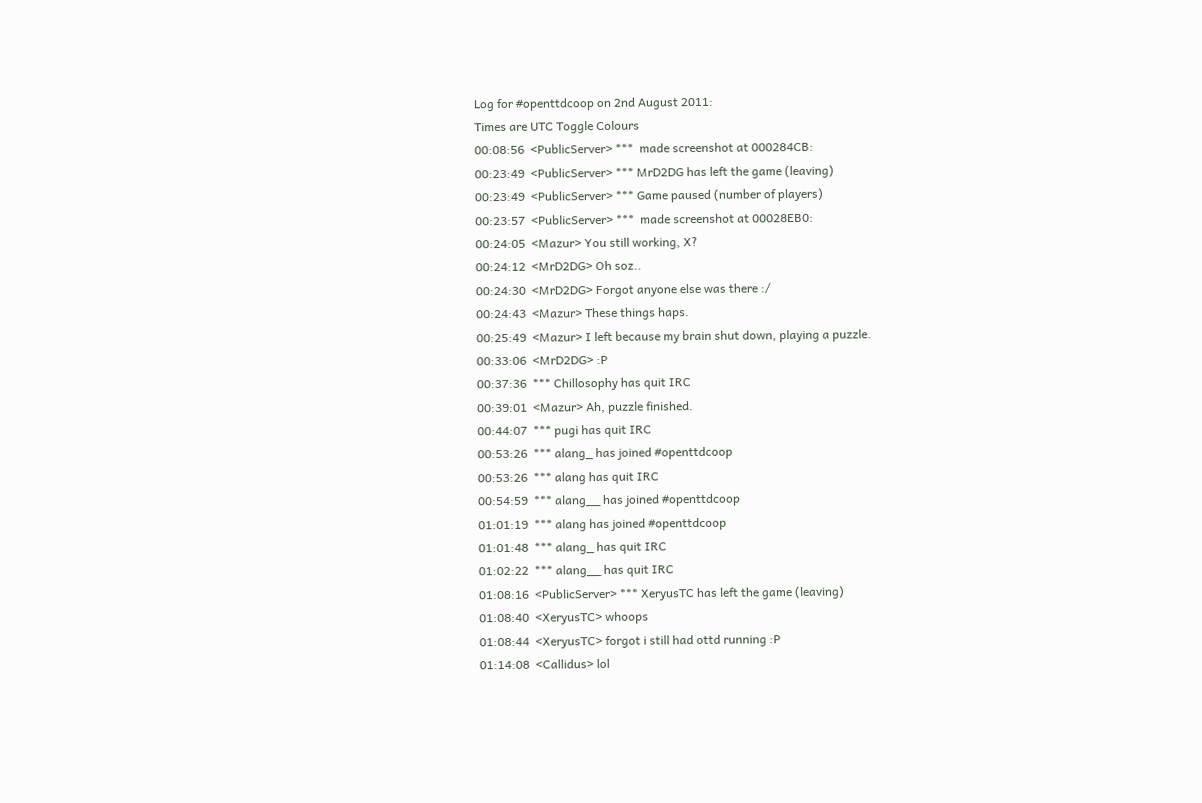Log for #openttdcoop on 2nd August 2011:
Times are UTC Toggle Colours
00:08:56  <PublicServer> ***  made screenshot at 000284CB:
00:23:49  <PublicServer> *** MrD2DG has left the game (leaving)
00:23:49  <PublicServer> *** Game paused (number of players)
00:23:57  <PublicServer> ***  made screenshot at 00028EB0:
00:24:05  <Mazur> You still working, X?
00:24:12  <MrD2DG> Oh soz..
00:24:30  <MrD2DG> Forgot anyone else was there :/
00:24:43  <Mazur> These things haps.
00:25:49  <Mazur> I left because my brain shut down, playing a puzzle.
00:33:06  <MrD2DG> :P
00:37:36  *** Chillosophy has quit IRC
00:39:01  <Mazur> Ah, puzzle finished.
00:44:07  *** pugi has quit IRC
00:53:26  *** alang_ has joined #openttdcoop
00:53:26  *** alang has quit IRC
00:54:59  *** alang__ has joined #openttdcoop
01:01:19  *** alang has joined #openttdcoop
01:01:48  *** alang_ has quit IRC
01:02:22  *** alang__ has quit IRC
01:08:16  <PublicServer> *** XeryusTC has left the game (leaving)
01:08:40  <XeryusTC> whoops
01:08:44  <XeryusTC> forgot i still had ottd running :P
01:14:08  <Callidus> lol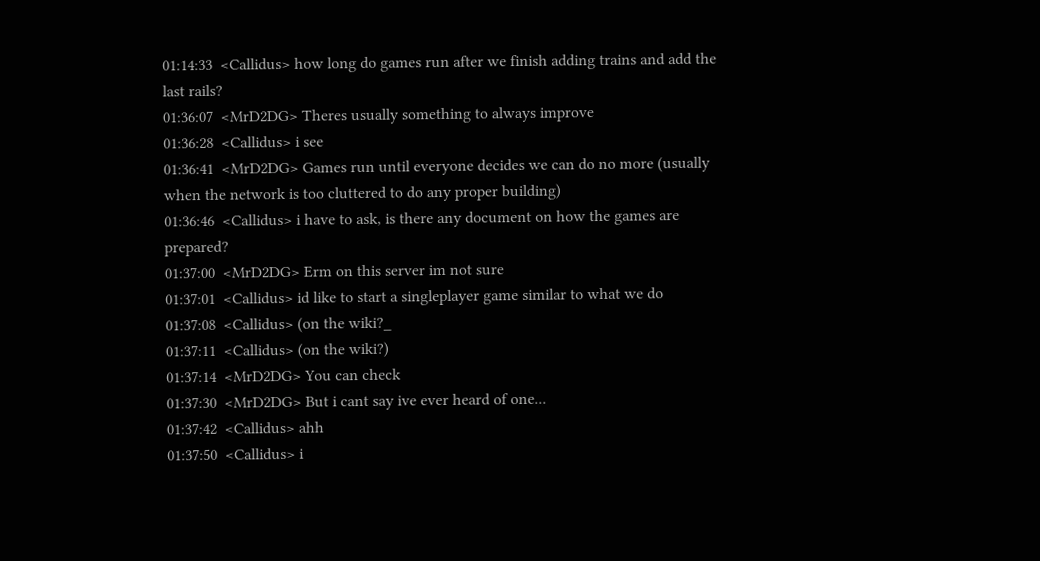01:14:33  <Callidus> how long do games run after we finish adding trains and add the last rails?
01:36:07  <MrD2DG> Theres usually something to always improve
01:36:28  <Callidus> i see
01:36:41  <MrD2DG> Games run until everyone decides we can do no more (usually when the network is too cluttered to do any proper building)
01:36:46  <Callidus> i have to ask, is there any document on how the games are prepared?
01:37:00  <MrD2DG> Erm on this server im not sure
01:37:01  <Callidus> id like to start a singleplayer game similar to what we do
01:37:08  <Callidus> (on the wiki?_
01:37:11  <Callidus> (on the wiki?)
01:37:14  <MrD2DG> You can check
01:37:30  <MrD2DG> But i cant say ive ever heard of one...
01:37:42  <Callidus> ahh
01:37:50  <Callidus> i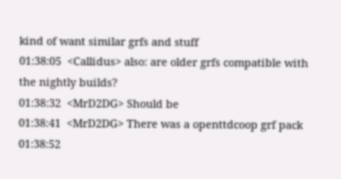kind of want similar grfs and stuff
01:38:05  <Callidus> also: are older grfs compatible with the nightly builds?
01:38:32  <MrD2DG> Should be
01:38:41  <MrD2DG> There was a openttdcoop grf pack
01:38:52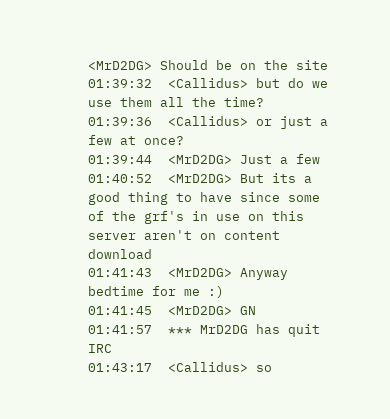<MrD2DG> Should be on the site
01:39:32  <Callidus> but do we use them all the time?
01:39:36  <Callidus> or just a few at once?
01:39:44  <MrD2DG> Just a few
01:40:52  <MrD2DG> But its a good thing to have since some of the grf's in use on this server aren't on content download
01:41:43  <MrD2DG> Anyway bedtime for me :)
01:41:45  <MrD2DG> GN
01:41:57  *** MrD2DG has quit IRC
01:43:17  <Callidus> so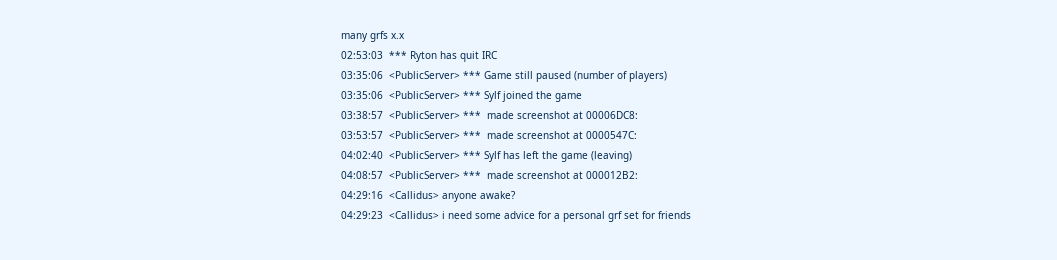many grfs x.x
02:53:03  *** Ryton has quit IRC
03:35:06  <PublicServer> *** Game still paused (number of players)
03:35:06  <PublicServer> *** Sylf joined the game
03:38:57  <PublicServer> ***  made screenshot at 00006DC8:
03:53:57  <PublicServer> ***  made screenshot at 0000547C:
04:02:40  <PublicServer> *** Sylf has left the game (leaving)
04:08:57  <PublicServer> ***  made screenshot at 000012B2:
04:29:16  <Callidus> anyone awake?
04:29:23  <Callidus> i need some advice for a personal grf set for friends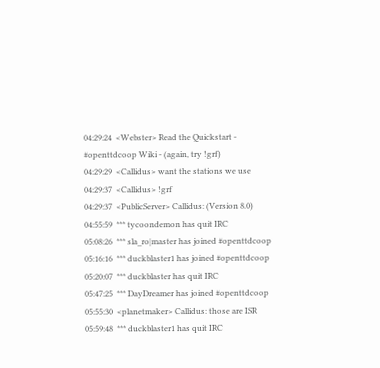04:29:24  <Webster> Read the Quickstart - #openttdcoop Wiki - (again, try !grf)
04:29:29  <Callidus> want the stations we use
04:29:37  <Callidus> !grf
04:29:37  <PublicServer> Callidus: (Version 8.0)
04:55:59  *** tycoondemon has quit IRC
05:08:26  *** sla_ro|master has joined #openttdcoop
05:16:16  *** duckblaster1 has joined #openttdcoop
05:20:07  *** duckblaster has quit IRC
05:47:25  *** DayDreamer has joined #openttdcoop
05:55:30  <planetmaker> Callidus: those are ISR
05:59:48  *** duckblaster1 has quit IRC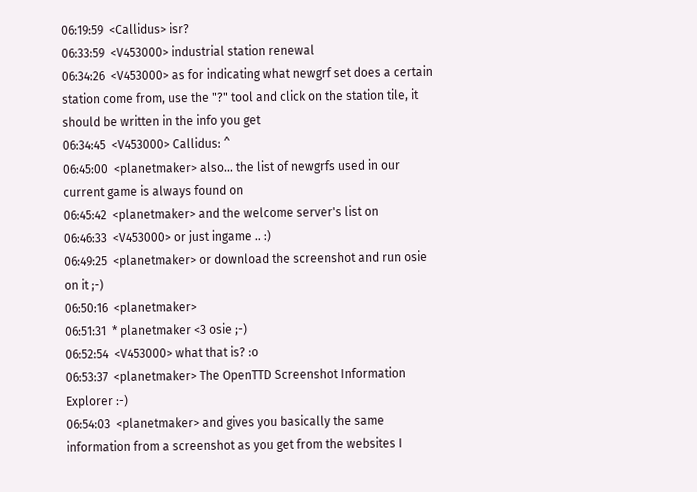06:19:59  <Callidus> isr?
06:33:59  <V453000> industrial station renewal
06:34:26  <V453000> as for indicating what newgrf set does a certain station come from, use the "?" tool and click on the station tile, it should be written in the info you get
06:34:45  <V453000> Callidus: ^
06:45:00  <planetmaker> also... the list of newgrfs used in our current game is always found on
06:45:42  <planetmaker> and the welcome server's list on
06:46:33  <V453000> or just ingame .. :)
06:49:25  <planetmaker> or download the screenshot and run osie on it ;-)
06:50:16  <planetmaker>
06:51:31  * planetmaker <3 osie ;-)
06:52:54  <V453000> what that is? :o
06:53:37  <planetmaker> The OpenTTD Screenshot Information Explorer :-)
06:54:03  <planetmaker> and gives you basically the same information from a screenshot as you get from the websites I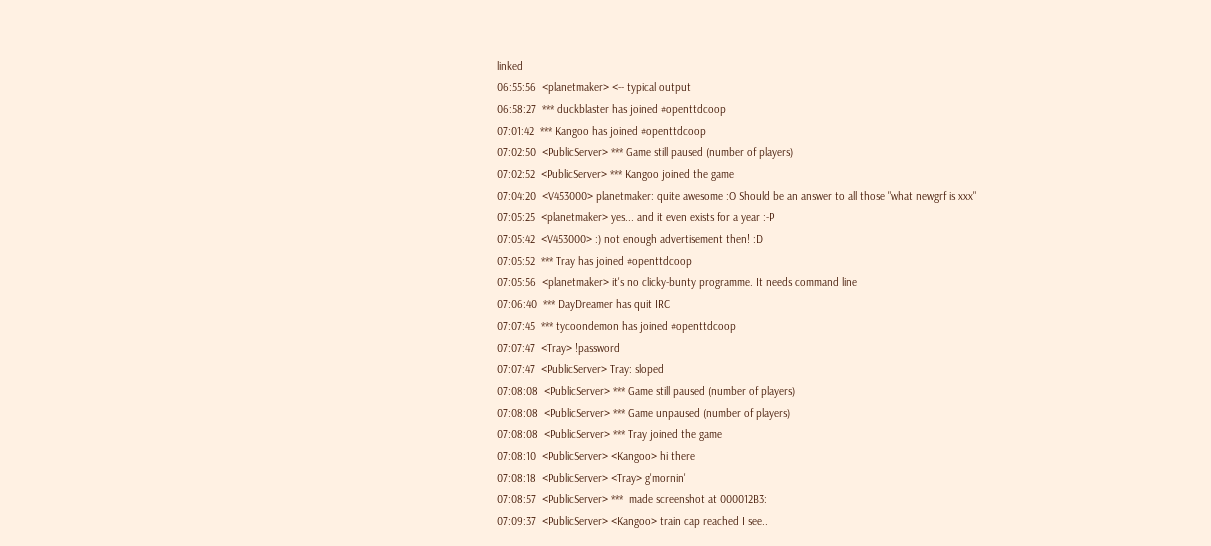linked
06:55:56  <planetmaker> <-- typical output
06:58:27  *** duckblaster has joined #openttdcoop
07:01:42  *** Kangoo has joined #openttdcoop
07:02:50  <PublicServer> *** Game still paused (number of players)
07:02:52  <PublicServer> *** Kangoo joined the game
07:04:20  <V453000> planetmaker: quite awesome :O Should be an answer to all those "what newgrf is xxx"
07:05:25  <planetmaker> yes... and it even exists for a year :-P
07:05:42  <V453000> :) not enough advertisement then! :D
07:05:52  *** Tray has joined #openttdcoop
07:05:56  <planetmaker> it's no clicky-bunty programme. It needs command line
07:06:40  *** DayDreamer has quit IRC
07:07:45  *** tycoondemon has joined #openttdcoop
07:07:47  <Tray> !password
07:07:47  <PublicServer> Tray: sloped
07:08:08  <PublicServer> *** Game still paused (number of players)
07:08:08  <PublicServer> *** Game unpaused (number of players)
07:08:08  <PublicServer> *** Tray joined the game
07:08:10  <PublicServer> <Kangoo> hi there
07:08:18  <PublicServer> <Tray> g'mornin'
07:08:57  <PublicServer> ***  made screenshot at 000012B3:
07:09:37  <PublicServer> <Kangoo> train cap reached I see..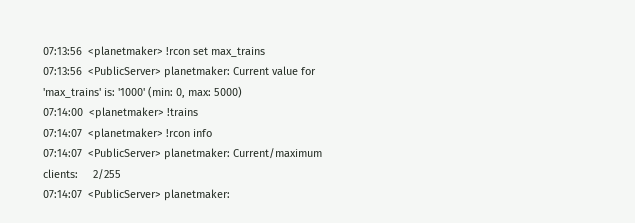07:13:56  <planetmaker> !rcon set max_trains
07:13:56  <PublicServer> planetmaker: Current value for 'max_trains' is: '1000' (min: 0, max: 5000)
07:14:00  <planetmaker> !trains
07:14:07  <planetmaker> !rcon info
07:14:07  <PublicServer> planetmaker: Current/maximum clients:     2/255
07:14:07  <PublicServer> planetmaker: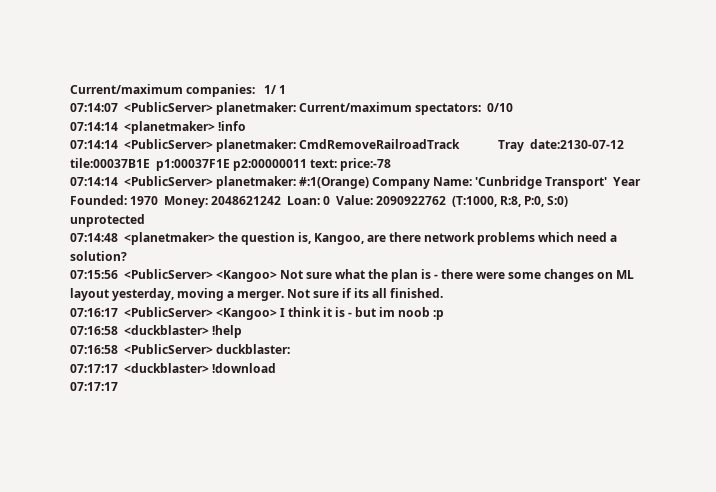Current/maximum companies:   1/ 1
07:14:07  <PublicServer> planetmaker: Current/maximum spectators:  0/10
07:14:14  <planetmaker> !info
07:14:14  <PublicServer> planetmaker: CmdRemoveRailroadTrack             Tray  date:2130-07-12  tile:00037B1E  p1:00037F1E p2:00000011 text: price:-78
07:14:14  <PublicServer> planetmaker: #:1(Orange) Company Name: 'Cunbridge Transport'  Year Founded: 1970  Money: 2048621242  Loan: 0  Value: 2090922762  (T:1000, R:8, P:0, S:0) unprotected
07:14:48  <planetmaker> the question is, Kangoo, are there network problems which need a solution?
07:15:56  <PublicServer> <Kangoo> Not sure what the plan is - there were some changes on ML layout yesterday, moving a merger. Not sure if its all finished.
07:16:17  <PublicServer> <Kangoo> I think it is - but im noob :p
07:16:58  <duckblaster> !help
07:16:58  <PublicServer> duckblaster:
07:17:17  <duckblaster> !download
07:17:17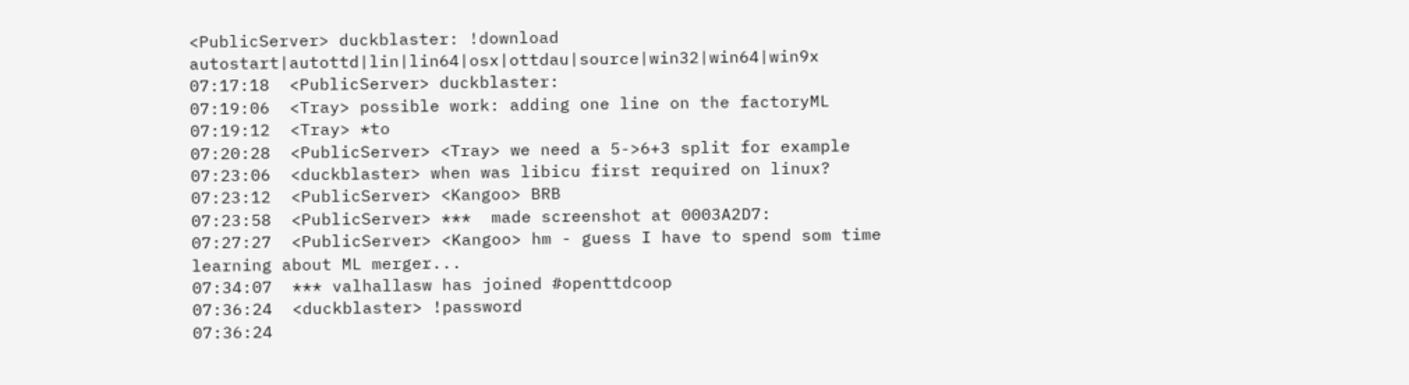<PublicServer> duckblaster: !download autostart|autottd|lin|lin64|osx|ottdau|source|win32|win64|win9x
07:17:18  <PublicServer> duckblaster:
07:19:06  <Tray> possible work: adding one line on the factoryML
07:19:12  <Tray> *to
07:20:28  <PublicServer> <Tray> we need a 5->6+3 split for example
07:23:06  <duckblaster> when was libicu first required on linux?
07:23:12  <PublicServer> <Kangoo> BRB
07:23:58  <PublicServer> ***  made screenshot at 0003A2D7:
07:27:27  <PublicServer> <Kangoo> hm - guess I have to spend som time learning about ML merger...
07:34:07  *** valhallasw has joined #openttdcoop
07:36:24  <duckblaster> !password
07:36:24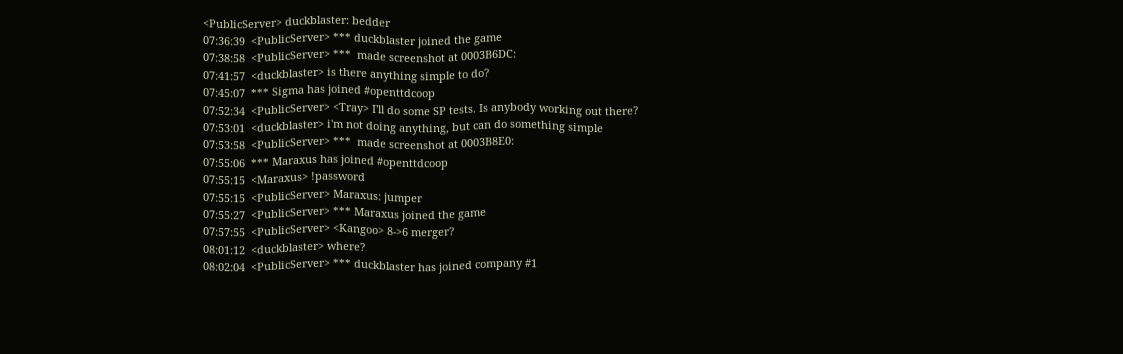<PublicServer> duckblaster: bedder
07:36:39  <PublicServer> *** duckblaster joined the game
07:38:58  <PublicServer> ***  made screenshot at 0003B6DC:
07:41:57  <duckblaster> is there anything simple to do?
07:45:07  *** Sigma has joined #openttdcoop
07:52:34  <PublicServer> <Tray> I'll do some SP tests. Is anybody working out there?
07:53:01  <duckblaster> i'm not doing anything, but can do something simple
07:53:58  <PublicServer> ***  made screenshot at 0003B8E0:
07:55:06  *** Maraxus has joined #openttdcoop
07:55:15  <Maraxus> !password
07:55:15  <PublicServer> Maraxus: jumper
07:55:27  <PublicServer> *** Maraxus joined the game
07:57:55  <PublicServer> <Kangoo> 8->6 merger?
08:01:12  <duckblaster> where?
08:02:04  <PublicServer> *** duckblaster has joined company #1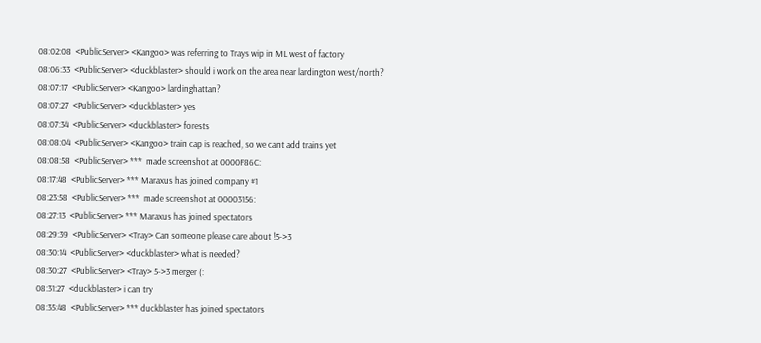08:02:08  <PublicServer> <Kangoo> was referring to Trays wip in ML west of factory
08:06:33  <PublicServer> <duckblaster> should i work on the area near lardington west/north?
08:07:17  <PublicServer> <Kangoo> lardinghattan?
08:07:27  <PublicServer> <duckblaster> yes
08:07:34  <PublicServer> <duckblaster> forests
08:08:04  <PublicServer> <Kangoo> train cap is reached, so we cant add trains yet
08:08:58  <PublicServer> ***  made screenshot at 0000F86C:
08:17:48  <PublicServer> *** Maraxus has joined company #1
08:23:58  <PublicServer> ***  made screenshot at 00003156:
08:27:13  <PublicServer> *** Maraxus has joined spectators
08:29:39  <PublicServer> <Tray> Can someone please care about !5->3
08:30:14  <PublicServer> <duckblaster> what is needed?
08:30:27  <PublicServer> <Tray> 5->3 merger (:
08:31:27  <duckblaster> i can try
08:35:48  <PublicServer> *** duckblaster has joined spectators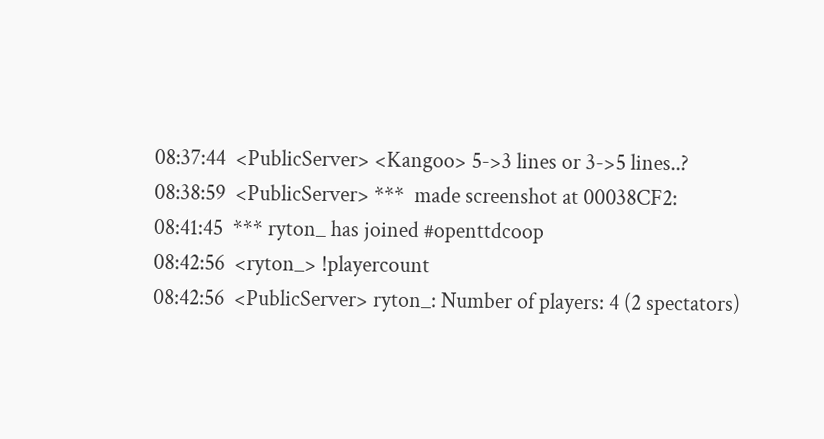08:37:44  <PublicServer> <Kangoo> 5->3 lines or 3->5 lines..?
08:38:59  <PublicServer> ***  made screenshot at 00038CF2:
08:41:45  *** ryton_ has joined #openttdcoop
08:42:56  <ryton_> !playercount
08:42:56  <PublicServer> ryton_: Number of players: 4 (2 spectators)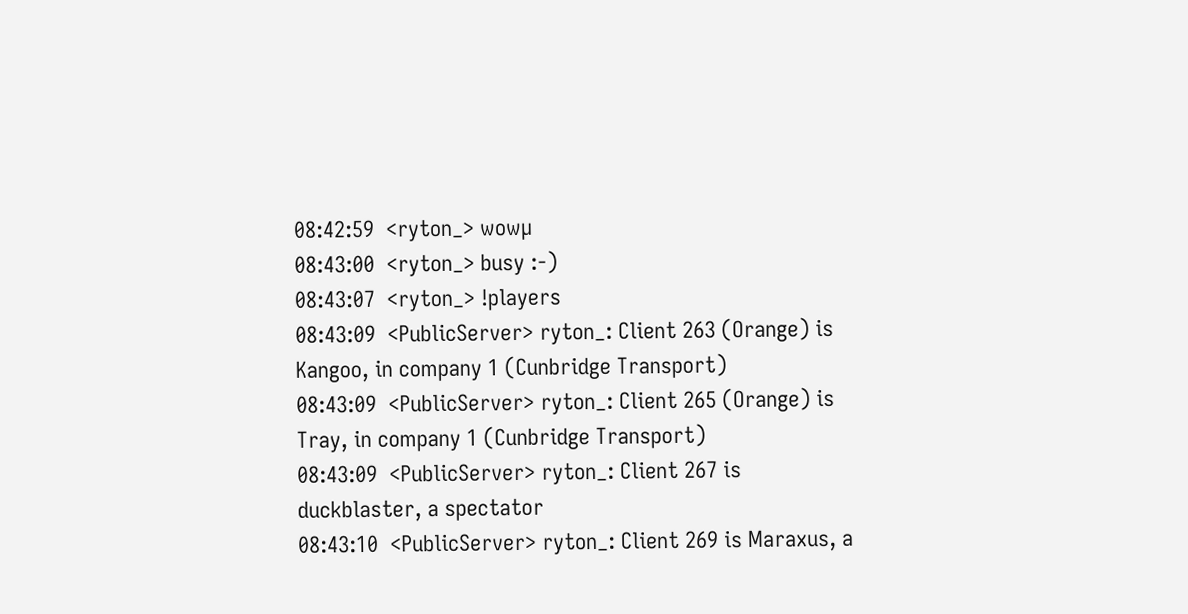08:42:59  <ryton_> wowµ
08:43:00  <ryton_> busy :-)
08:43:07  <ryton_> !players
08:43:09  <PublicServer> ryton_: Client 263 (Orange) is Kangoo, in company 1 (Cunbridge Transport)
08:43:09  <PublicServer> ryton_: Client 265 (Orange) is Tray, in company 1 (Cunbridge Transport)
08:43:09  <PublicServer> ryton_: Client 267 is duckblaster, a spectator
08:43:10  <PublicServer> ryton_: Client 269 is Maraxus, a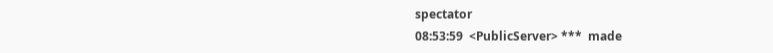spectator
08:53:59  <PublicServer> ***  made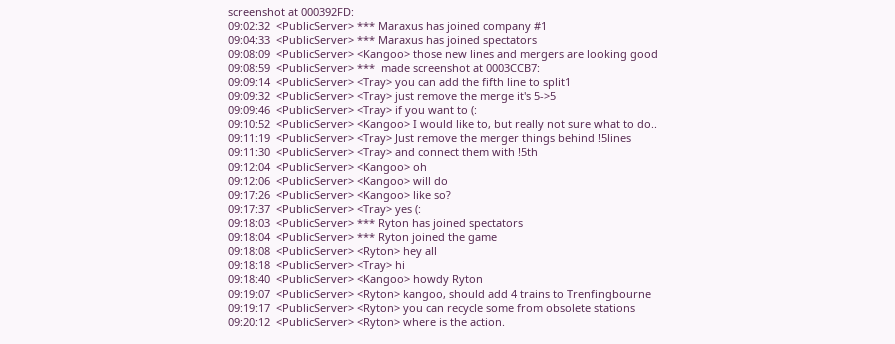screenshot at 000392FD:
09:02:32  <PublicServer> *** Maraxus has joined company #1
09:04:33  <PublicServer> *** Maraxus has joined spectators
09:08:09  <PublicServer> <Kangoo> those new lines and mergers are looking good
09:08:59  <PublicServer> ***  made screenshot at 0003CCB7:
09:09:14  <PublicServer> <Tray> you can add the fifth line to split1
09:09:32  <PublicServer> <Tray> just remove the merge it's 5->5
09:09:46  <PublicServer> <Tray> if you want to (:
09:10:52  <PublicServer> <Kangoo> I would like to, but really not sure what to do..
09:11:19  <PublicServer> <Tray> Just remove the merger things behind !5lines
09:11:30  <PublicServer> <Tray> and connect them with !5th
09:12:04  <PublicServer> <Kangoo> oh
09:12:06  <PublicServer> <Kangoo> will do
09:17:26  <PublicServer> <Kangoo> like so?
09:17:37  <PublicServer> <Tray> yes (:
09:18:03  <PublicServer> *** Ryton has joined spectators
09:18:04  <PublicServer> *** Ryton joined the game
09:18:08  <PublicServer> <Ryton> hey all
09:18:18  <PublicServer> <Tray> hi
09:18:40  <PublicServer> <Kangoo> howdy Ryton
09:19:07  <PublicServer> <Ryton> kangoo, should add 4 trains to Trenfingbourne
09:19:17  <PublicServer> <Ryton> you can recycle some from obsolete stations
09:20:12  <PublicServer> <Ryton> where is the action.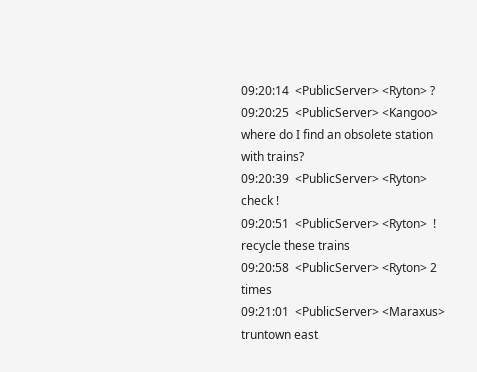09:20:14  <PublicServer> <Ryton> ?
09:20:25  <PublicServer> <Kangoo> where do I find an obsolete station with trains?
09:20:39  <PublicServer> <Ryton> check !
09:20:51  <PublicServer> <Ryton>  ! recycle these trains
09:20:58  <PublicServer> <Ryton> 2 times
09:21:01  <PublicServer> <Maraxus> truntown east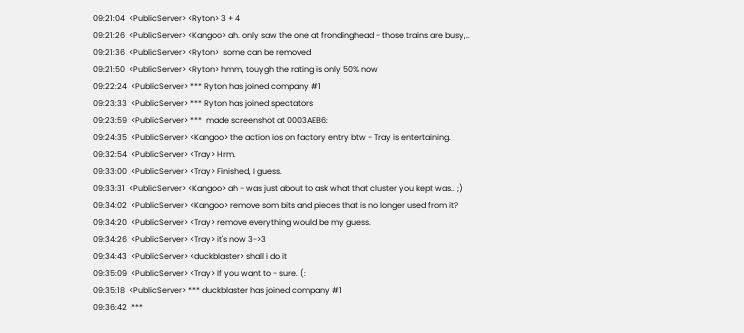09:21:04  <PublicServer> <Ryton> 3 + 4
09:21:26  <PublicServer> <Kangoo> ah. only saw the one at frondinghead - those trains are busy,..
09:21:36  <PublicServer> <Ryton>  some can be removed
09:21:50  <PublicServer> <Ryton> hmm, touygh the rating is only 50% now
09:22:24  <PublicServer> *** Ryton has joined company #1
09:23:33  <PublicServer> *** Ryton has joined spectators
09:23:59  <PublicServer> ***  made screenshot at 0003AEB6:
09:24:35  <PublicServer> <Kangoo> the action ios on factory entry btw - Tray is entertaining.
09:32:54  <PublicServer> <Tray> Hrm.
09:33:00  <PublicServer> <Tray> Finished, I guess.
09:33:31  <PublicServer> <Kangoo> ah - was just about to ask what that cluster you kept was.. ;)
09:34:02  <PublicServer> <Kangoo> remove som bits and pieces that is no longer used from it?
09:34:20  <PublicServer> <Tray> remove everything would be my guess.
09:34:26  <PublicServer> <Tray> it's now 3->3
09:34:43  <PublicServer> <duckblaster> shall i do it
09:35:09  <PublicServer> <Tray> If you want to - sure. (:
09:35:18  <PublicServer> *** duckblaster has joined company #1
09:36:42  ***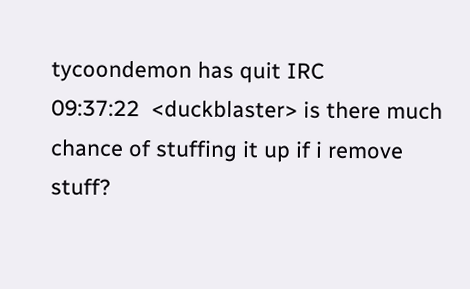tycoondemon has quit IRC
09:37:22  <duckblaster> is there much chance of stuffing it up if i remove stuff?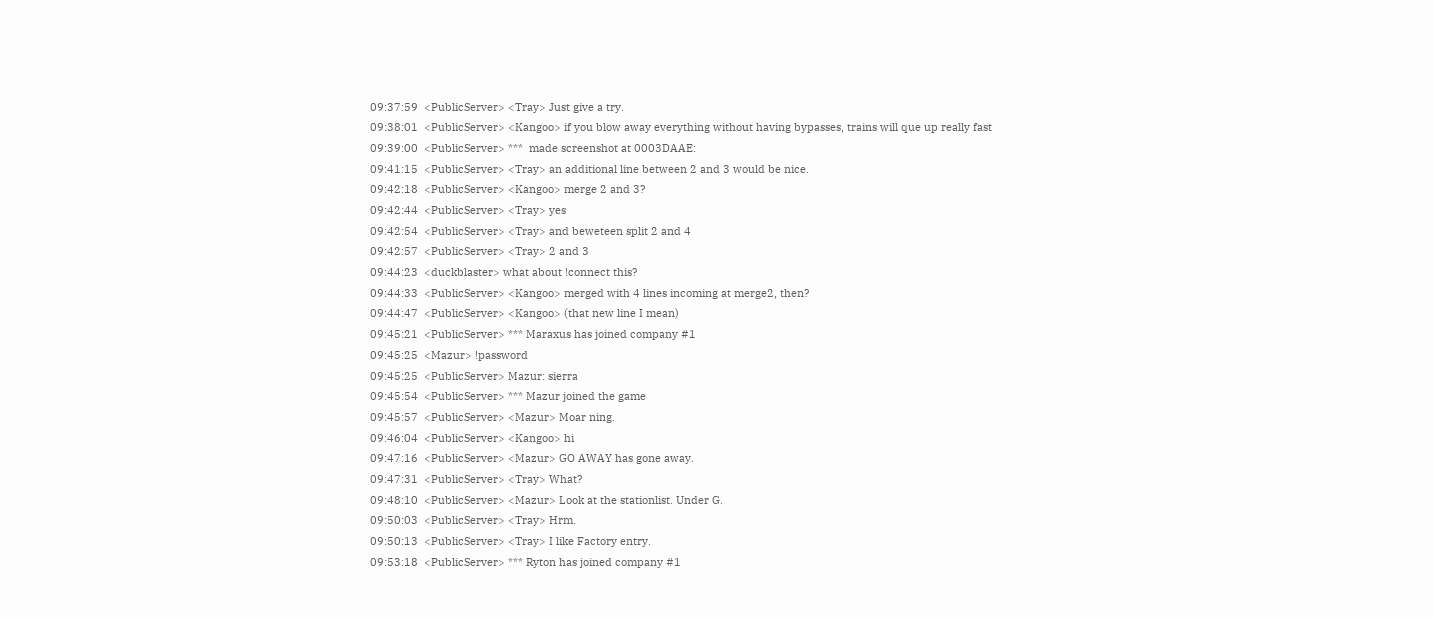09:37:59  <PublicServer> <Tray> Just give a try.
09:38:01  <PublicServer> <Kangoo> if you blow away everything without having bypasses, trains will que up really fast
09:39:00  <PublicServer> ***  made screenshot at 0003DAAE:
09:41:15  <PublicServer> <Tray> an additional line between 2 and 3 would be nice.
09:42:18  <PublicServer> <Kangoo> merge 2 and 3?
09:42:44  <PublicServer> <Tray> yes
09:42:54  <PublicServer> <Tray> and beweteen split 2 and 4
09:42:57  <PublicServer> <Tray> 2 and 3
09:44:23  <duckblaster> what about !connect this?
09:44:33  <PublicServer> <Kangoo> merged with 4 lines incoming at merge2, then?
09:44:47  <PublicServer> <Kangoo> (that new line I mean)
09:45:21  <PublicServer> *** Maraxus has joined company #1
09:45:25  <Mazur> !password
09:45:25  <PublicServer> Mazur: sierra
09:45:54  <PublicServer> *** Mazur joined the game
09:45:57  <PublicServer> <Mazur> Moar ning.
09:46:04  <PublicServer> <Kangoo> hi
09:47:16  <PublicServer> <Mazur> GO AWAY has gone away.
09:47:31  <PublicServer> <Tray> What?
09:48:10  <PublicServer> <Mazur> Look at the stationlist. Under G.
09:50:03  <PublicServer> <Tray> Hrm.
09:50:13  <PublicServer> <Tray> I like Factory entry.
09:53:18  <PublicServer> *** Ryton has joined company #1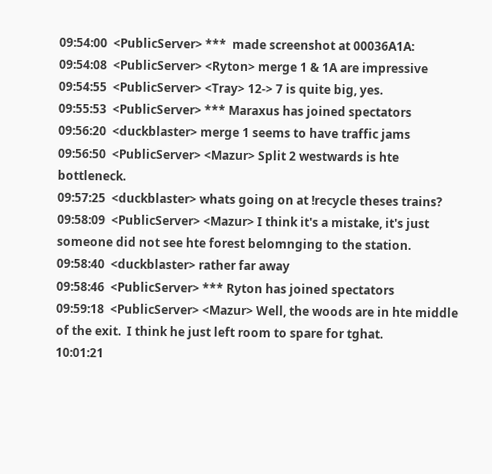09:54:00  <PublicServer> ***  made screenshot at 00036A1A:
09:54:08  <PublicServer> <Ryton> merge 1 & 1A are impressive
09:54:55  <PublicServer> <Tray> 12-> 7 is quite big, yes.
09:55:53  <PublicServer> *** Maraxus has joined spectators
09:56:20  <duckblaster> merge 1 seems to have traffic jams
09:56:50  <PublicServer> <Mazur> Split 2 westwards is hte bottleneck.
09:57:25  <duckblaster> whats going on at !recycle theses trains?
09:58:09  <PublicServer> <Mazur> I think it's a mistake, it's just someone did not see hte forest belomnging to the station.
09:58:40  <duckblaster> rather far away
09:58:46  <PublicServer> *** Ryton has joined spectators
09:59:18  <PublicServer> <Mazur> Well, the woods are in hte middle of the exit.  I think he just left room to spare for tghat.
10:01:21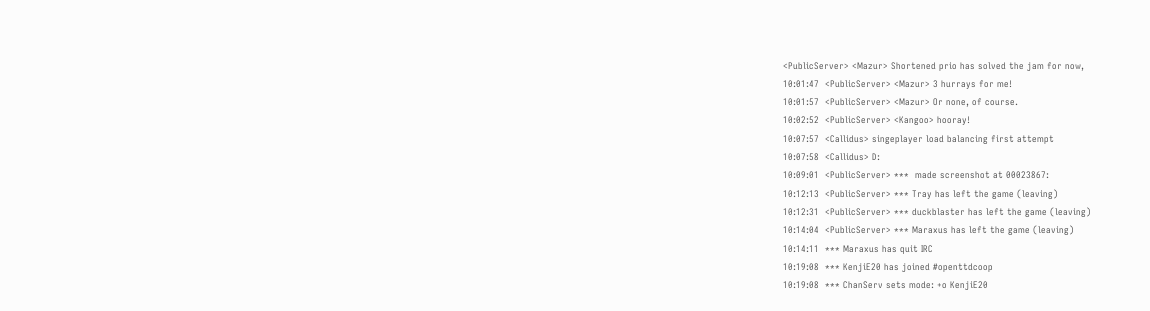<PublicServer> <Mazur> Shortened prio has solved the jam for now,
10:01:47  <PublicServer> <Mazur> 3 hurrays for me!
10:01:57  <PublicServer> <Mazur> Or none, of course.
10:02:52  <PublicServer> <Kangoo> hooray!
10:07:57  <Callidus> singeplayer load balancing first attempt
10:07:58  <Callidus> D:
10:09:01  <PublicServer> ***  made screenshot at 00023867:
10:12:13  <PublicServer> *** Tray has left the game (leaving)
10:12:31  <PublicServer> *** duckblaster has left the game (leaving)
10:14:04  <PublicServer> *** Maraxus has left the game (leaving)
10:14:11  *** Maraxus has quit IRC
10:19:08  *** KenjiE20 has joined #openttdcoop
10:19:08  *** ChanServ sets mode: +o KenjiE20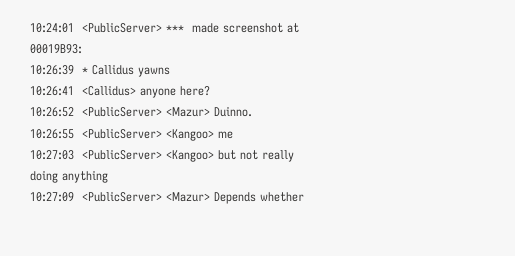10:24:01  <PublicServer> ***  made screenshot at 00019B93:
10:26:39  * Callidus yawns
10:26:41  <Callidus> anyone here?
10:26:52  <PublicServer> <Mazur> Duinno.
10:26:55  <PublicServer> <Kangoo> me
10:27:03  <PublicServer> <Kangoo> but not really doing anything
10:27:09  <PublicServer> <Mazur> Depends whether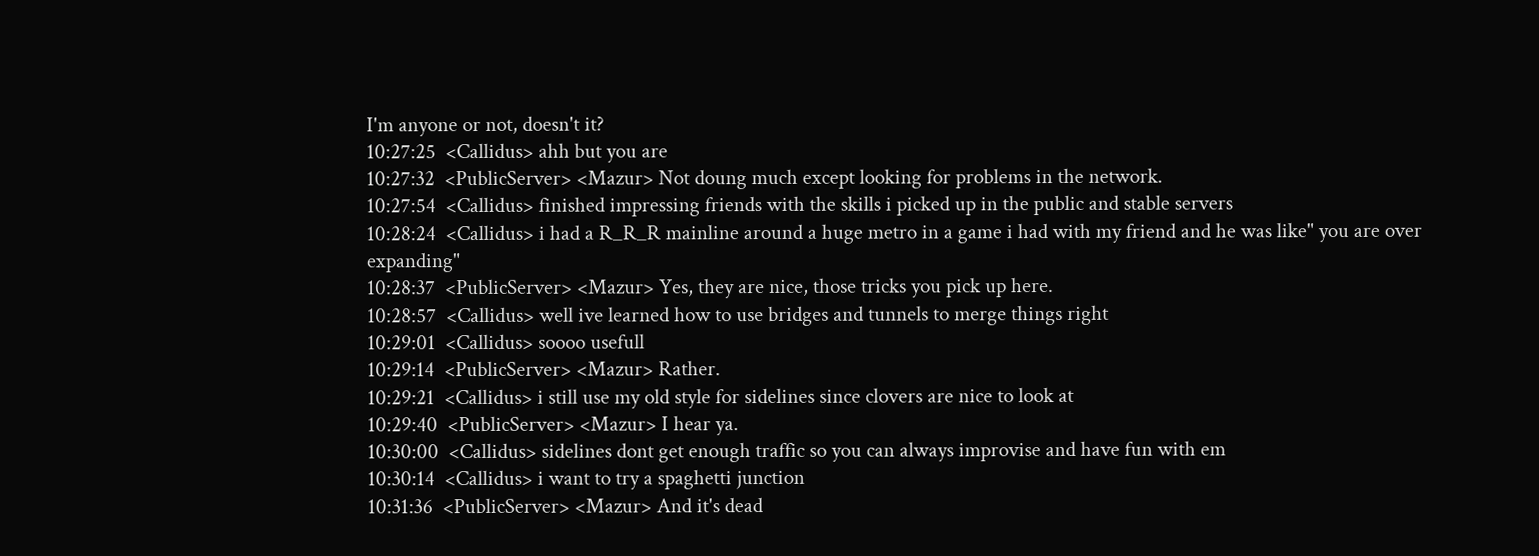I'm anyone or not, doesn't it?
10:27:25  <Callidus> ahh but you are
10:27:32  <PublicServer> <Mazur> Not doung much except looking for problems in the network.
10:27:54  <Callidus> finished impressing friends with the skills i picked up in the public and stable servers
10:28:24  <Callidus> i had a R_R_R mainline around a huge metro in a game i had with my friend and he was like" you are over expanding"
10:28:37  <PublicServer> <Mazur> Yes, they are nice, those tricks you pick up here.
10:28:57  <Callidus> well ive learned how to use bridges and tunnels to merge things right
10:29:01  <Callidus> soooo usefull
10:29:14  <PublicServer> <Mazur> Rather.
10:29:21  <Callidus> i still use my old style for sidelines since clovers are nice to look at
10:29:40  <PublicServer> <Mazur> I hear ya.
10:30:00  <Callidus> sidelines dont get enough traffic so you can always improvise and have fun with em
10:30:14  <Callidus> i want to try a spaghetti junction
10:31:36  <PublicServer> <Mazur> And it's dead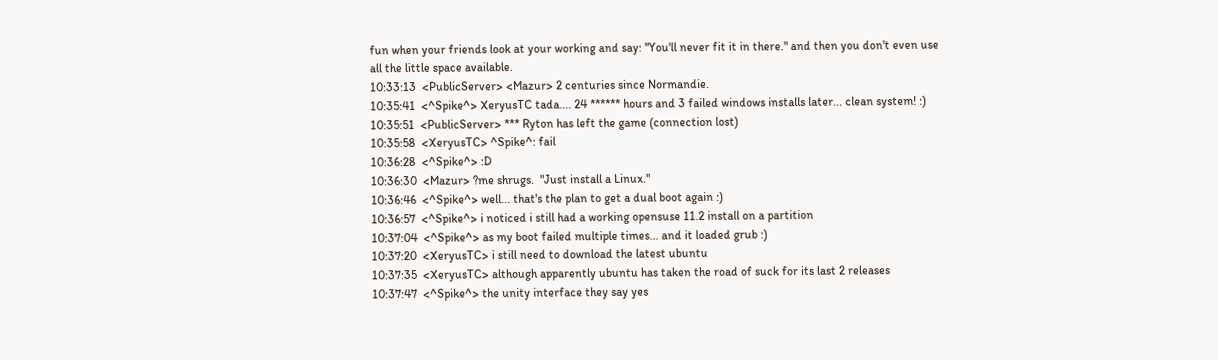fun when your friends look at your working and say: "You'll never fit it in there." and then you don't even use all the little space available.
10:33:13  <PublicServer> <Mazur> 2 centuries since Normandie.
10:35:41  <^Spike^> XeryusTC tada.... 24 ****** hours and 3 failed windows installs later... clean system! :)
10:35:51  <PublicServer> *** Ryton has left the game (connection lost)
10:35:58  <XeryusTC> ^Spike^: fail
10:36:28  <^Spike^> :D
10:36:30  <Mazur> ?me shrugs.  "Just install a Linux."
10:36:46  <^Spike^> well... that's the plan to get a dual boot again :)
10:36:57  <^Spike^> i noticed i still had a working opensuse 11.2 install on a partition
10:37:04  <^Spike^> as my boot failed multiple times... and it loaded grub :)
10:37:20  <XeryusTC> i still need to download the latest ubuntu
10:37:35  <XeryusTC> although apparently ubuntu has taken the road of suck for its last 2 releases
10:37:47  <^Spike^> the unity interface they say yes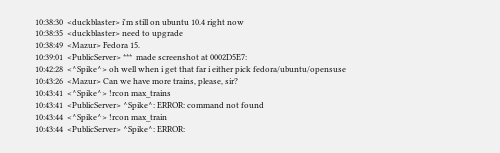10:38:30  <duckblaster> i'm still on ubuntu 10.4 right now
10:38:35  <duckblaster> need to upgrade
10:38:49  <Mazur> Fedora 15.
10:39:01  <PublicServer> ***  made screenshot at 0002D5E7:
10:42:28  <^Spike^> oh well when i get that far i either pick fedora/ubuntu/opensuse
10:43:26  <Mazur> Can we have more trains, please, sir?
10:43:41  <^Spike^> !rcon max_trains
10:43:41  <PublicServer> ^Spike^: ERROR: command not found
10:43:44  <^Spike^> !rcon max_train
10:43:44  <PublicServer> ^Spike^: ERROR: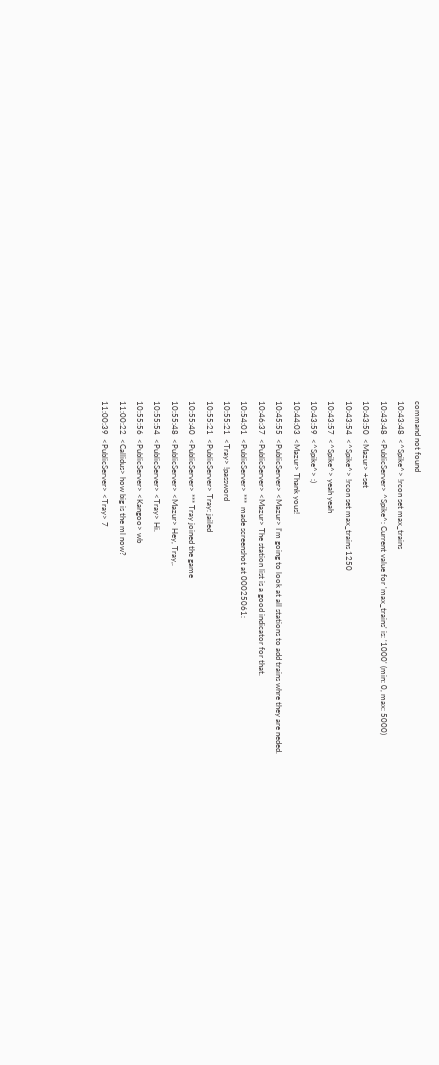command not found
10:43:48  <^Spike^> !rcon set max_trains
10:43:48  <PublicServer> ^Spike^: Current value for 'max_trains' is: '1000' (min: 0, max: 5000)
10:43:50  <Mazur> +set
10:43:54  <^Spike^> !rcon set max_trains 1250
10:43:57  <^Spike^> yeah yeah
10:43:59  <^Spike^> :)
10:44:03  <Mazur> Thank yous!
10:45:55  <PublicServer> <Mazur> I'm going to look at all stations to add trains whre they are neded.
10:46:37  <PublicServer> <Mazur> The station list is a good indicator for that.
10:54:01  <PublicServer> ***  made screenshot at 00025061:
10:55:21  <Tray> !password
10:55:21  <PublicServer> Tray: jailed
10:55:40  <PublicServer> *** Tray joined the game
10:55:48  <PublicServer> <Mazur> Hey, Tray,.
10:55:54  <PublicServer> <Tray> Hi.
10:55:56  <PublicServer> <Kangoo> wb
11:00:22  <Callidus> how big is the ml now?
11:00:39  <PublicServer> <Tray> 7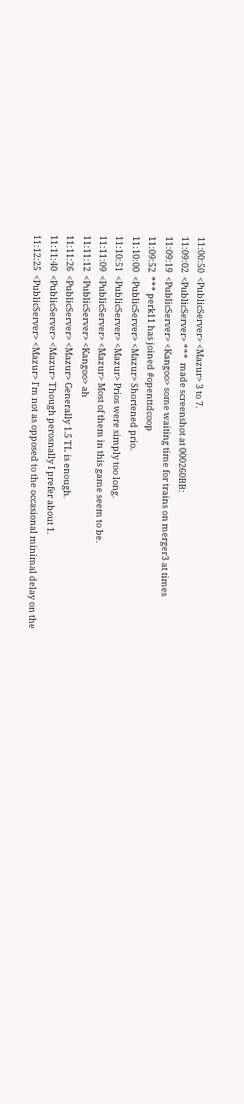11:00:50  <PublicServer> <Mazur> 3 to 7.
11:09:02  <PublicServer> ***  made screenshot at 000260BB:
11:09:19  <PublicServer> <Kangoo> some waiting time for trains on merger3 at times
11:09:52  *** perk11 has joined #openttdcoop
11:10:00  <PublicServer> <Mazur> Shortened prio.
11:10:51  <PublicServer> <Mazur> Prios were simply too long.
11:11:09  <PublicServer> <Mazur> Most of them in this game seem to be.
11:11:12  <PublicServer> <Kangoo> ah
11:11:26  <PublicServer> <Mazur> Generally 1.5 TL is enough.
11:11:40  <PublicServer> <Mazur> Though perosnally I prefer about 1.
11:12:25  <PublicServer> <Mazur> I'm not as opposed to the occasional minimal delay on the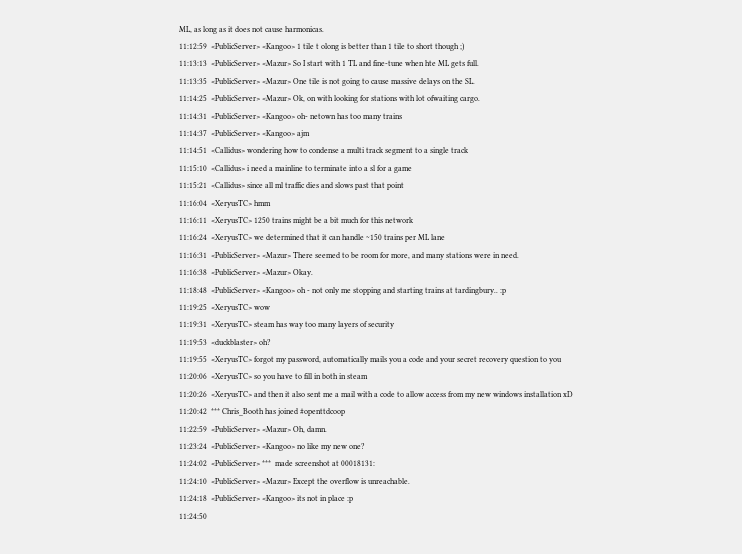ML, as long as it does not cause harmonicas.
11:12:59  <PublicServer> <Kangoo> 1 tile t olong is better than 1 tile to short though ;)
11:13:13  <PublicServer> <Mazur> So I start with 1 TL and fine-tune when hte ML gets full.
11:13:35  <PublicServer> <Mazur> One tile is not going to cause massive delays on the SL.
11:14:25  <PublicServer> <Mazur> Ok, on with looking for stations with lot ofwaiting cargo.
11:14:31  <PublicServer> <Kangoo> oh- netown has too many trains
11:14:37  <PublicServer> <Kangoo> ajm
11:14:51  <Callidus> wondering how to condense a multi track segment to a single track
11:15:10  <Callidus> i need a mainline to terminate into a sl for a game
11:15:21  <Callidus> since all ml traffic dies and slows past that point
11:16:04  <XeryusTC> hmm
11:16:11  <XeryusTC> 1250 trains might be a bit much for this network
11:16:24  <XeryusTC> we determined that it can handle ~150 trains per ML lane
11:16:31  <PublicServer> <Mazur> There seemed to be room for more, and many stations were in need.
11:16:38  <PublicServer> <Mazur> Okay.
11:18:48  <PublicServer> <Kangoo> oh - not only me stopping and starting trains at tardingbury.. :p
11:19:25  <XeryusTC> wow
11:19:31  <XeryusTC> steam has way too many layers of security
11:19:53  <duckblaster> oh?
11:19:55  <XeryusTC> forgot my password, automatically mails you a code and your secret recovery question to you
11:20:06  <XeryusTC> so you have to fill in both in steam
11:20:26  <XeryusTC> and then it also sent me a mail with a code to allow access from my new windows installation xD
11:20:42  *** Chris_Booth has joined #openttdcoop
11:22:59  <PublicServer> <Mazur> Oh, damn.
11:23:24  <PublicServer> <Kangoo> no like my new one?
11:24:02  <PublicServer> ***  made screenshot at 00018131:
11:24:10  <PublicServer> <Mazur> Except the overflow is unreachable.
11:24:18  <PublicServer> <Kangoo> its not in place :p
11:24:50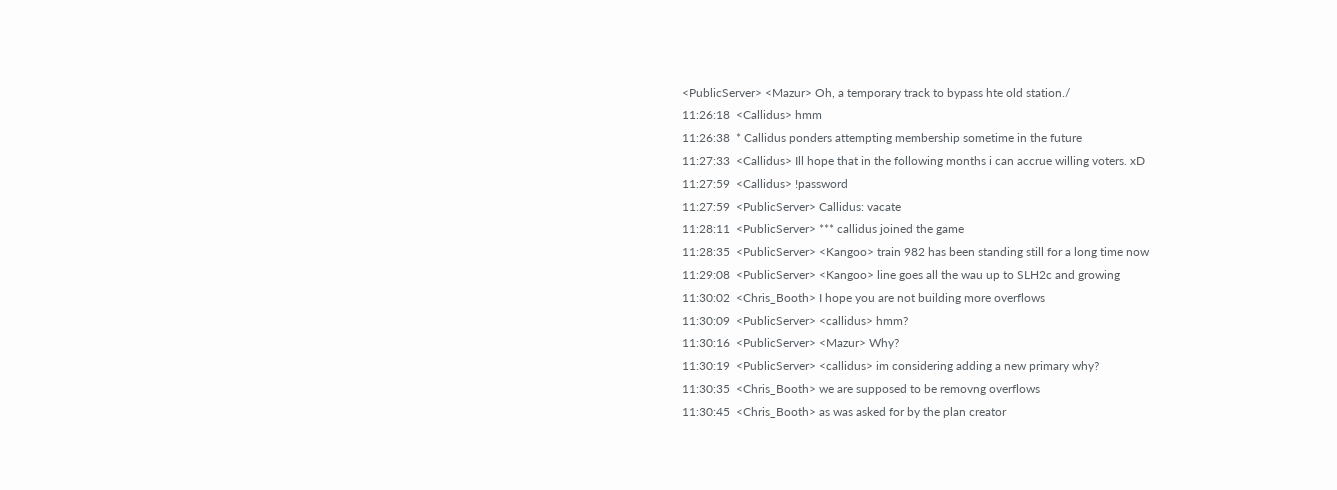<PublicServer> <Mazur> Oh, a temporary track to bypass hte old station./
11:26:18  <Callidus> hmm
11:26:38  * Callidus ponders attempting membership sometime in the future
11:27:33  <Callidus> Ill hope that in the following months i can accrue willing voters. xD
11:27:59  <Callidus> !password
11:27:59  <PublicServer> Callidus: vacate
11:28:11  <PublicServer> *** callidus joined the game
11:28:35  <PublicServer> <Kangoo> train 982 has been standing still for a long time now
11:29:08  <PublicServer> <Kangoo> line goes all the wau up to SLH2c and growing
11:30:02  <Chris_Booth> I hope you are not building more overflows
11:30:09  <PublicServer> <callidus> hmm?
11:30:16  <PublicServer> <Mazur> Why?
11:30:19  <PublicServer> <callidus> im considering adding a new primary why?
11:30:35  <Chris_Booth> we are supposed to be removng overflows
11:30:45  <Chris_Booth> as was asked for by the plan creator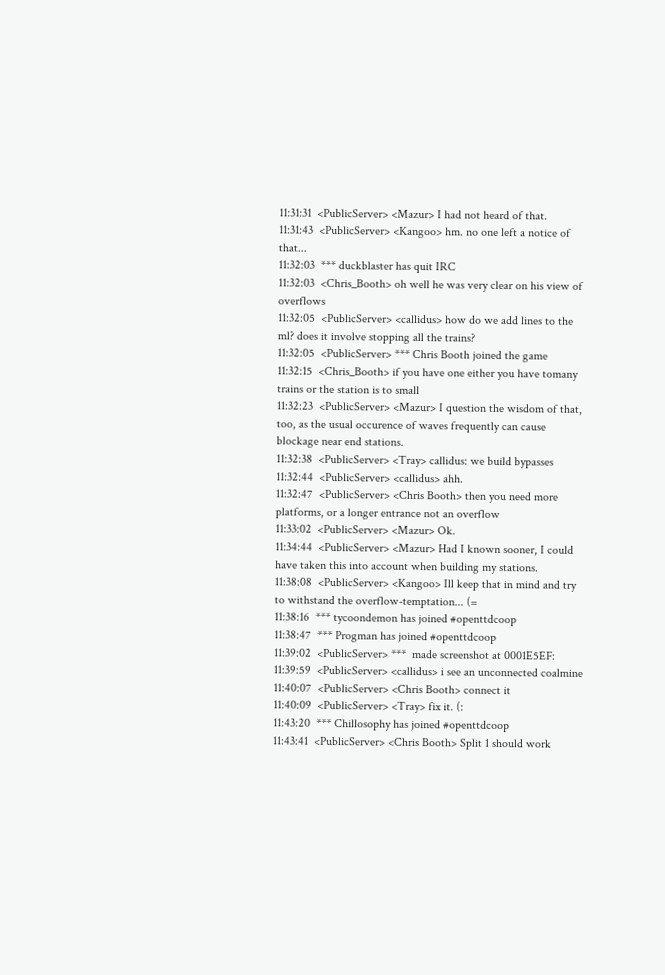11:31:31  <PublicServer> <Mazur> I had not heard of that.
11:31:43  <PublicServer> <Kangoo> hm. no one left a notice of that...
11:32:03  *** duckblaster has quit IRC
11:32:03  <Chris_Booth> oh well he was very clear on his view of overflows
11:32:05  <PublicServer> <callidus> how do we add lines to the ml? does it involve stopping all the trains?
11:32:05  <PublicServer> *** Chris Booth joined the game
11:32:15  <Chris_Booth> if you have one either you have tomany trains or the station is to small
11:32:23  <PublicServer> <Mazur> I question the wisdom of that, too, as the usual occurence of waves frequently can cause blockage near end stations.
11:32:38  <PublicServer> <Tray> callidus: we build bypasses
11:32:44  <PublicServer> <callidus> ahh.
11:32:47  <PublicServer> <Chris Booth> then you need more platforms, or a longer entrance not an overflow
11:33:02  <PublicServer> <Mazur> Ok.
11:34:44  <PublicServer> <Mazur> Had I known sooner, I could have taken this into account when building my stations.
11:38:08  <PublicServer> <Kangoo> Ill keep that in mind and try to withstand the overflow-temptation... (=
11:38:16  *** tycoondemon has joined #openttdcoop
11:38:47  *** Progman has joined #openttdcoop
11:39:02  <PublicServer> ***  made screenshot at 0001E5EF:
11:39:59  <PublicServer> <callidus> i see an unconnected coalmine
11:40:07  <PublicServer> <Chris Booth> connect it
11:40:09  <PublicServer> <Tray> fix it. (:
11:43:20  *** Chillosophy has joined #openttdcoop
11:43:41  <PublicServer> <Chris Booth> Split 1 should work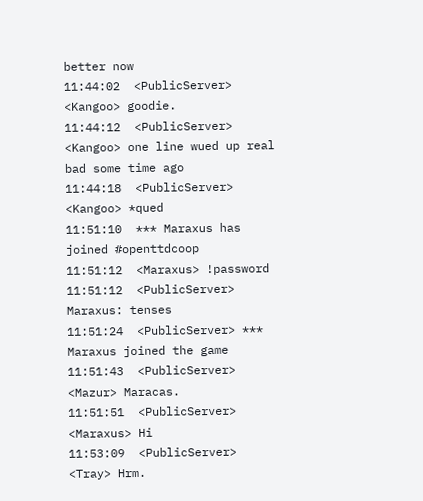better now
11:44:02  <PublicServer> <Kangoo> goodie.
11:44:12  <PublicServer> <Kangoo> one line wued up real bad some time ago
11:44:18  <PublicServer> <Kangoo> *qued
11:51:10  *** Maraxus has joined #openttdcoop
11:51:12  <Maraxus> !password
11:51:12  <PublicServer> Maraxus: tenses
11:51:24  <PublicServer> *** Maraxus joined the game
11:51:43  <PublicServer> <Mazur> Maracas.
11:51:51  <PublicServer> <Maraxus> Hi
11:53:09  <PublicServer> <Tray> Hrm.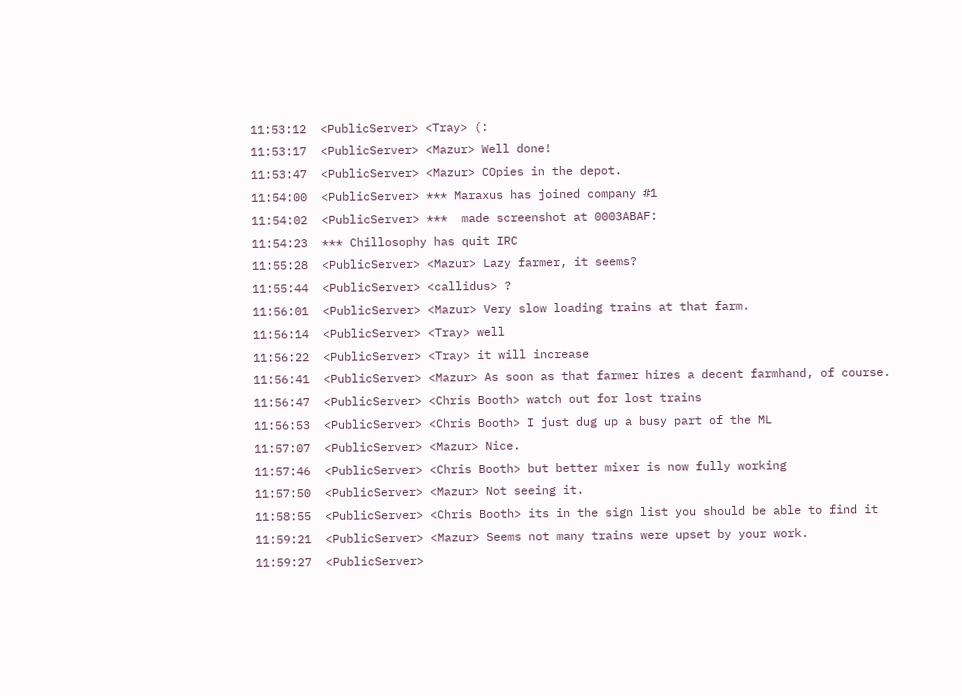11:53:12  <PublicServer> <Tray> (:
11:53:17  <PublicServer> <Mazur> Well done!
11:53:47  <PublicServer> <Mazur> COpies in the depot.
11:54:00  <PublicServer> *** Maraxus has joined company #1
11:54:02  <PublicServer> ***  made screenshot at 0003ABAF:
11:54:23  *** Chillosophy has quit IRC
11:55:28  <PublicServer> <Mazur> Lazy farmer, it seems?
11:55:44  <PublicServer> <callidus> ?
11:56:01  <PublicServer> <Mazur> Very slow loading trains at that farm.
11:56:14  <PublicServer> <Tray> well
11:56:22  <PublicServer> <Tray> it will increase
11:56:41  <PublicServer> <Mazur> As soon as that farmer hires a decent farmhand, of course.
11:56:47  <PublicServer> <Chris Booth> watch out for lost trains
11:56:53  <PublicServer> <Chris Booth> I just dug up a busy part of the ML
11:57:07  <PublicServer> <Mazur> Nice.
11:57:46  <PublicServer> <Chris Booth> but better mixer is now fully working
11:57:50  <PublicServer> <Mazur> Not seeing it.
11:58:55  <PublicServer> <Chris Booth> its in the sign list you should be able to find it
11:59:21  <PublicServer> <Mazur> Seems not many trains were upset by your work.
11:59:27  <PublicServer>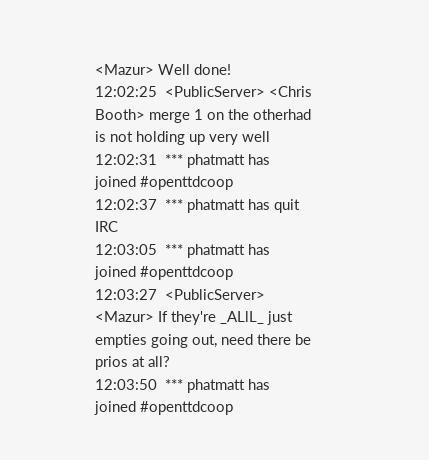<Mazur> Well done!
12:02:25  <PublicServer> <Chris Booth> merge 1 on the otherhad is not holding up very well
12:02:31  *** phatmatt has joined #openttdcoop
12:02:37  *** phatmatt has quit IRC
12:03:05  *** phatmatt has joined #openttdcoop
12:03:27  <PublicServer> <Mazur> If they're _ALlL_ just empties going out, need there be prios at all?
12:03:50  *** phatmatt has joined #openttdcoop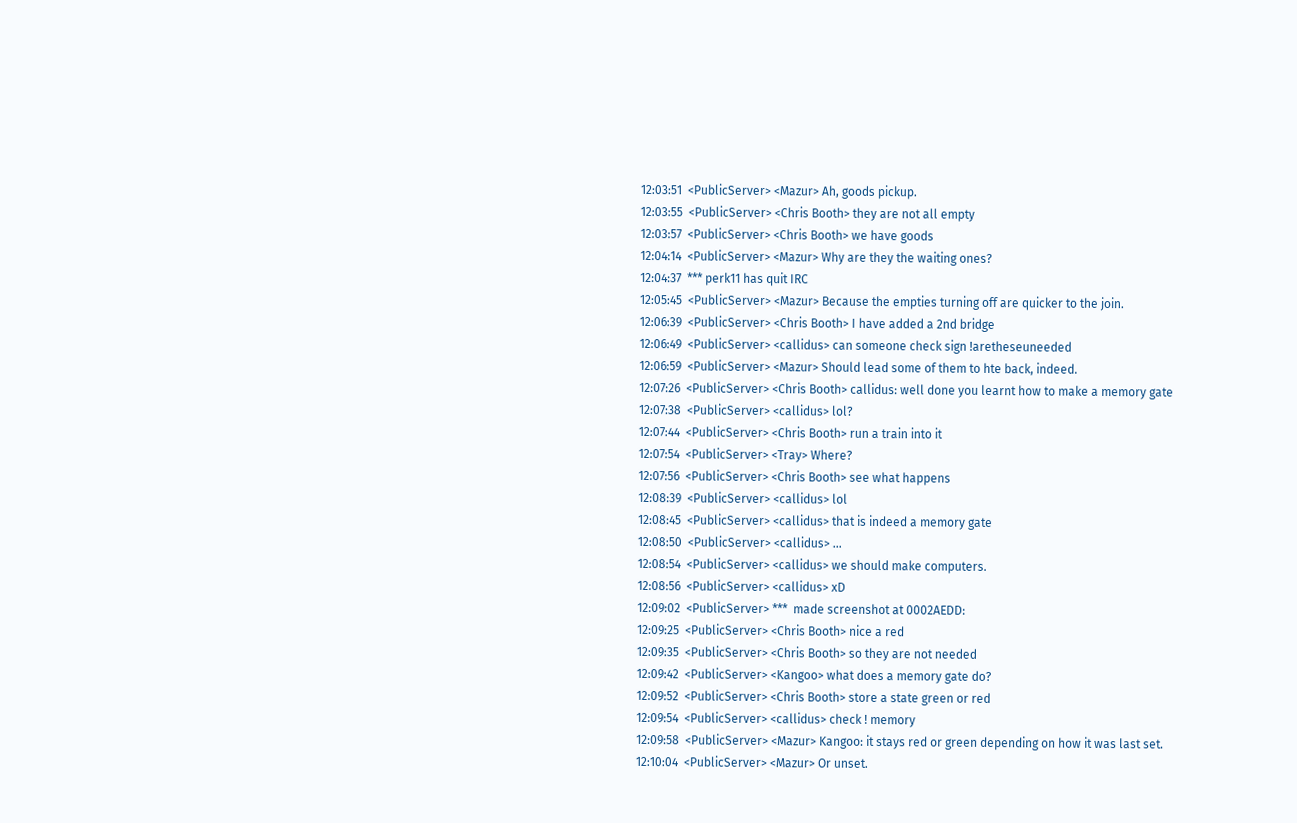12:03:51  <PublicServer> <Mazur> Ah, goods pickup.
12:03:55  <PublicServer> <Chris Booth> they are not all empty
12:03:57  <PublicServer> <Chris Booth> we have goods
12:04:14  <PublicServer> <Mazur> Why are they the waiting ones?
12:04:37  *** perk11 has quit IRC
12:05:45  <PublicServer> <Mazur> Because the empties turning off are quicker to the join.
12:06:39  <PublicServer> <Chris Booth> I have added a 2nd bridge
12:06:49  <PublicServer> <callidus> can someone check sign !aretheseuneeded
12:06:59  <PublicServer> <Mazur> Should lead some of them to hte back, indeed.
12:07:26  <PublicServer> <Chris Booth> callidus: well done you learnt how to make a memory gate
12:07:38  <PublicServer> <callidus> lol?
12:07:44  <PublicServer> <Chris Booth> run a train into it
12:07:54  <PublicServer> <Tray> Where?
12:07:56  <PublicServer> <Chris Booth> see what happens
12:08:39  <PublicServer> <callidus> lol
12:08:45  <PublicServer> <callidus> that is indeed a memory gate
12:08:50  <PublicServer> <callidus> ...
12:08:54  <PublicServer> <callidus> we should make computers.
12:08:56  <PublicServer> <callidus> xD
12:09:02  <PublicServer> ***  made screenshot at 0002AEDD:
12:09:25  <PublicServer> <Chris Booth> nice a red
12:09:35  <PublicServer> <Chris Booth> so they are not needed
12:09:42  <PublicServer> <Kangoo> what does a memory gate do?
12:09:52  <PublicServer> <Chris Booth> store a state green or red
12:09:54  <PublicServer> <callidus> check ! memory
12:09:58  <PublicServer> <Mazur> Kangoo: it stays red or green depending on how it was last set.
12:10:04  <PublicServer> <Mazur> Or unset.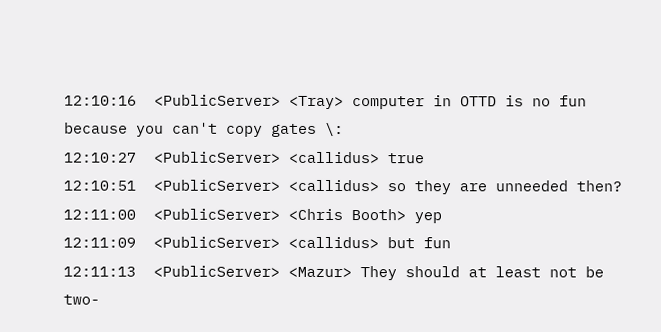12:10:16  <PublicServer> <Tray> computer in OTTD is no fun because you can't copy gates \:
12:10:27  <PublicServer> <callidus> true
12:10:51  <PublicServer> <callidus> so they are unneeded then?
12:11:00  <PublicServer> <Chris Booth> yep
12:11:09  <PublicServer> <callidus> but fun
12:11:13  <PublicServer> <Mazur> They should at least not be two-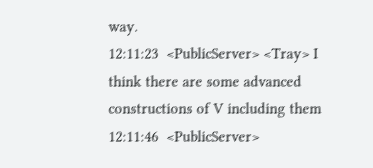way.
12:11:23  <PublicServer> <Tray> I think there are some advanced constructions of V including them
12:11:46  <PublicServer>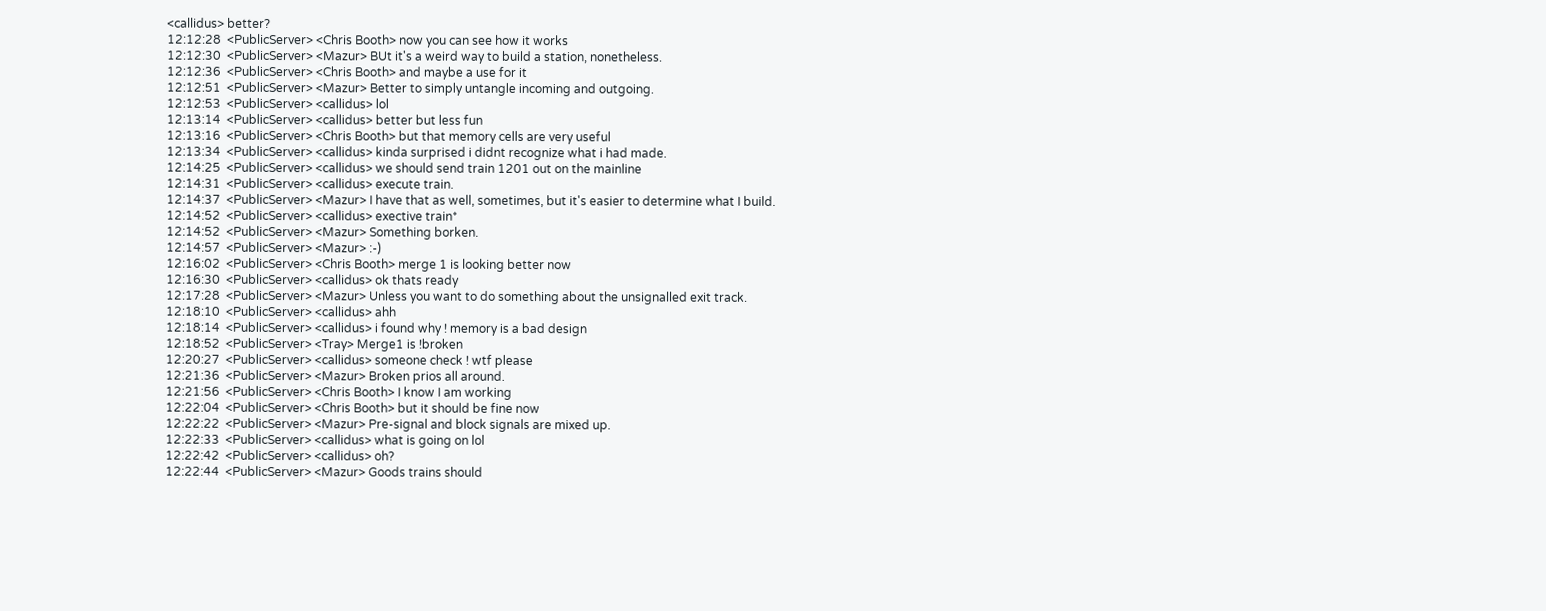<callidus> better?
12:12:28  <PublicServer> <Chris Booth> now you can see how it works
12:12:30  <PublicServer> <Mazur> BUt it's a weird way to build a station, nonetheless.
12:12:36  <PublicServer> <Chris Booth> and maybe a use for it
12:12:51  <PublicServer> <Mazur> Better to simply untangle incoming and outgoing.
12:12:53  <PublicServer> <callidus> lol
12:13:14  <PublicServer> <callidus> better but less fun
12:13:16  <PublicServer> <Chris Booth> but that memory cells are very useful
12:13:34  <PublicServer> <callidus> kinda surprised i didnt recognize what i had made.
12:14:25  <PublicServer> <callidus> we should send train 1201 out on the mainline
12:14:31  <PublicServer> <callidus> execute train.
12:14:37  <PublicServer> <Mazur> I have that as well, sometimes, but it's easier to determine what I build.
12:14:52  <PublicServer> <callidus> exective train*
12:14:52  <PublicServer> <Mazur> Something borken.
12:14:57  <PublicServer> <Mazur> :-)
12:16:02  <PublicServer> <Chris Booth> merge 1 is looking better now
12:16:30  <PublicServer> <callidus> ok thats ready
12:17:28  <PublicServer> <Mazur> Unless you want to do something about the unsignalled exit track.
12:18:10  <PublicServer> <callidus> ahh
12:18:14  <PublicServer> <callidus> i found why ! memory is a bad design
12:18:52  <PublicServer> <Tray> Merge1 is !broken
12:20:27  <PublicServer> <callidus> someone check ! wtf please
12:21:36  <PublicServer> <Mazur> Broken prios all around.
12:21:56  <PublicServer> <Chris Booth> I know I am working
12:22:04  <PublicServer> <Chris Booth> but it should be fine now
12:22:22  <PublicServer> <Mazur> Pre-signal and block signals are mixed up.
12:22:33  <PublicServer> <callidus> what is going on lol
12:22:42  <PublicServer> <callidus> oh?
12:22:44  <PublicServer> <Mazur> Goods trains should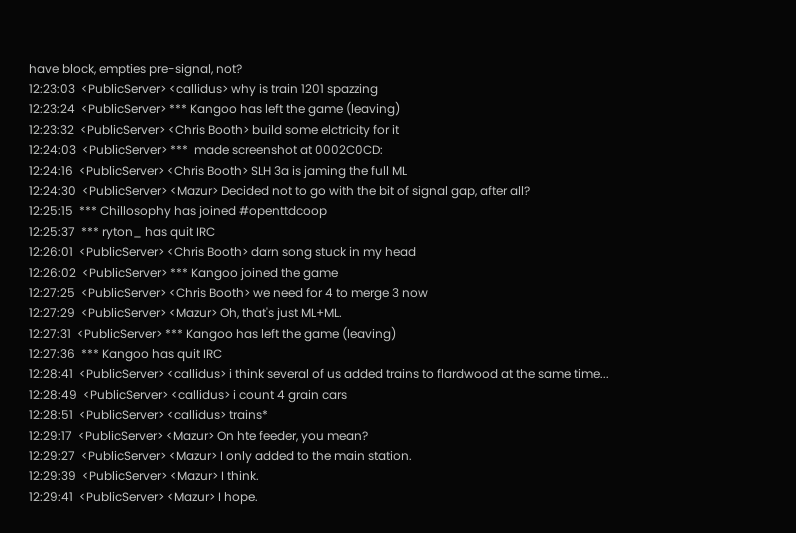have block, empties pre-signal, not?
12:23:03  <PublicServer> <callidus> why is train 1201 spazzing
12:23:24  <PublicServer> *** Kangoo has left the game (leaving)
12:23:32  <PublicServer> <Chris Booth> build some elctricity for it
12:24:03  <PublicServer> ***  made screenshot at 0002C0CD:
12:24:16  <PublicServer> <Chris Booth> SLH 3a is jaming the full ML
12:24:30  <PublicServer> <Mazur> Decided not to go with the bit of signal gap, after all?
12:25:15  *** Chillosophy has joined #openttdcoop
12:25:37  *** ryton_ has quit IRC
12:26:01  <PublicServer> <Chris Booth> darn song stuck in my head
12:26:02  <PublicServer> *** Kangoo joined the game
12:27:25  <PublicServer> <Chris Booth> we need for 4 to merge 3 now
12:27:29  <PublicServer> <Mazur> Oh, that's just ML+ML.
12:27:31  <PublicServer> *** Kangoo has left the game (leaving)
12:27:36  *** Kangoo has quit IRC
12:28:41  <PublicServer> <callidus> i think several of us added trains to flardwood at the same time...
12:28:49  <PublicServer> <callidus> i count 4 grain cars
12:28:51  <PublicServer> <callidus> trains*
12:29:17  <PublicServer> <Mazur> On hte feeder, you mean?
12:29:27  <PublicServer> <Mazur> I only added to the main station.
12:29:39  <PublicServer> <Mazur> I think.
12:29:41  <PublicServer> <Mazur> I hope.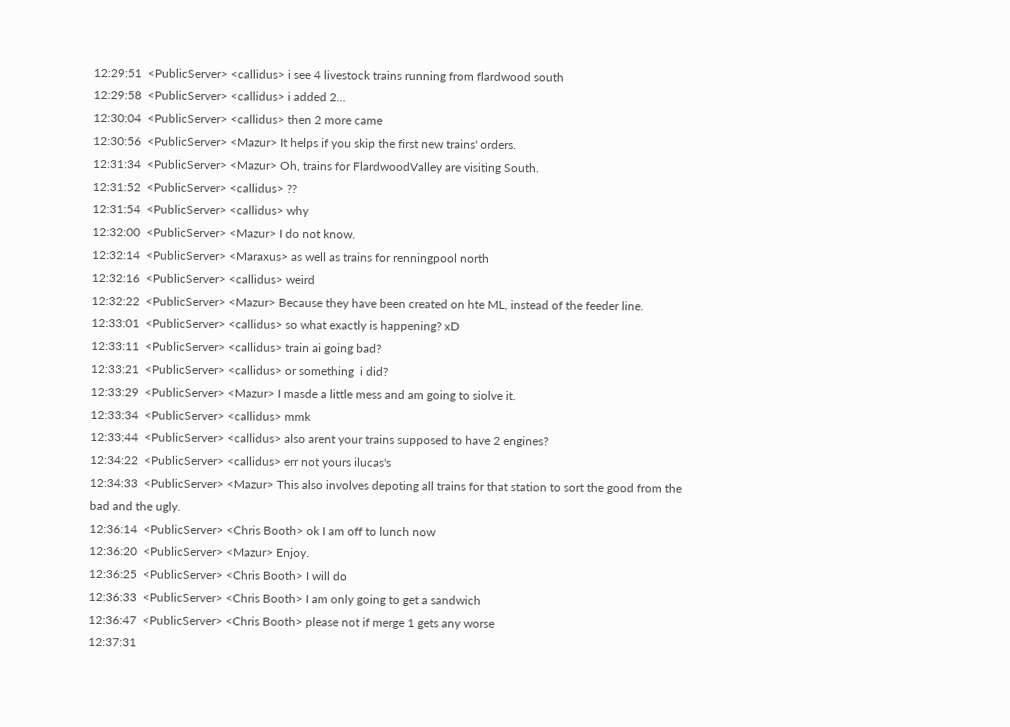12:29:51  <PublicServer> <callidus> i see 4 livestock trains running from flardwood south
12:29:58  <PublicServer> <callidus> i added 2...
12:30:04  <PublicServer> <callidus> then 2 more came
12:30:56  <PublicServer> <Mazur> It helps if you skip the first new trains' orders.
12:31:34  <PublicServer> <Mazur> Oh, trains for FlardwoodValley are visiting South.
12:31:52  <PublicServer> <callidus> ??
12:31:54  <PublicServer> <callidus> why
12:32:00  <PublicServer> <Mazur> I do not know.
12:32:14  <PublicServer> <Maraxus> as well as trains for renningpool north
12:32:16  <PublicServer> <callidus> weird
12:32:22  <PublicServer> <Mazur> Because they have been created on hte ML, instead of the feeder line.
12:33:01  <PublicServer> <callidus> so what exactly is happening? xD
12:33:11  <PublicServer> <callidus> train ai going bad?
12:33:21  <PublicServer> <callidus> or something  i did?
12:33:29  <PublicServer> <Mazur> I masde a little mess and am going to siolve it.
12:33:34  <PublicServer> <callidus> mmk
12:33:44  <PublicServer> <callidus> also arent your trains supposed to have 2 engines?
12:34:22  <PublicServer> <callidus> err not yours ilucas's
12:34:33  <PublicServer> <Mazur> This also involves depoting all trains for that station to sort the good from the bad and the ugly.
12:36:14  <PublicServer> <Chris Booth> ok I am off to lunch now
12:36:20  <PublicServer> <Mazur> Enjoy.
12:36:25  <PublicServer> <Chris Booth> I will do
12:36:33  <PublicServer> <Chris Booth> I am only going to get a sandwich
12:36:47  <PublicServer> <Chris Booth> please not if merge 1 gets any worse
12:37:31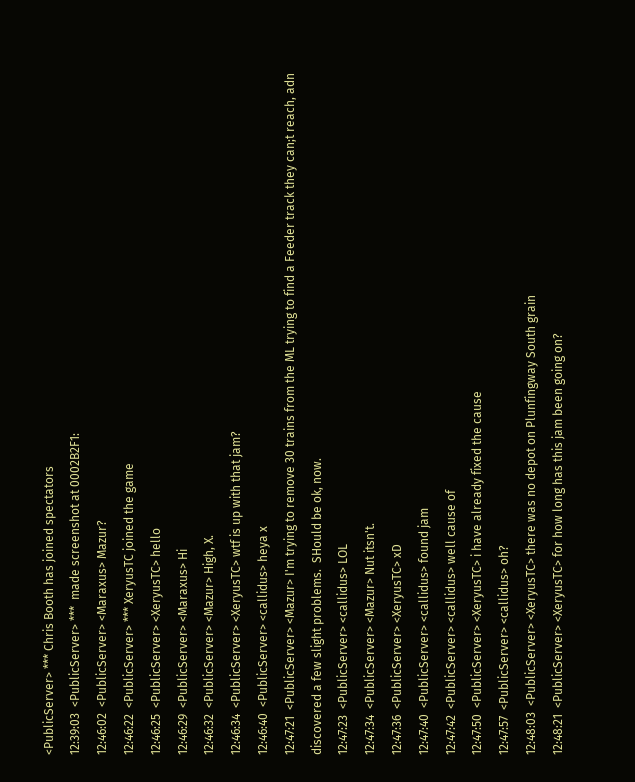<PublicServer> *** Chris Booth has joined spectators
12:39:03  <PublicServer> ***  made screenshot at 0002B2F1:
12:46:02  <PublicServer> <Maraxus> Mazur?
12:46:22  <PublicServer> *** XeryusTC joined the game
12:46:25  <PublicServer> <XeryusTC> hello
12:46:29  <PublicServer> <Maraxus> Hi
12:46:32  <PublicServer> <Mazur> High, X.
12:46:34  <PublicServer> <XeryusTC> wtf is up with that jam?
12:46:40  <PublicServer> <callidus> heya x
12:47:21  <PublicServer> <Mazur> I'm trying to remove 30 trains from the ML trying to find a Feeder track they can;t reach, adn discovered a few slight problems.  SHould be ok, now.
12:47:23  <PublicServer> <callidus> LOL
12:47:34  <PublicServer> <Mazur> Nut itsn't.
12:47:36  <PublicServer> <XeryusTC> xD
12:47:40  <PublicServer> <callidus> found jam
12:47:42  <PublicServer> <callidus> well cause of
12:47:50  <PublicServer> <XeryusTC> i have already fixed the cause
12:47:57  <PublicServer> <callidus> oh?
12:48:03  <PublicServer> <XeryusTC> there was no depot on Plunfingway South grain
12:48:21  <PublicServer> <XeryusTC> for how long has this jam been going on?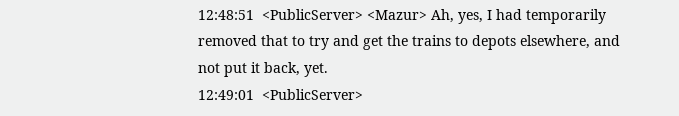12:48:51  <PublicServer> <Mazur> Ah, yes, I had temporarily removed that to try and get the trains to depots elsewhere, and not put it back, yet.
12:49:01  <PublicServer>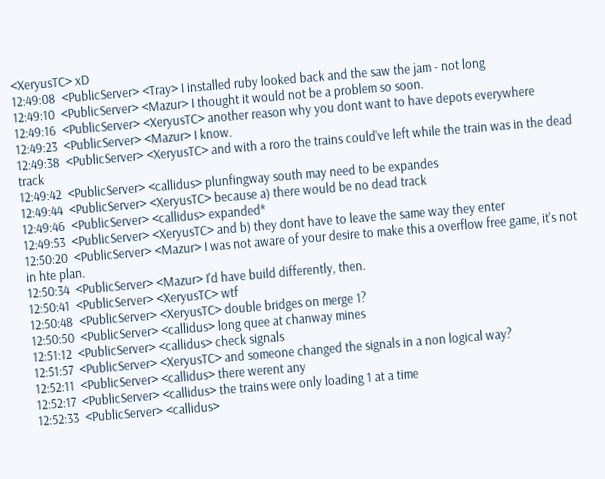<XeryusTC> xD
12:49:08  <PublicServer> <Tray> I installed ruby looked back and the saw the jam - not long
12:49:10  <PublicServer> <Mazur> I thought it would not be a problem so soon.
12:49:16  <PublicServer> <XeryusTC> another reason why you dont want to have depots everywhere
12:49:23  <PublicServer> <Mazur> I know.
12:49:38  <PublicServer> <XeryusTC> and with a roro the trains could've left while the train was in the dead track
12:49:42  <PublicServer> <callidus> plunfingway south may need to be expandes
12:49:44  <PublicServer> <XeryusTC> because a) there would be no dead track
12:49:46  <PublicServer> <callidus> expanded*
12:49:53  <PublicServer> <XeryusTC> and b) they dont have to leave the same way they enter
12:50:20  <PublicServer> <Mazur> I was not aware of your desire to make this a overflow free game, it's not in hte plan.
12:50:34  <PublicServer> <Mazur> I'd have build differently, then.
12:50:41  <PublicServer> <XeryusTC> wtf
12:50:48  <PublicServer> <XeryusTC> double bridges on merge 1?
12:50:50  <PublicServer> <callidus> long quee at chanway mines
12:51:12  <PublicServer> <callidus> check signals
12:51:57  <PublicServer> <XeryusTC> and someone changed the signals in a non logical way?
12:52:11  <PublicServer> <callidus> there werent any
12:52:17  <PublicServer> <callidus> the trains were only loading 1 at a time
12:52:33  <PublicServer> <callidus>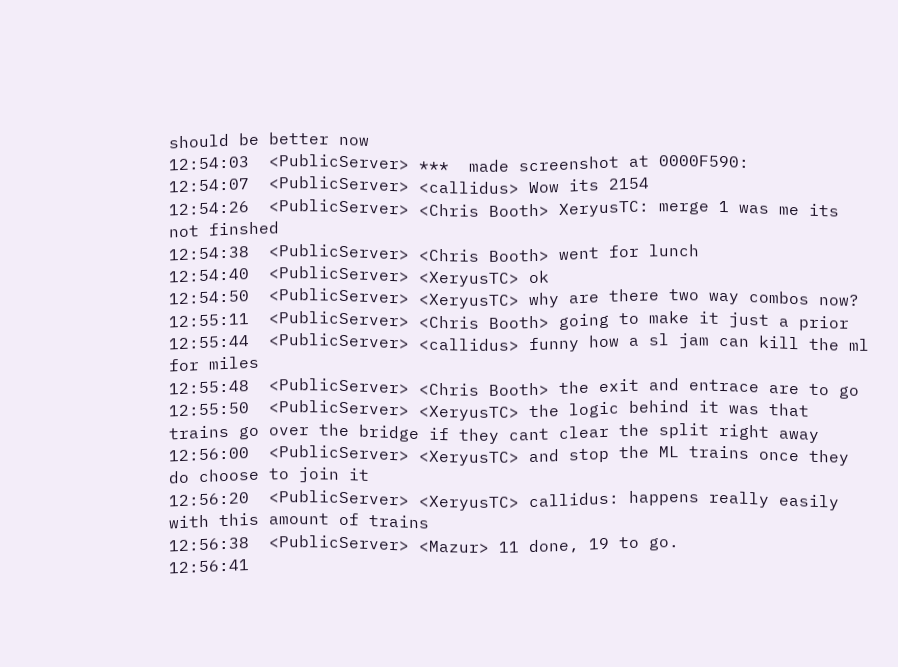should be better now
12:54:03  <PublicServer> ***  made screenshot at 0000F590:
12:54:07  <PublicServer> <callidus> Wow its 2154
12:54:26  <PublicServer> <Chris Booth> XeryusTC: merge 1 was me its not finshed
12:54:38  <PublicServer> <Chris Booth> went for lunch
12:54:40  <PublicServer> <XeryusTC> ok
12:54:50  <PublicServer> <XeryusTC> why are there two way combos now?
12:55:11  <PublicServer> <Chris Booth> going to make it just a prior
12:55:44  <PublicServer> <callidus> funny how a sl jam can kill the ml for miles
12:55:48  <PublicServer> <Chris Booth> the exit and entrace are to go
12:55:50  <PublicServer> <XeryusTC> the logic behind it was that trains go over the bridge if they cant clear the split right away
12:56:00  <PublicServer> <XeryusTC> and stop the ML trains once they do choose to join it
12:56:20  <PublicServer> <XeryusTC> callidus: happens really easily with this amount of trains
12:56:38  <PublicServer> <Mazur> 11 done, 19 to go.
12:56:41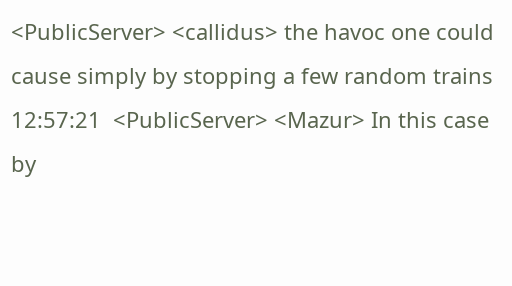<PublicServer> <callidus> the havoc one could cause simply by stopping a few random trains
12:57:21  <PublicServer> <Mazur> In this case by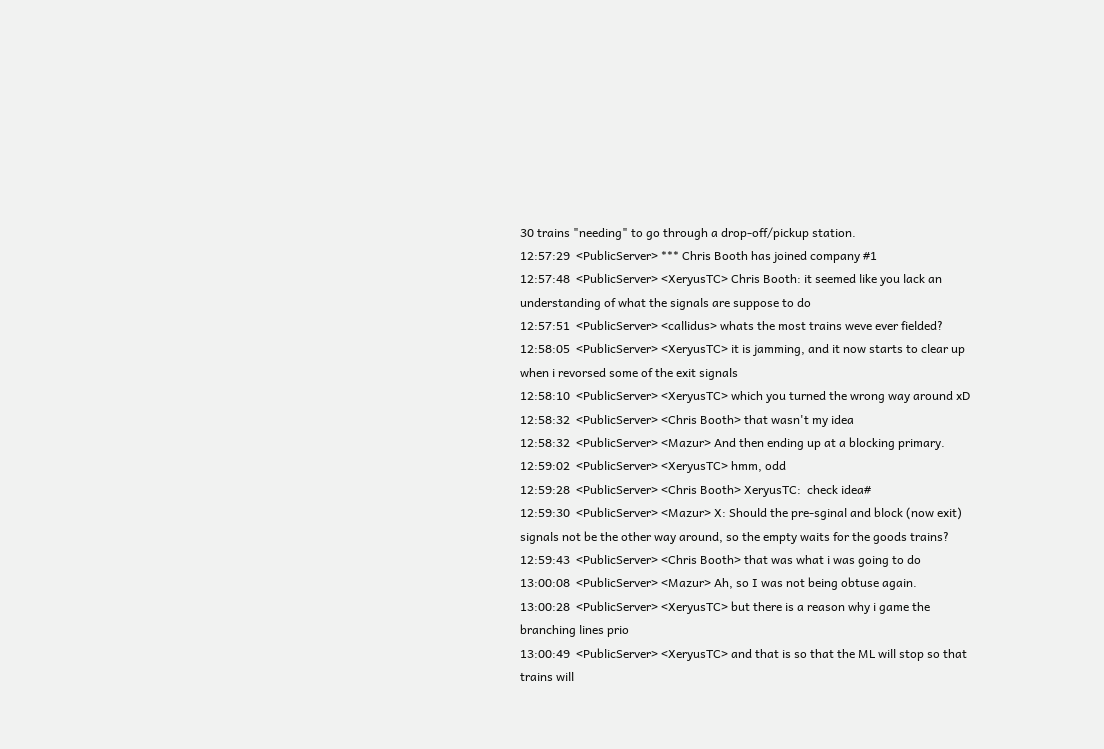30 trains "needing" to go through a drop-off/pickup station.
12:57:29  <PublicServer> *** Chris Booth has joined company #1
12:57:48  <PublicServer> <XeryusTC> Chris Booth: it seemed like you lack an understanding of what the signals are suppose to do
12:57:51  <PublicServer> <callidus> whats the most trains weve ever fielded?
12:58:05  <PublicServer> <XeryusTC> it is jamming, and it now starts to clear up when i revorsed some of the exit signals
12:58:10  <PublicServer> <XeryusTC> which you turned the wrong way around xD
12:58:32  <PublicServer> <Chris Booth> that wasn't my idea
12:58:32  <PublicServer> <Mazur> And then ending up at a blocking primary.
12:59:02  <PublicServer> <XeryusTC> hmm, odd
12:59:28  <PublicServer> <Chris Booth> XeryusTC:  check idea#
12:59:30  <PublicServer> <Mazur> X: Should the pre-sginal and block (now exit) signals not be the other way around, so the empty waits for the goods trains?
12:59:43  <PublicServer> <Chris Booth> that was what i was going to do
13:00:08  <PublicServer> <Mazur> Ah, so I was not being obtuse again.
13:00:28  <PublicServer> <XeryusTC> but there is a reason why i game the branching lines prio
13:00:49  <PublicServer> <XeryusTC> and that is so that the ML will stop so that trains will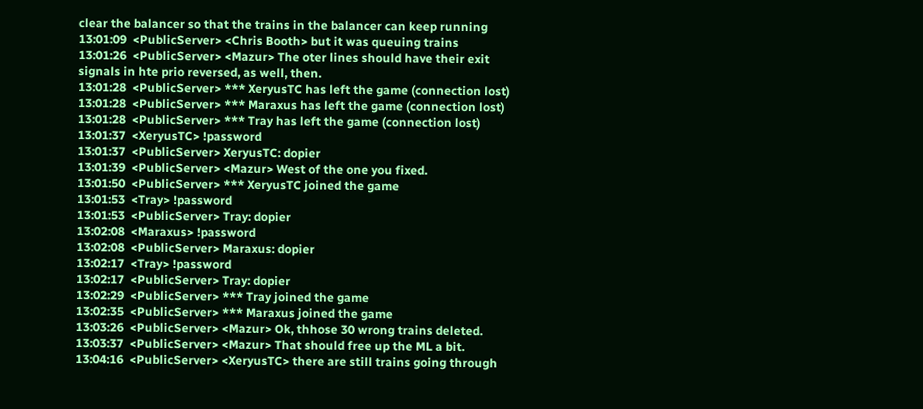clear the balancer so that the trains in the balancer can keep running
13:01:09  <PublicServer> <Chris Booth> but it was queuing trains
13:01:26  <PublicServer> <Mazur> The oter lines should have their exit signals in hte prio reversed, as well, then.
13:01:28  <PublicServer> *** XeryusTC has left the game (connection lost)
13:01:28  <PublicServer> *** Maraxus has left the game (connection lost)
13:01:28  <PublicServer> *** Tray has left the game (connection lost)
13:01:37  <XeryusTC> !password
13:01:37  <PublicServer> XeryusTC: dopier
13:01:39  <PublicServer> <Mazur> West of the one you fixed.
13:01:50  <PublicServer> *** XeryusTC joined the game
13:01:53  <Tray> !password
13:01:53  <PublicServer> Tray: dopier
13:02:08  <Maraxus> !password
13:02:08  <PublicServer> Maraxus: dopier
13:02:17  <Tray> !password
13:02:17  <PublicServer> Tray: dopier
13:02:29  <PublicServer> *** Tray joined the game
13:02:35  <PublicServer> *** Maraxus joined the game
13:03:26  <PublicServer> <Mazur> Ok, thhose 30 wrong trains deleted.
13:03:37  <PublicServer> <Mazur> That should free up the ML a bit.
13:04:16  <PublicServer> <XeryusTC> there are still trains going through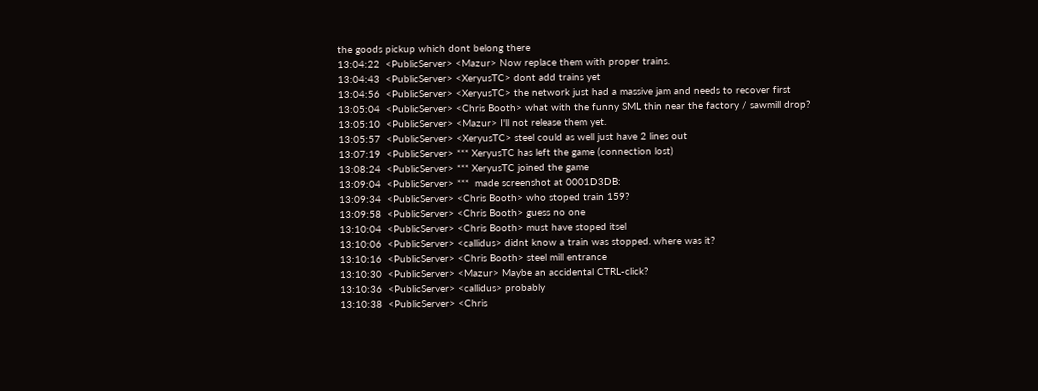the goods pickup which dont belong there
13:04:22  <PublicServer> <Mazur> Now replace them with proper trains.
13:04:43  <PublicServer> <XeryusTC> dont add trains yet
13:04:56  <PublicServer> <XeryusTC> the network just had a massive jam and needs to recover first
13:05:04  <PublicServer> <Chris Booth> what with the funny SML thin near the factory / sawmill drop?
13:05:10  <PublicServer> <Mazur> I'll not release them yet.
13:05:57  <PublicServer> <XeryusTC> steel could as well just have 2 lines out
13:07:19  <PublicServer> *** XeryusTC has left the game (connection lost)
13:08:24  <PublicServer> *** XeryusTC joined the game
13:09:04  <PublicServer> ***  made screenshot at 0001D3DB:
13:09:34  <PublicServer> <Chris Booth> who stoped train 159?
13:09:58  <PublicServer> <Chris Booth> guess no one
13:10:04  <PublicServer> <Chris Booth> must have stoped itsel
13:10:06  <PublicServer> <callidus> didnt know a train was stopped. where was it?
13:10:16  <PublicServer> <Chris Booth> steel mill entrance
13:10:30  <PublicServer> <Mazur> Maybe an accidental CTRL-click?
13:10:36  <PublicServer> <callidus> probably
13:10:38  <PublicServer> <Chris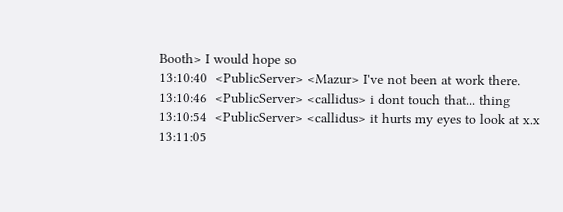Booth> I would hope so
13:10:40  <PublicServer> <Mazur> I've not been at work there.
13:10:46  <PublicServer> <callidus> i dont touch that... thing
13:10:54  <PublicServer> <callidus> it hurts my eyes to look at x.x
13:11:05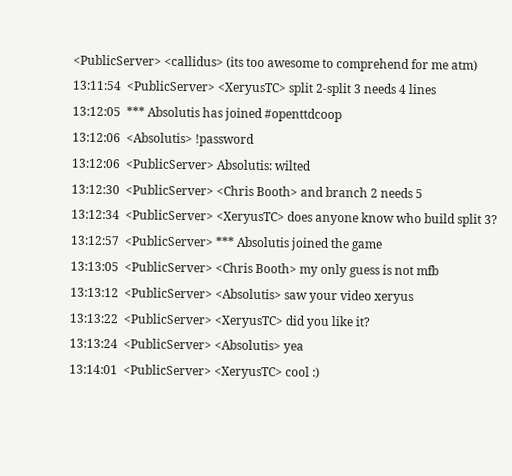<PublicServer> <callidus> (its too awesome to comprehend for me atm)
13:11:54  <PublicServer> <XeryusTC> split 2-split 3 needs 4 lines
13:12:05  *** Absolutis has joined #openttdcoop
13:12:06  <Absolutis> !password
13:12:06  <PublicServer> Absolutis: wilted
13:12:30  <PublicServer> <Chris Booth> and branch 2 needs 5
13:12:34  <PublicServer> <XeryusTC> does anyone know who build split 3?
13:12:57  <PublicServer> *** Absolutis joined the game
13:13:05  <PublicServer> <Chris Booth> my only guess is not mfb
13:13:12  <PublicServer> <Absolutis> saw your video xeryus
13:13:22  <PublicServer> <XeryusTC> did you like it?
13:13:24  <PublicServer> <Absolutis> yea
13:14:01  <PublicServer> <XeryusTC> cool :)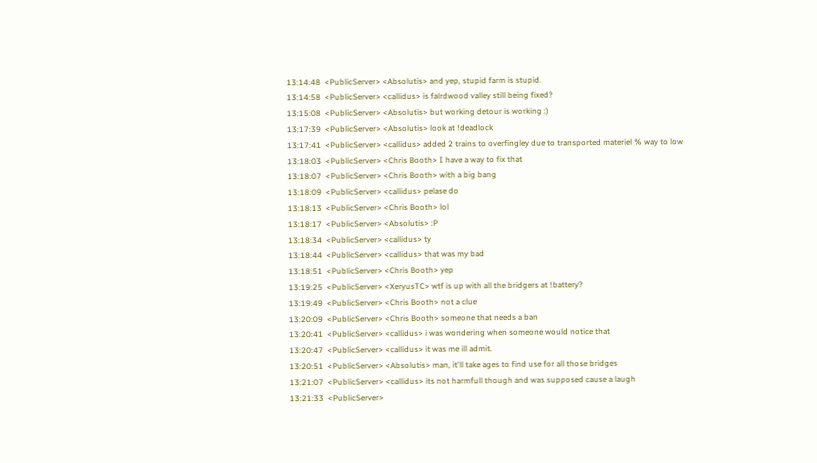13:14:48  <PublicServer> <Absolutis> and yep, stupid farm is stupid.
13:14:58  <PublicServer> <callidus> is falrdwood valley still being fixed?
13:15:08  <PublicServer> <Absolutis> but working detour is working :)
13:17:39  <PublicServer> <Absolutis> look at !deadlock
13:17:41  <PublicServer> <callidus> added 2 trains to overfingley due to transported materiel % way to low
13:18:03  <PublicServer> <Chris Booth> I have a way to fix that
13:18:07  <PublicServer> <Chris Booth> with a big bang
13:18:09  <PublicServer> <callidus> pelase do
13:18:13  <PublicServer> <Chris Booth> lol
13:18:17  <PublicServer> <Absolutis> :P
13:18:34  <PublicServer> <callidus> ty
13:18:44  <PublicServer> <callidus> that was my bad
13:18:51  <PublicServer> <Chris Booth> yep
13:19:25  <PublicServer> <XeryusTC> wtf is up with all the bridgers at !battery?
13:19:49  <PublicServer> <Chris Booth> not a clue
13:20:09  <PublicServer> <Chris Booth> someone that needs a ban
13:20:41  <PublicServer> <callidus> i was wondering when someone would notice that
13:20:47  <PublicServer> <callidus> it was me ill admit.
13:20:51  <PublicServer> <Absolutis> man, it'll take ages to find use for all those bridges
13:21:07  <PublicServer> <callidus> its not harmfull though and was supposed cause a laugh
13:21:33  <PublicServer>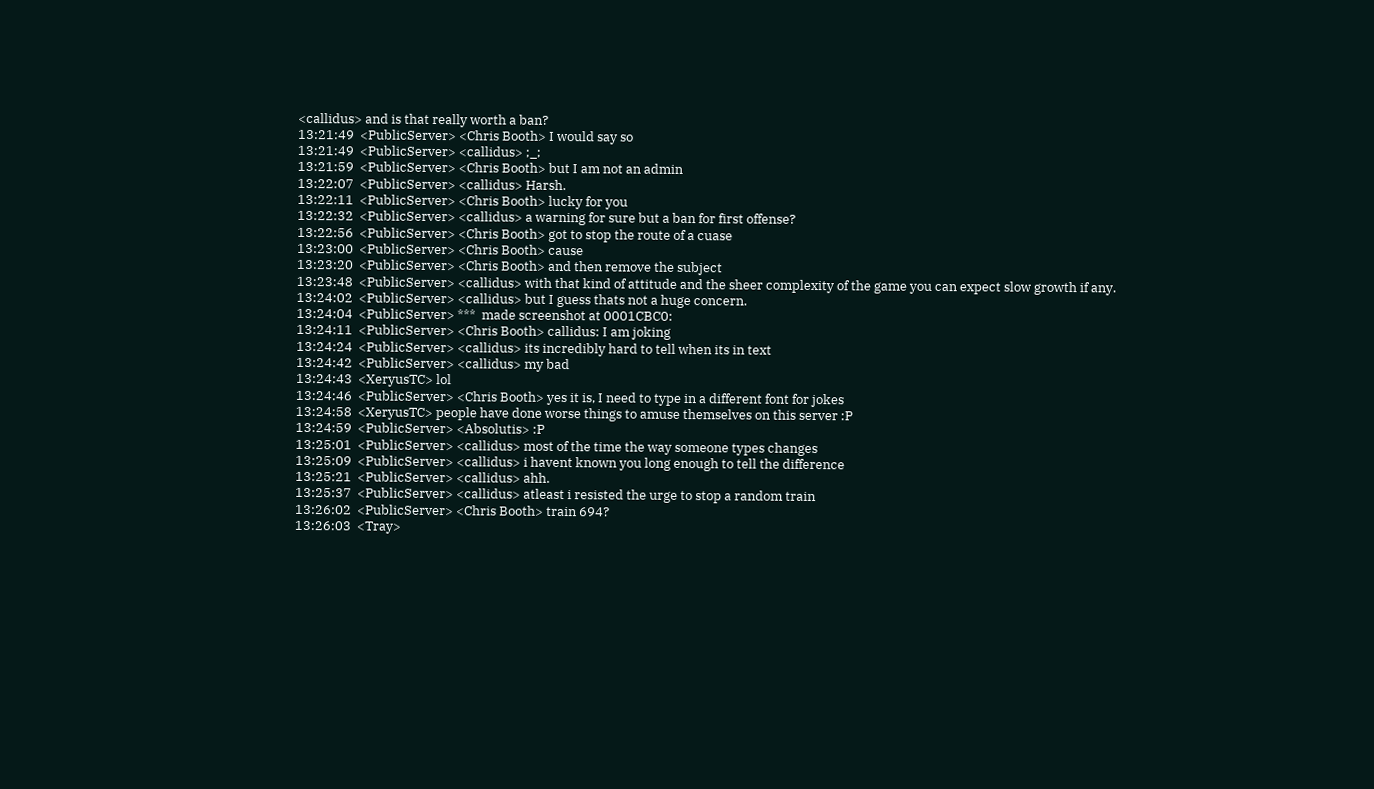<callidus> and is that really worth a ban?
13:21:49  <PublicServer> <Chris Booth> I would say so
13:21:49  <PublicServer> <callidus> ;_;
13:21:59  <PublicServer> <Chris Booth> but I am not an admin
13:22:07  <PublicServer> <callidus> Harsh.
13:22:11  <PublicServer> <Chris Booth> lucky for you
13:22:32  <PublicServer> <callidus> a warning for sure but a ban for first offense?
13:22:56  <PublicServer> <Chris Booth> got to stop the route of a cuase
13:23:00  <PublicServer> <Chris Booth> cause
13:23:20  <PublicServer> <Chris Booth> and then remove the subject
13:23:48  <PublicServer> <callidus> with that kind of attitude and the sheer complexity of the game you can expect slow growth if any.
13:24:02  <PublicServer> <callidus> but I guess thats not a huge concern.
13:24:04  <PublicServer> ***  made screenshot at 0001CBC0:
13:24:11  <PublicServer> <Chris Booth> callidus: I am joking
13:24:24  <PublicServer> <callidus> its incredibly hard to tell when its in text
13:24:42  <PublicServer> <callidus> my bad
13:24:43  <XeryusTC> lol
13:24:46  <PublicServer> <Chris Booth> yes it is, I need to type in a different font for jokes
13:24:58  <XeryusTC> people have done worse things to amuse themselves on this server :P
13:24:59  <PublicServer> <Absolutis> :P
13:25:01  <PublicServer> <callidus> most of the time the way someone types changes
13:25:09  <PublicServer> <callidus> i havent known you long enough to tell the difference
13:25:21  <PublicServer> <callidus> ahh.
13:25:37  <PublicServer> <callidus> atleast i resisted the urge to stop a random train
13:26:02  <PublicServer> <Chris Booth> train 694?
13:26:03  <Tray>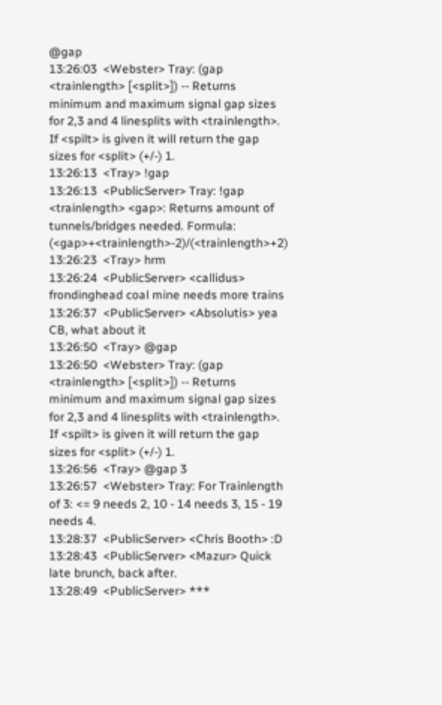@gap
13:26:03  <Webster> Tray: (gap <trainlength> [<split>]) -- Returns minimum and maximum signal gap sizes for 2,3 and 4 linesplits with <trainlength>. If <spilt> is given it will return the gap sizes for <split> (+/-) 1.
13:26:13  <Tray> !gap
13:26:13  <PublicServer> Tray: !gap <trainlength> <gap>: Returns amount of tunnels/bridges needed. Formula: (<gap>+<trainlength>-2)/(<trainlength>+2)
13:26:23  <Tray> hrm
13:26:24  <PublicServer> <callidus> frondinghead coal mine needs more trains
13:26:37  <PublicServer> <Absolutis> yea CB, what about it
13:26:50  <Tray> @gap
13:26:50  <Webster> Tray: (gap <trainlength> [<split>]) -- Returns minimum and maximum signal gap sizes for 2,3 and 4 linesplits with <trainlength>. If <spilt> is given it will return the gap sizes for <split> (+/-) 1.
13:26:56  <Tray> @gap 3
13:26:57  <Webster> Tray: For Trainlength of 3: <= 9 needs 2, 10 - 14 needs 3, 15 - 19 needs 4.
13:28:37  <PublicServer> <Chris Booth> :D
13:28:43  <PublicServer> <Mazur> Quick late brunch, back after.
13:28:49  <PublicServer> ***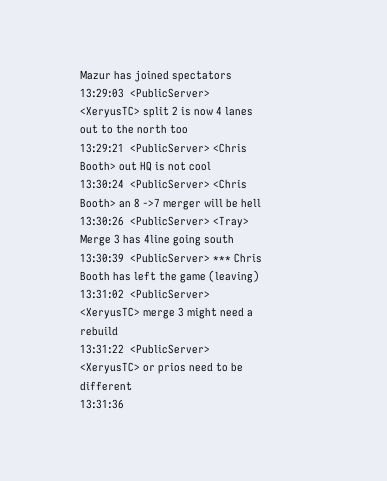Mazur has joined spectators
13:29:03  <PublicServer> <XeryusTC> split 2 is now 4 lanes out to the north too
13:29:21  <PublicServer> <Chris Booth> out HQ is not cool
13:30:24  <PublicServer> <Chris Booth> an 8 ->7 merger will be hell
13:30:26  <PublicServer> <Tray> Merge 3 has 4line going south
13:30:39  <PublicServer> *** Chris Booth has left the game (leaving)
13:31:02  <PublicServer> <XeryusTC> merge 3 might need a rebuild
13:31:22  <PublicServer> <XeryusTC> or prios need to be different
13:31:36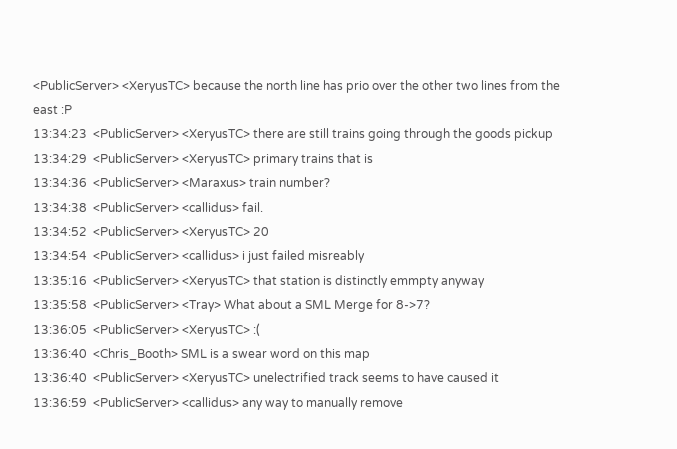<PublicServer> <XeryusTC> because the north line has prio over the other two lines from the east :P
13:34:23  <PublicServer> <XeryusTC> there are still trains going through the goods pickup
13:34:29  <PublicServer> <XeryusTC> primary trains that is
13:34:36  <PublicServer> <Maraxus> train number?
13:34:38  <PublicServer> <callidus> fail.
13:34:52  <PublicServer> <XeryusTC> 20
13:34:54  <PublicServer> <callidus> i just failed misreably
13:35:16  <PublicServer> <XeryusTC> that station is distinctly emmpty anyway
13:35:58  <PublicServer> <Tray> What about a SML Merge for 8->7?
13:36:05  <PublicServer> <XeryusTC> :(
13:36:40  <Chris_Booth> SML is a swear word on this map
13:36:40  <PublicServer> <XeryusTC> unelectrified track seems to have caused it
13:36:59  <PublicServer> <callidus> any way to manually remove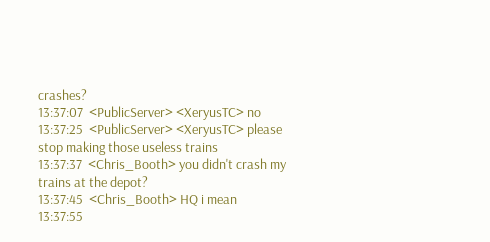crashes?
13:37:07  <PublicServer> <XeryusTC> no
13:37:25  <PublicServer> <XeryusTC> please stop making those useless trains
13:37:37  <Chris_Booth> you didn't crash my trains at the depot?
13:37:45  <Chris_Booth> HQ i mean
13:37:55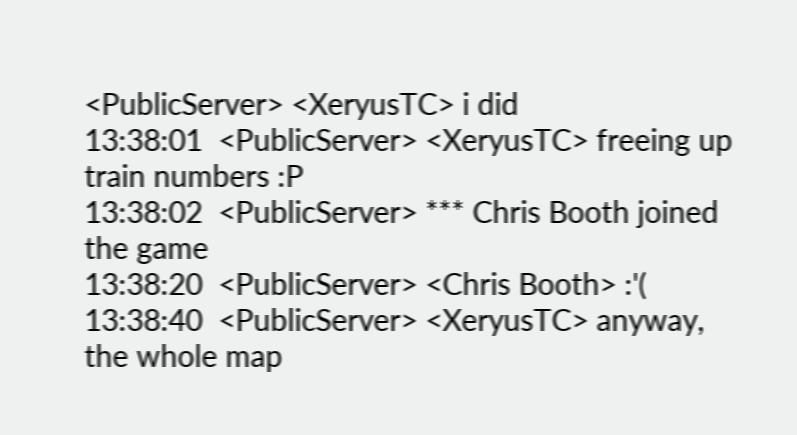<PublicServer> <XeryusTC> i did
13:38:01  <PublicServer> <XeryusTC> freeing up train numbers :P
13:38:02  <PublicServer> *** Chris Booth joined the game
13:38:20  <PublicServer> <Chris Booth> :'(
13:38:40  <PublicServer> <XeryusTC> anyway, the whole map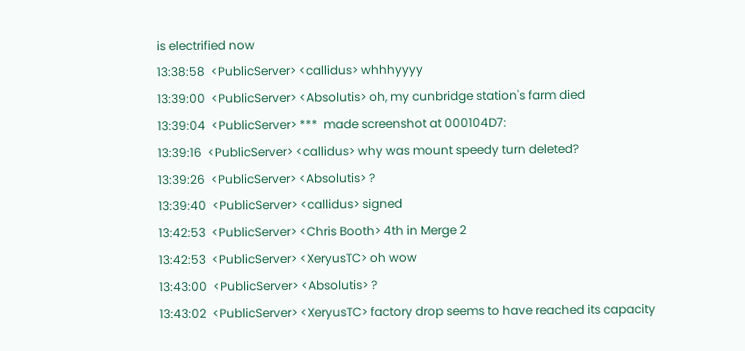is electrified now
13:38:58  <PublicServer> <callidus> whhhyyyy
13:39:00  <PublicServer> <Absolutis> oh, my cunbridge station's farm died
13:39:04  <PublicServer> ***  made screenshot at 000104D7:
13:39:16  <PublicServer> <callidus> why was mount speedy turn deleted?
13:39:26  <PublicServer> <Absolutis> ?
13:39:40  <PublicServer> <callidus> signed
13:42:53  <PublicServer> <Chris Booth> 4th in Merge 2
13:42:53  <PublicServer> <XeryusTC> oh wow
13:43:00  <PublicServer> <Absolutis> ?
13:43:02  <PublicServer> <XeryusTC> factory drop seems to have reached its capacity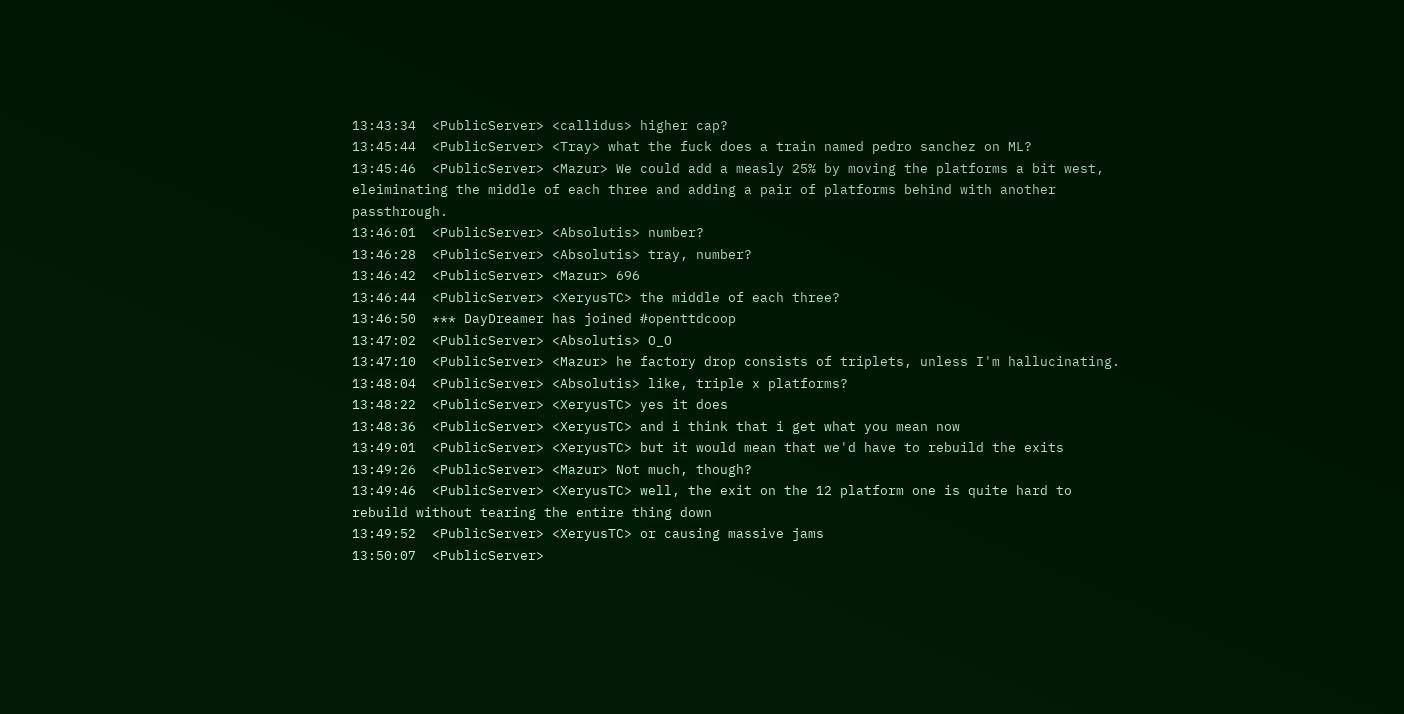13:43:34  <PublicServer> <callidus> higher cap?
13:45:44  <PublicServer> <Tray> what the fuck does a train named pedro sanchez on ML?
13:45:46  <PublicServer> <Mazur> We could add a measly 25% by moving the platforms a bit west, eleiminating the middle of each three and adding a pair of platforms behind with another passthrough.
13:46:01  <PublicServer> <Absolutis> number?
13:46:28  <PublicServer> <Absolutis> tray, number?
13:46:42  <PublicServer> <Mazur> 696
13:46:44  <PublicServer> <XeryusTC> the middle of each three?
13:46:50  *** DayDreamer has joined #openttdcoop
13:47:02  <PublicServer> <Absolutis> O_O
13:47:10  <PublicServer> <Mazur> he factory drop consists of triplets, unless I'm hallucinating.
13:48:04  <PublicServer> <Absolutis> like, triple x platforms?
13:48:22  <PublicServer> <XeryusTC> yes it does
13:48:36  <PublicServer> <XeryusTC> and i think that i get what you mean now
13:49:01  <PublicServer> <XeryusTC> but it would mean that we'd have to rebuild the exits
13:49:26  <PublicServer> <Mazur> Not much, though?
13:49:46  <PublicServer> <XeryusTC> well, the exit on the 12 platform one is quite hard to rebuild without tearing the entire thing down
13:49:52  <PublicServer> <XeryusTC> or causing massive jams
13:50:07  <PublicServer>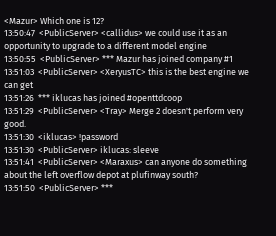<Mazur> Which one is 12?
13:50:47  <PublicServer> <callidus> we could use it as an opportunity to upgrade to a different model engine
13:50:55  <PublicServer> *** Mazur has joined company #1
13:51:03  <PublicServer> <XeryusTC> this is the best engine we can get
13:51:26  *** iklucas has joined #openttdcoop
13:51:29  <PublicServer> <Tray> Merge 2 doesn't perform very good.
13:51:30  <iklucas> !password
13:51:30  <PublicServer> iklucas: sleeve
13:51:41  <PublicServer> <Maraxus> can anyone do something about the left overflow depot at plufinway south?
13:51:50  <PublicServer> ***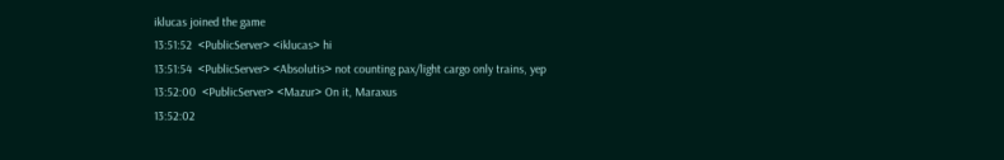iklucas joined the game
13:51:52  <PublicServer> <iklucas> hi
13:51:54  <PublicServer> <Absolutis> not counting pax/light cargo only trains, yep
13:52:00  <PublicServer> <Mazur> On it, Maraxus
13:52:02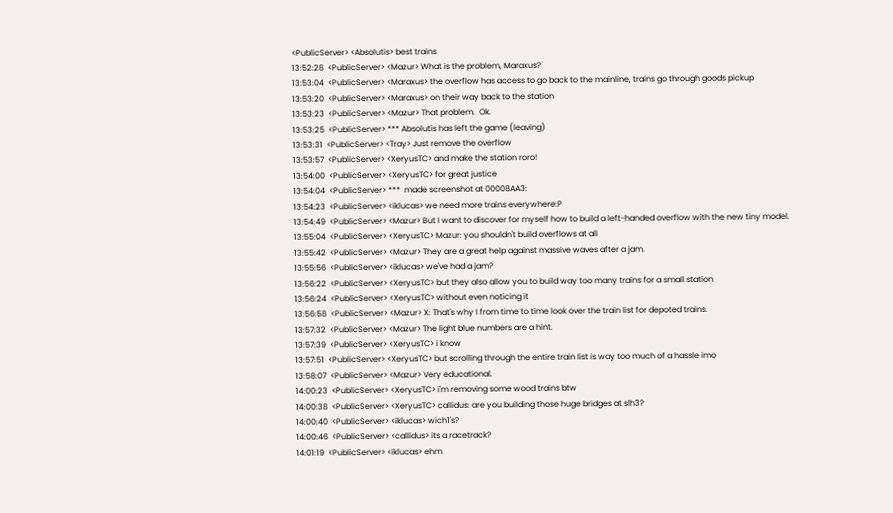<PublicServer> <Absolutis> best trains
13:52:28  <PublicServer> <Mazur> What is the problem, Maraxus?
13:53:04  <PublicServer> <Maraxus> the overflow has access to go back to the mainline, trains go through goods pickup
13:53:20  <PublicServer> <Maraxus> on their way back to the station
13:53:23  <PublicServer> <Mazur> That problem.  Ok.
13:53:25  <PublicServer> *** Absolutis has left the game (leaving)
13:53:31  <PublicServer> <Tray> Just remove the overflow
13:53:57  <PublicServer> <XeryusTC> and make the station roro!
13:54:00  <PublicServer> <XeryusTC> for great justice
13:54:04  <PublicServer> ***  made screenshot at 00008AA3:
13:54:23  <PublicServer> <iklucas> we need more trains everywhere:P
13:54:49  <PublicServer> <Mazur> But I want to discover for myself how to build a left-handed overflow with the new tiny model.
13:55:04  <PublicServer> <XeryusTC> Mazur: you shouldn't build overflows at all
13:55:42  <PublicServer> <Mazur> They are a great help against massive waves after a jam.
13:55:56  <PublicServer> <iklucas> we've had a jam?
13:56:22  <PublicServer> <XeryusTC> but they also allow you to build way too many trains for a small station
13:56:24  <PublicServer> <XeryusTC> without even noticing it
13:56:58  <PublicServer> <Mazur> X: That's why I from time to time look over the train list for depoted trains.
13:57:32  <PublicServer> <Mazur> The light blue numbers are a hint.
13:57:39  <PublicServer> <XeryusTC> i know
13:57:51  <PublicServer> <XeryusTC> but scrolling through the entire train list is way too much of a hassle imo
13:58:07  <PublicServer> <Mazur> Very educational.
14:00:23  <PublicServer> <XeryusTC> i'm removing some wood trains btw
14:00:38  <PublicServer> <XeryusTC> callidus: are you building those huge bridges at slh3?
14:00:40  <PublicServer> <iklucas> wich1's?
14:00:46  <PublicServer> <callidus> its a racetrack?
14:01:19  <PublicServer> <iklucas> ehm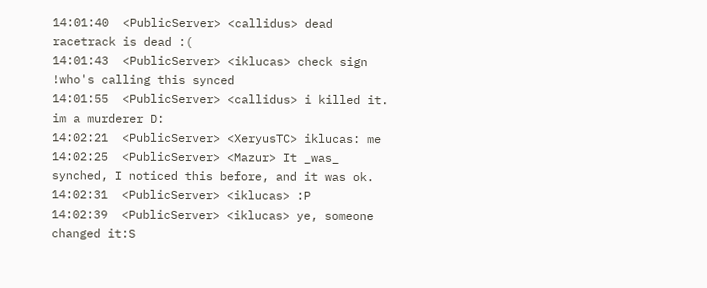14:01:40  <PublicServer> <callidus> dead racetrack is dead :(
14:01:43  <PublicServer> <iklucas> check sign !who's calling this synced
14:01:55  <PublicServer> <callidus> i killed it. im a murderer D:
14:02:21  <PublicServer> <XeryusTC> iklucas: me
14:02:25  <PublicServer> <Mazur> It _was_ synched, I noticed this before, and it was ok.
14:02:31  <PublicServer> <iklucas> :P
14:02:39  <PublicServer> <iklucas> ye, someone changed it:S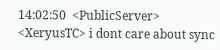14:02:50  <PublicServer> <XeryusTC> i dont care about sync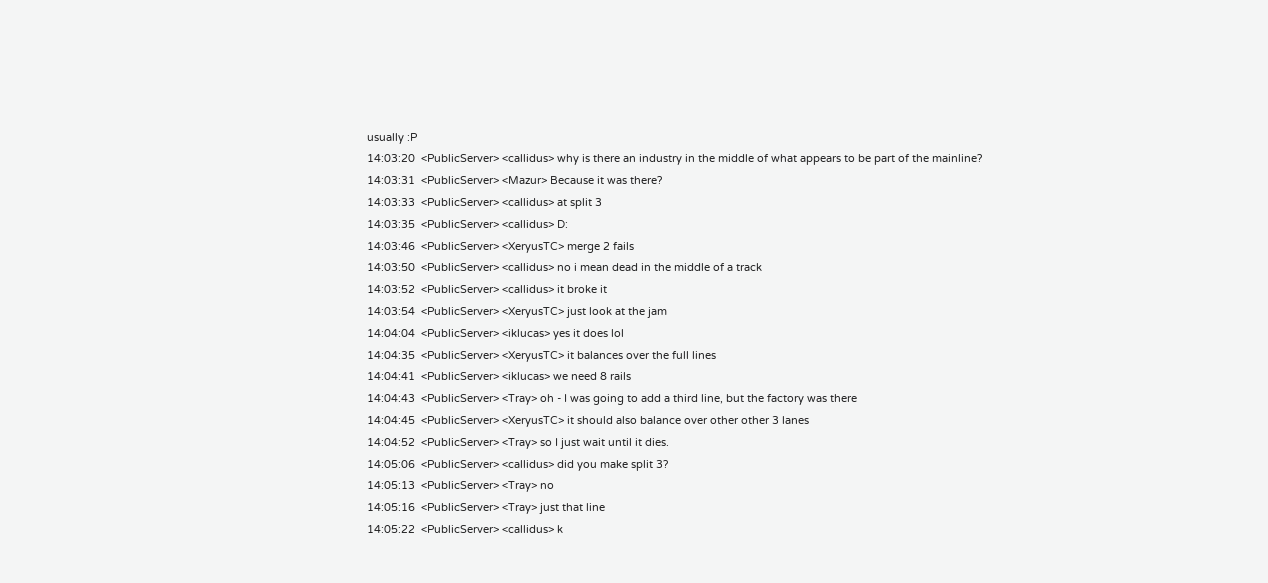usually :P
14:03:20  <PublicServer> <callidus> why is there an industry in the middle of what appears to be part of the mainline?
14:03:31  <PublicServer> <Mazur> Because it was there?
14:03:33  <PublicServer> <callidus> at split 3
14:03:35  <PublicServer> <callidus> D:
14:03:46  <PublicServer> <XeryusTC> merge 2 fails
14:03:50  <PublicServer> <callidus> no i mean dead in the middle of a track
14:03:52  <PublicServer> <callidus> it broke it
14:03:54  <PublicServer> <XeryusTC> just look at the jam
14:04:04  <PublicServer> <iklucas> yes it does lol
14:04:35  <PublicServer> <XeryusTC> it balances over the full lines
14:04:41  <PublicServer> <iklucas> we need 8 rails
14:04:43  <PublicServer> <Tray> oh - I was going to add a third line, but the factory was there
14:04:45  <PublicServer> <XeryusTC> it should also balance over other other 3 lanes
14:04:52  <PublicServer> <Tray> so I just wait until it dies.
14:05:06  <PublicServer> <callidus> did you make split 3?
14:05:13  <PublicServer> <Tray> no
14:05:16  <PublicServer> <Tray> just that line
14:05:22  <PublicServer> <callidus> k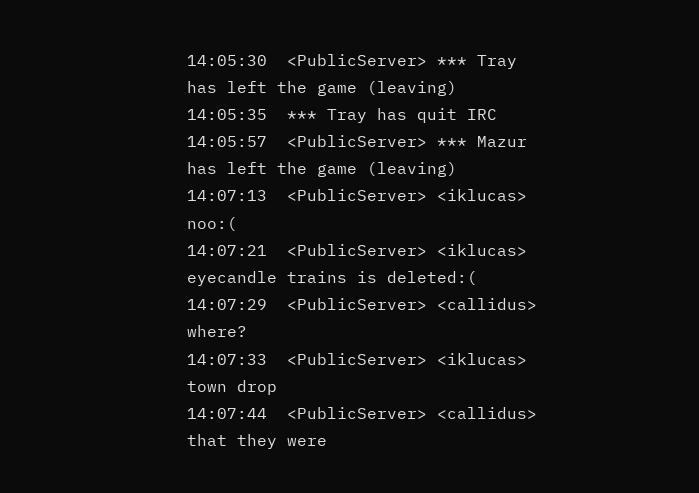14:05:30  <PublicServer> *** Tray has left the game (leaving)
14:05:35  *** Tray has quit IRC
14:05:57  <PublicServer> *** Mazur has left the game (leaving)
14:07:13  <PublicServer> <iklucas> noo:(
14:07:21  <PublicServer> <iklucas> eyecandle trains is deleted:(
14:07:29  <PublicServer> <callidus> where?
14:07:33  <PublicServer> <iklucas> town drop
14:07:44  <PublicServer> <callidus> that they were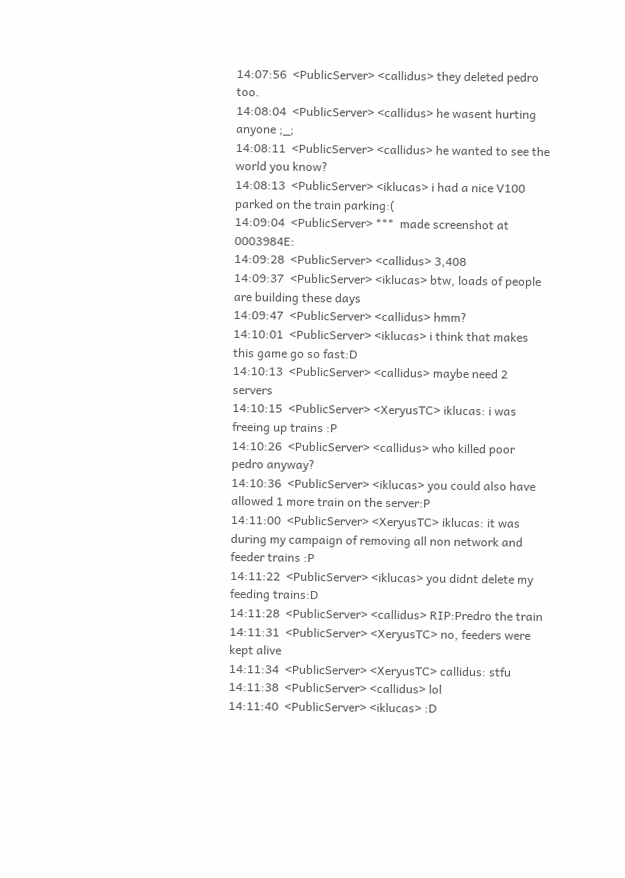14:07:56  <PublicServer> <callidus> they deleted pedro too.
14:08:04  <PublicServer> <callidus> he wasent hurting anyone ;_;
14:08:11  <PublicServer> <callidus> he wanted to see the world you know?
14:08:13  <PublicServer> <iklucas> i had a nice V100 parked on the train parking:(
14:09:04  <PublicServer> ***  made screenshot at 0003984E:
14:09:28  <PublicServer> <callidus> 3,408
14:09:37  <PublicServer> <iklucas> btw, loads of people are building these days
14:09:47  <PublicServer> <callidus> hmm?
14:10:01  <PublicServer> <iklucas> i think that makes this game go so fast:D
14:10:13  <PublicServer> <callidus> maybe need 2 servers
14:10:15  <PublicServer> <XeryusTC> iklucas: i was freeing up trains :P
14:10:26  <PublicServer> <callidus> who killed poor pedro anyway?
14:10:36  <PublicServer> <iklucas> you could also have allowed 1 more train on the server:P
14:11:00  <PublicServer> <XeryusTC> iklucas: it was during my campaign of removing all non network and feeder trains :P
14:11:22  <PublicServer> <iklucas> you didnt delete my feeding trains:D
14:11:28  <PublicServer> <callidus> RIP:Predro the train
14:11:31  <PublicServer> <XeryusTC> no, feeders were kept alive
14:11:34  <PublicServer> <XeryusTC> callidus: stfu
14:11:38  <PublicServer> <callidus> lol
14:11:40  <PublicServer> <iklucas> :D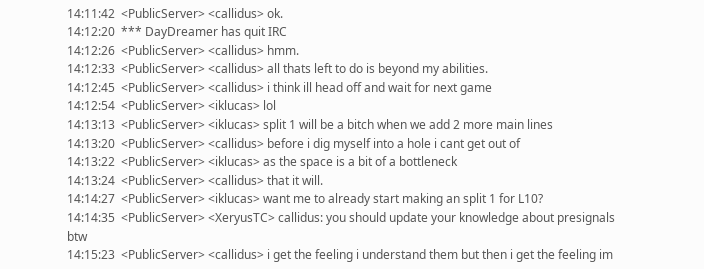14:11:42  <PublicServer> <callidus> ok.
14:12:20  *** DayDreamer has quit IRC
14:12:26  <PublicServer> <callidus> hmm.
14:12:33  <PublicServer> <callidus> all thats left to do is beyond my abilities.
14:12:45  <PublicServer> <callidus> i think ill head off and wait for next game
14:12:54  <PublicServer> <iklucas> lol
14:13:13  <PublicServer> <iklucas> split 1 will be a bitch when we add 2 more main lines
14:13:20  <PublicServer> <callidus> before i dig myself into a hole i cant get out of
14:13:22  <PublicServer> <iklucas> as the space is a bit of a bottleneck
14:13:24  <PublicServer> <callidus> that it will.
14:14:27  <PublicServer> <iklucas> want me to already start making an split 1 for L10?
14:14:35  <PublicServer> <XeryusTC> callidus: you should update your knowledge about presignals btw
14:15:23  <PublicServer> <callidus> i get the feeling i understand them but then i get the feeling im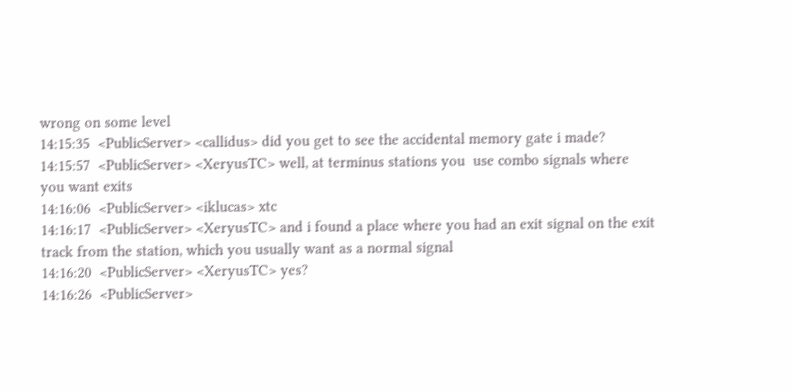wrong on some level
14:15:35  <PublicServer> <callidus> did you get to see the accidental memory gate i made?
14:15:57  <PublicServer> <XeryusTC> well, at terminus stations you  use combo signals where you want exits
14:16:06  <PublicServer> <iklucas> xtc
14:16:17  <PublicServer> <XeryusTC> and i found a place where you had an exit signal on the exit track from the station, which you usually want as a normal signal
14:16:20  <PublicServer> <XeryusTC> yes?
14:16:26  <PublicServer>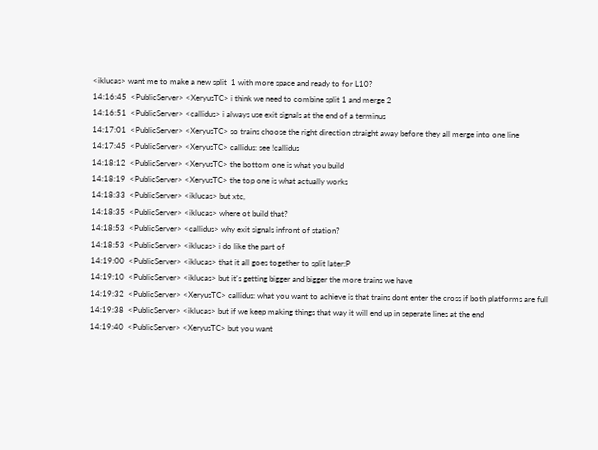<iklucas> want me to make a new split  1 with more space and ready to for L10?
14:16:45  <PublicServer> <XeryusTC> i think we need to combine split 1 and merge 2
14:16:51  <PublicServer> <callidus> i always use exit signals at the end of a terminus
14:17:01  <PublicServer> <XeryusTC> so trains choose the right direction straight away before they all merge into one line
14:17:45  <PublicServer> <XeryusTC> callidus: see !callidus
14:18:12  <PublicServer> <XeryusTC> the bottom one is what you build
14:18:19  <PublicServer> <XeryusTC> the top one is what actually works
14:18:33  <PublicServer> <iklucas> but xtc,
14:18:35  <PublicServer> <iklucas> where ot build that?
14:18:53  <PublicServer> <callidus> why exit signals infront of station?
14:18:53  <PublicServer> <iklucas> i do like the part of
14:19:00  <PublicServer> <iklucas> that it all goes together to split later:P
14:19:10  <PublicServer> <iklucas> but it's getting bigger and bigger the more trains we have
14:19:32  <PublicServer> <XeryusTC> callidus: what you want to achieve is that trains dont enter the cross if both platforms are full
14:19:38  <PublicServer> <iklucas> but if we keep making things that way it will end up in seperate lines at the end
14:19:40  <PublicServer> <XeryusTC> but you want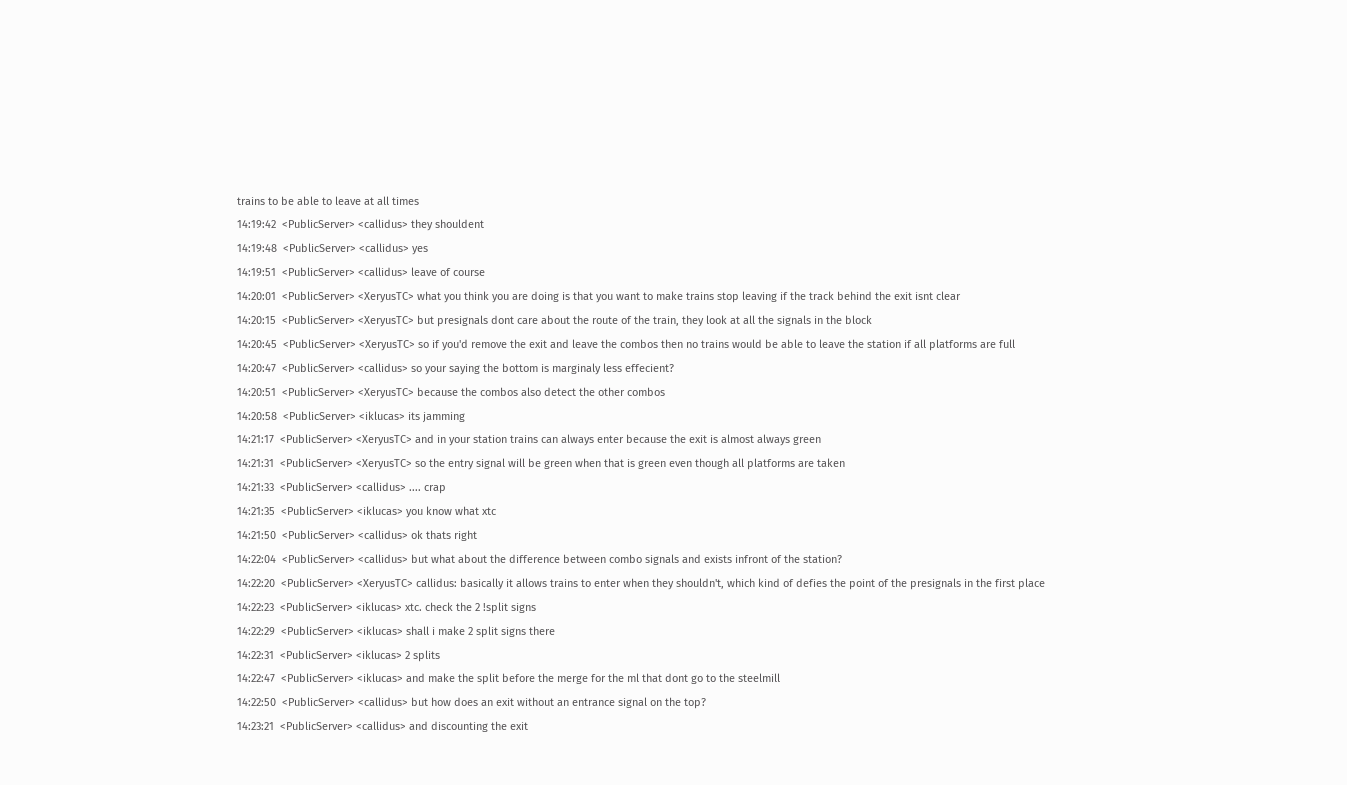trains to be able to leave at all times
14:19:42  <PublicServer> <callidus> they shouldent
14:19:48  <PublicServer> <callidus> yes
14:19:51  <PublicServer> <callidus> leave of course
14:20:01  <PublicServer> <XeryusTC> what you think you are doing is that you want to make trains stop leaving if the track behind the exit isnt clear
14:20:15  <PublicServer> <XeryusTC> but presignals dont care about the route of the train, they look at all the signals in the block
14:20:45  <PublicServer> <XeryusTC> so if you'd remove the exit and leave the combos then no trains would be able to leave the station if all platforms are full
14:20:47  <PublicServer> <callidus> so your saying the bottom is marginaly less effecient?
14:20:51  <PublicServer> <XeryusTC> because the combos also detect the other combos
14:20:58  <PublicServer> <iklucas> its jamming
14:21:17  <PublicServer> <XeryusTC> and in your station trains can always enter because the exit is almost always green
14:21:31  <PublicServer> <XeryusTC> so the entry signal will be green when that is green even though all platforms are taken
14:21:33  <PublicServer> <callidus> .... crap
14:21:35  <PublicServer> <iklucas> you know what xtc
14:21:50  <PublicServer> <callidus> ok thats right
14:22:04  <PublicServer> <callidus> but what about the difference between combo signals and exists infront of the station?
14:22:20  <PublicServer> <XeryusTC> callidus: basically it allows trains to enter when they shouldn't, which kind of defies the point of the presignals in the first place
14:22:23  <PublicServer> <iklucas> xtc. check the 2 !split signs
14:22:29  <PublicServer> <iklucas> shall i make 2 split signs there
14:22:31  <PublicServer> <iklucas> 2 splits
14:22:47  <PublicServer> <iklucas> and make the split before the merge for the ml that dont go to the steelmill
14:22:50  <PublicServer> <callidus> but how does an exit without an entrance signal on the top?
14:23:21  <PublicServer> <callidus> and discounting the exit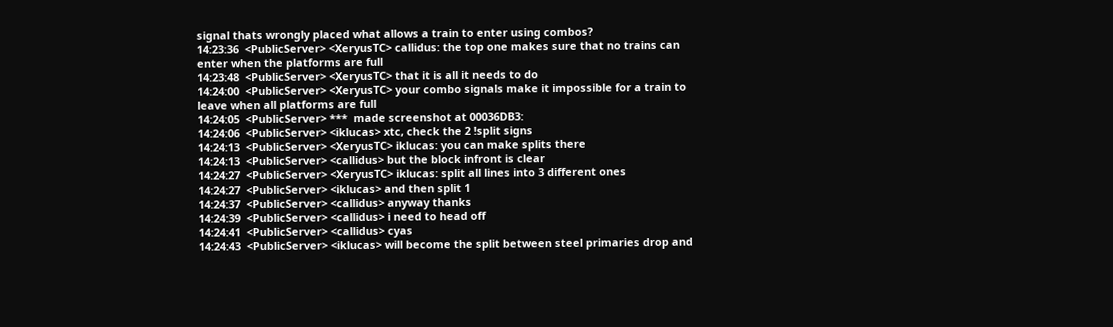signal thats wrongly placed what allows a train to enter using combos?
14:23:36  <PublicServer> <XeryusTC> callidus: the top one makes sure that no trains can enter when the platforms are full
14:23:48  <PublicServer> <XeryusTC> that it is all it needs to do
14:24:00  <PublicServer> <XeryusTC> your combo signals make it impossible for a train to leave when all platforms are full
14:24:05  <PublicServer> ***  made screenshot at 00036DB3:
14:24:06  <PublicServer> <iklucas> xtc, check the 2 !split signs
14:24:13  <PublicServer> <XeryusTC> iklucas: you can make splits there
14:24:13  <PublicServer> <callidus> but the block infront is clear
14:24:27  <PublicServer> <XeryusTC> iklucas: split all lines into 3 different ones
14:24:27  <PublicServer> <iklucas> and then split 1
14:24:37  <PublicServer> <callidus> anyway thanks
14:24:39  <PublicServer> <callidus> i need to head off
14:24:41  <PublicServer> <callidus> cyas
14:24:43  <PublicServer> <iklucas> will become the split between steel primaries drop and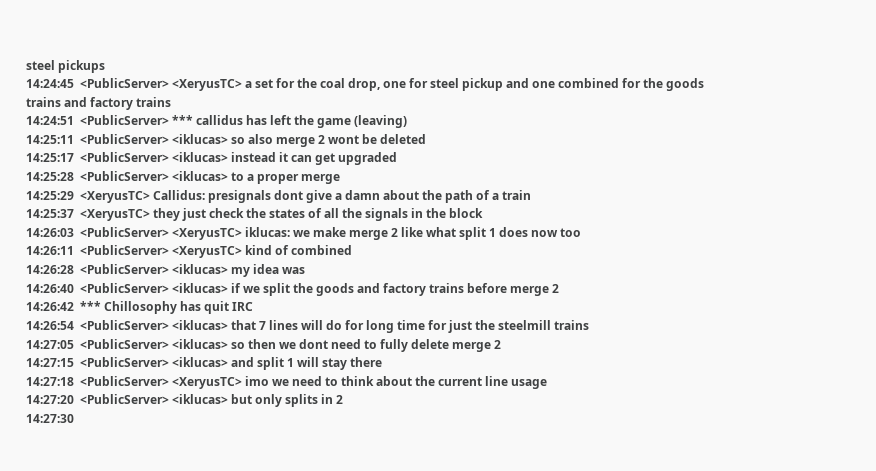steel pickups
14:24:45  <PublicServer> <XeryusTC> a set for the coal drop, one for steel pickup and one combined for the goods trains and factory trains
14:24:51  <PublicServer> *** callidus has left the game (leaving)
14:25:11  <PublicServer> <iklucas> so also merge 2 wont be deleted
14:25:17  <PublicServer> <iklucas> instead it can get upgraded
14:25:28  <PublicServer> <iklucas> to a proper merge
14:25:29  <XeryusTC> Callidus: presignals dont give a damn about the path of a train
14:25:37  <XeryusTC> they just check the states of all the signals in the block
14:26:03  <PublicServer> <XeryusTC> iklucas: we make merge 2 like what split 1 does now too
14:26:11  <PublicServer> <XeryusTC> kind of combined
14:26:28  <PublicServer> <iklucas> my idea was
14:26:40  <PublicServer> <iklucas> if we split the goods and factory trains before merge 2
14:26:42  *** Chillosophy has quit IRC
14:26:54  <PublicServer> <iklucas> that 7 lines will do for long time for just the steelmill trains
14:27:05  <PublicServer> <iklucas> so then we dont need to fully delete merge 2
14:27:15  <PublicServer> <iklucas> and split 1 will stay there
14:27:18  <PublicServer> <XeryusTC> imo we need to think about the current line usage
14:27:20  <PublicServer> <iklucas> but only splits in 2
14:27:30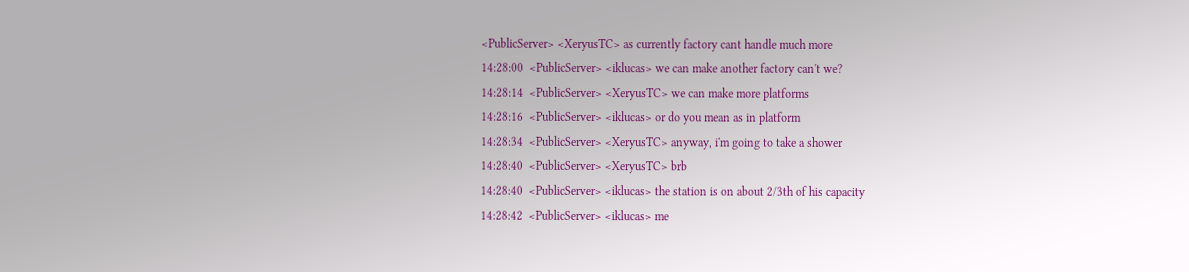<PublicServer> <XeryusTC> as currently factory cant handle much more
14:28:00  <PublicServer> <iklucas> we can make another factory can't we?
14:28:14  <PublicServer> <XeryusTC> we can make more platforms
14:28:16  <PublicServer> <iklucas> or do you mean as in platform
14:28:34  <PublicServer> <XeryusTC> anyway, i'm going to take a shower
14:28:40  <PublicServer> <XeryusTC> brb
14:28:40  <PublicServer> <iklucas> the station is on about 2/3th of his capacity
14:28:42  <PublicServer> <iklucas> me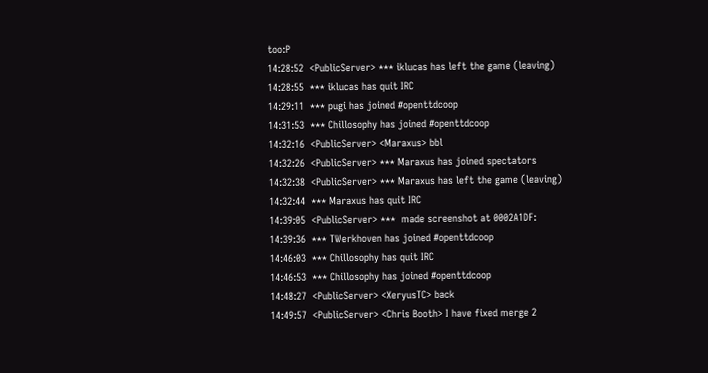too:P
14:28:52  <PublicServer> *** iklucas has left the game (leaving)
14:28:55  *** iklucas has quit IRC
14:29:11  *** pugi has joined #openttdcoop
14:31:53  *** Chillosophy has joined #openttdcoop
14:32:16  <PublicServer> <Maraxus> bbl
14:32:26  <PublicServer> *** Maraxus has joined spectators
14:32:38  <PublicServer> *** Maraxus has left the game (leaving)
14:32:44  *** Maraxus has quit IRC
14:39:05  <PublicServer> ***  made screenshot at 0002A1DF:
14:39:36  *** TWerkhoven has joined #openttdcoop
14:46:03  *** Chillosophy has quit IRC
14:46:53  *** Chillosophy has joined #openttdcoop
14:48:27  <PublicServer> <XeryusTC> back
14:49:57  <PublicServer> <Chris Booth> I have fixed merge 2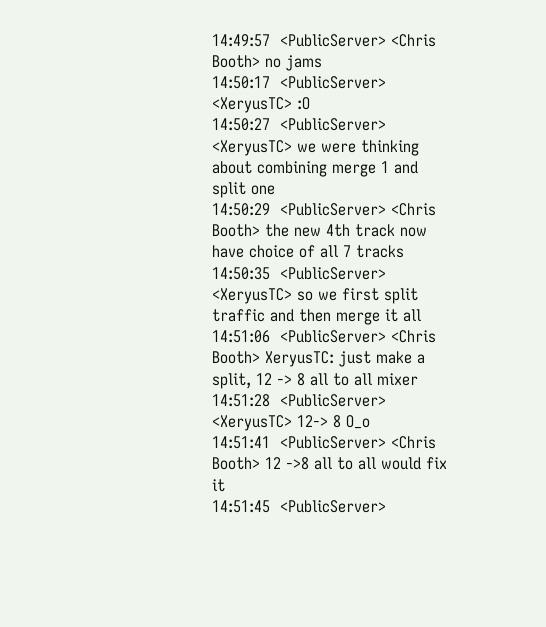14:49:57  <PublicServer> <Chris Booth> no jams
14:50:17  <PublicServer> <XeryusTC> :O
14:50:27  <PublicServer> <XeryusTC> we were thinking about combining merge 1 and split one
14:50:29  <PublicServer> <Chris Booth> the new 4th track now have choice of all 7 tracks
14:50:35  <PublicServer> <XeryusTC> so we first split traffic and then merge it all
14:51:06  <PublicServer> <Chris Booth> XeryusTC: just make a split, 12 -> 8 all to all mixer
14:51:28  <PublicServer> <XeryusTC> 12-> 8 O_o
14:51:41  <PublicServer> <Chris Booth> 12 ->8 all to all would fix it
14:51:45  <PublicServer>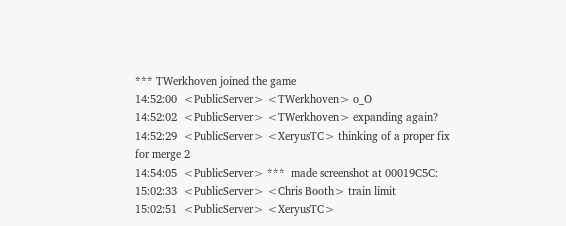*** TWerkhoven joined the game
14:52:00  <PublicServer> <TWerkhoven> o_O
14:52:02  <PublicServer> <TWerkhoven> expanding again?
14:52:29  <PublicServer> <XeryusTC> thinking of a proper fix for merge 2
14:54:05  <PublicServer> ***  made screenshot at 00019C5C:
15:02:33  <PublicServer> <Chris Booth> train limit
15:02:51  <PublicServer> <XeryusTC>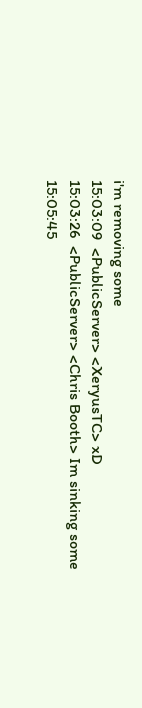i'm removing some
15:03:09  <PublicServer> <XeryusTC> xD
15:03:26  <PublicServer> <Chris Booth> Im sinking some
15:05:45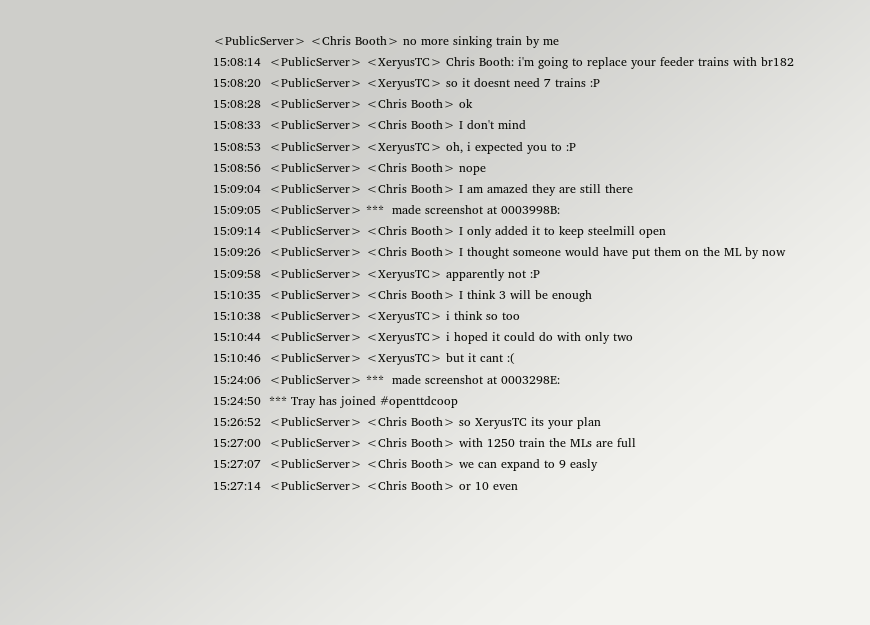<PublicServer> <Chris Booth> no more sinking train by me
15:08:14  <PublicServer> <XeryusTC> Chris Booth: i'm going to replace your feeder trains with br182
15:08:20  <PublicServer> <XeryusTC> so it doesnt need 7 trains :P
15:08:28  <PublicServer> <Chris Booth> ok
15:08:33  <PublicServer> <Chris Booth> I don't mind
15:08:53  <PublicServer> <XeryusTC> oh, i expected you to :P
15:08:56  <PublicServer> <Chris Booth> nope
15:09:04  <PublicServer> <Chris Booth> I am amazed they are still there
15:09:05  <PublicServer> ***  made screenshot at 0003998B:
15:09:14  <PublicServer> <Chris Booth> I only added it to keep steelmill open
15:09:26  <PublicServer> <Chris Booth> I thought someone would have put them on the ML by now
15:09:58  <PublicServer> <XeryusTC> apparently not :P
15:10:35  <PublicServer> <Chris Booth> I think 3 will be enough
15:10:38  <PublicServer> <XeryusTC> i think so too
15:10:44  <PublicServer> <XeryusTC> i hoped it could do with only two
15:10:46  <PublicServer> <XeryusTC> but it cant :(
15:24:06  <PublicServer> ***  made screenshot at 0003298E:
15:24:50  *** Tray has joined #openttdcoop
15:26:52  <PublicServer> <Chris Booth> so XeryusTC its your plan
15:27:00  <PublicServer> <Chris Booth> with 1250 train the MLs are full
15:27:07  <PublicServer> <Chris Booth> we can expand to 9 easly
15:27:14  <PublicServer> <Chris Booth> or 10 even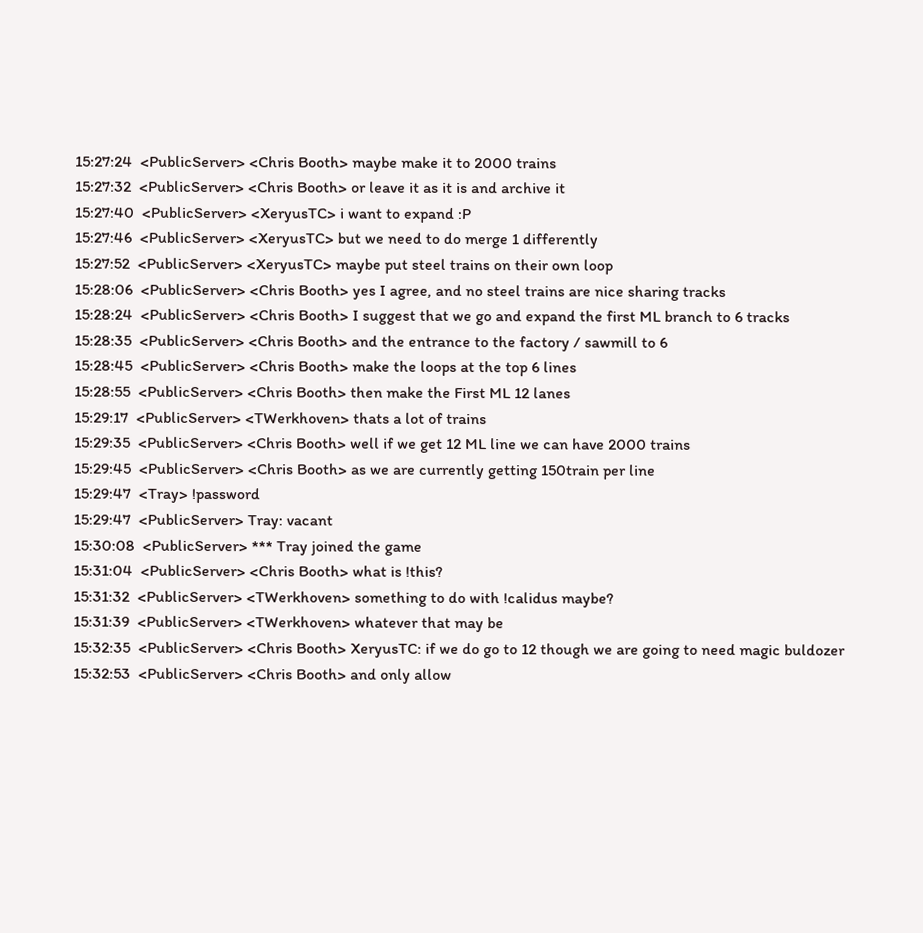15:27:24  <PublicServer> <Chris Booth> maybe make it to 2000 trains
15:27:32  <PublicServer> <Chris Booth> or leave it as it is and archive it
15:27:40  <PublicServer> <XeryusTC> i want to expand :P
15:27:46  <PublicServer> <XeryusTC> but we need to do merge 1 differently
15:27:52  <PublicServer> <XeryusTC> maybe put steel trains on their own loop
15:28:06  <PublicServer> <Chris Booth> yes I agree, and no steel trains are nice sharing tracks
15:28:24  <PublicServer> <Chris Booth> I suggest that we go and expand the first ML branch to 6 tracks
15:28:35  <PublicServer> <Chris Booth> and the entrance to the factory / sawmill to 6
15:28:45  <PublicServer> <Chris Booth> make the loops at the top 6 lines
15:28:55  <PublicServer> <Chris Booth> then make the First ML 12 lanes
15:29:17  <PublicServer> <TWerkhoven> thats a lot of trains
15:29:35  <PublicServer> <Chris Booth> well if we get 12 ML line we can have 2000 trains
15:29:45  <PublicServer> <Chris Booth> as we are currently getting 150train per line
15:29:47  <Tray> !password
15:29:47  <PublicServer> Tray: vacant
15:30:08  <PublicServer> *** Tray joined the game
15:31:04  <PublicServer> <Chris Booth> what is !this?
15:31:32  <PublicServer> <TWerkhoven> something to do with !calidus maybe?
15:31:39  <PublicServer> <TWerkhoven> whatever that may be
15:32:35  <PublicServer> <Chris Booth> XeryusTC: if we do go to 12 though we are going to need magic buldozer
15:32:53  <PublicServer> <Chris Booth> and only allow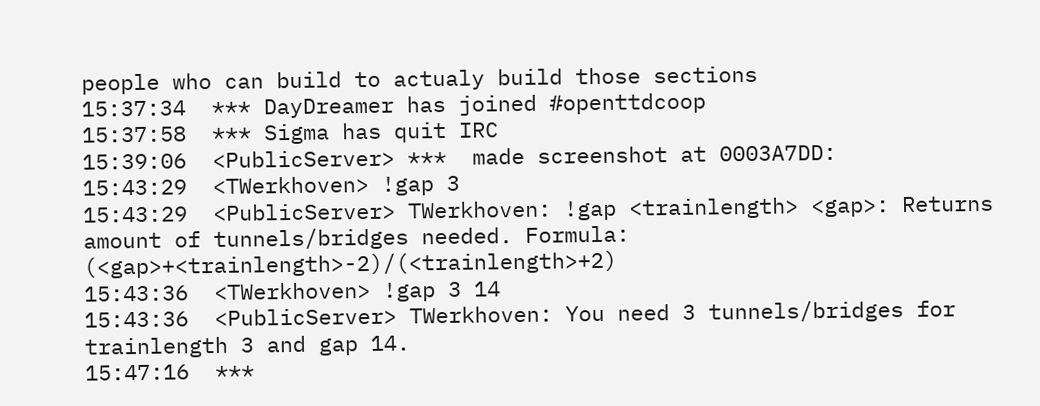people who can build to actualy build those sections
15:37:34  *** DayDreamer has joined #openttdcoop
15:37:58  *** Sigma has quit IRC
15:39:06  <PublicServer> ***  made screenshot at 0003A7DD:
15:43:29  <TWerkhoven> !gap 3
15:43:29  <PublicServer> TWerkhoven: !gap <trainlength> <gap>: Returns amount of tunnels/bridges needed. Formula: (<gap>+<trainlength>-2)/(<trainlength>+2)
15:43:36  <TWerkhoven> !gap 3 14
15:43:36  <PublicServer> TWerkhoven: You need 3 tunnels/bridges for trainlength 3 and gap 14.
15:47:16  ***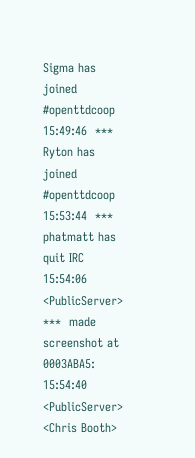Sigma has joined #openttdcoop
15:49:46  *** Ryton has joined #openttdcoop
15:53:44  *** phatmatt has quit IRC
15:54:06  <PublicServer> ***  made screenshot at 0003ABA5:
15:54:40  <PublicServer> <Chris Booth>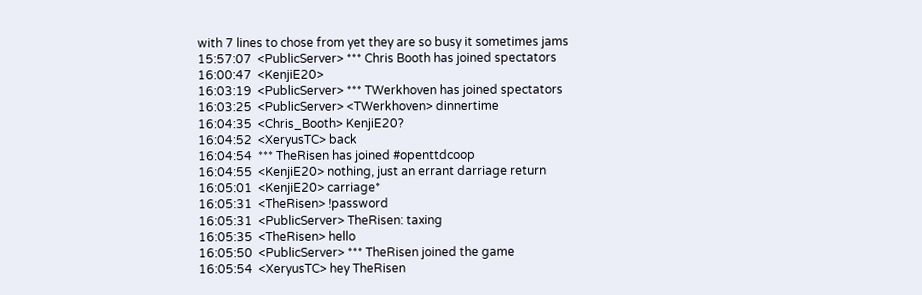with 7 lines to chose from yet they are so busy it sometimes jams
15:57:07  <PublicServer> *** Chris Booth has joined spectators
16:00:47  <KenjiE20>
16:03:19  <PublicServer> *** TWerkhoven has joined spectators
16:03:25  <PublicServer> <TWerkhoven> dinnertime
16:04:35  <Chris_Booth> KenjiE20?
16:04:52  <XeryusTC> back
16:04:54  *** TheRisen has joined #openttdcoop
16:04:55  <KenjiE20> nothing, just an errant darriage return
16:05:01  <KenjiE20> carriage*
16:05:31  <TheRisen> !password
16:05:31  <PublicServer> TheRisen: taxing
16:05:35  <TheRisen> hello
16:05:50  <PublicServer> *** TheRisen joined the game
16:05:54  <XeryusTC> hey TheRisen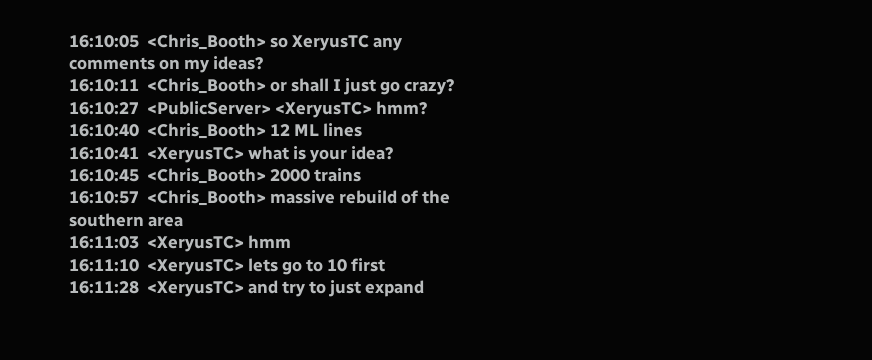16:10:05  <Chris_Booth> so XeryusTC any comments on my ideas?
16:10:11  <Chris_Booth> or shall I just go crazy?
16:10:27  <PublicServer> <XeryusTC> hmm?
16:10:40  <Chris_Booth> 12 ML lines
16:10:41  <XeryusTC> what is your idea?
16:10:45  <Chris_Booth> 2000 trains
16:10:57  <Chris_Booth> massive rebuild of the southern area
16:11:03  <XeryusTC> hmm
16:11:10  <XeryusTC> lets go to 10 first
16:11:28  <XeryusTC> and try to just expand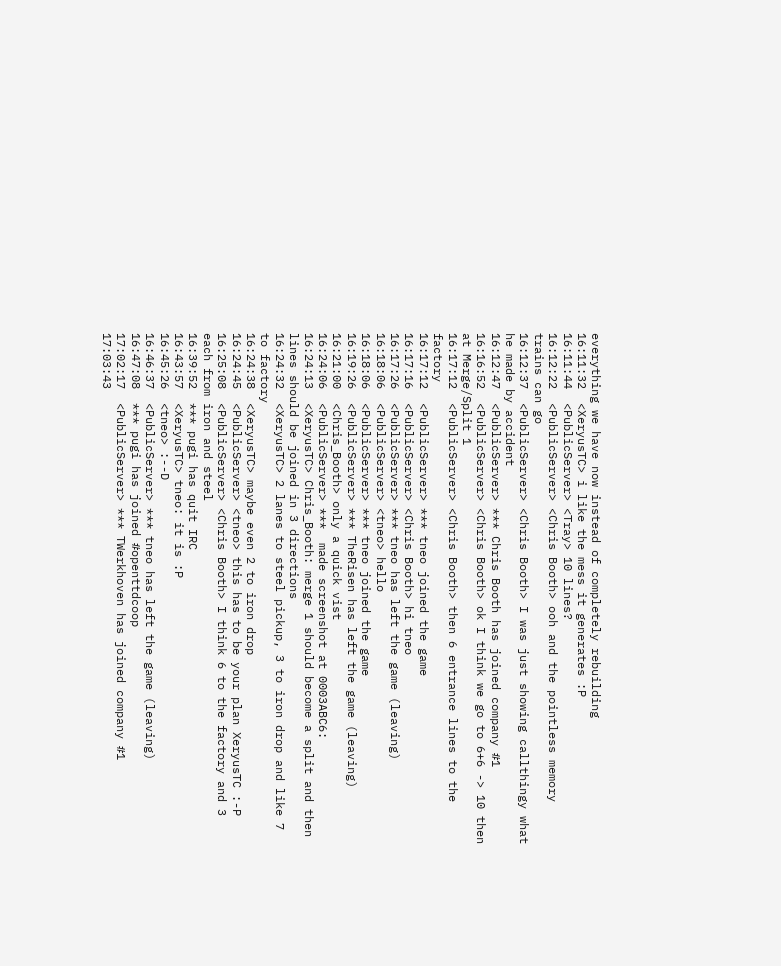everything we have now instead of completely rebuilding
16:11:32  <XeryusTC> i like the mess it generates :P
16:11:44  <PublicServer> <Tray> 10 lines?
16:12:22  <PublicServer> <Chris Booth> ooh and the pointless memory trains can go
16:12:37  <PublicServer> <Chris Booth> I was just showing callthingy what he made by accident
16:12:47  <PublicServer> *** Chris Booth has joined company #1
16:16:52  <PublicServer> <Chris Booth> ok I think we go to 6+6 -> 10 then at Merge/Split 1
16:17:12  <PublicServer> <Chris Booth> then 6 entrance lines to the factory
16:17:12  <PublicServer> *** tneo joined the game
16:17:16  <PublicServer> <Chris Booth> hi tneo
16:17:26  <PublicServer> *** tneo has left the game (leaving)
16:18:06  <PublicServer> <tneo> hello
16:18:06  <PublicServer> *** tneo joined the game
16:19:26  <PublicServer> *** TheRisen has left the game (leaving)
16:21:00  <Chris_Booth> only a quick vist
16:24:06  <PublicServer> ***  made screenshot at 0003ABC6:
16:24:13  <XeryusTC> Chris_Booth: merge 1 should become a split and then lines should be joined in 3 directions
16:24:32  <XeryusTC> 2 lanes to steel pickup, 3 to iron drop and like 7 to factory
16:24:38  <XeryusTC> maybe even 2 to iron drop
16:24:45  <PublicServer> <tneo> this has to be your plan XeryusTC :-P
16:25:08  <PublicServer> <Chris Booth> I think 6 to the factory and 3 each from iron and steel
16:39:52  *** pugi has quit IRC
16:43:57  <XeryusTC> tneo: it is :P
16:45:26  <tneo> :--D
16:46:37  <PublicServer> *** tneo has left the game (leaving)
16:47:08  *** pugi has joined #openttdcoop
17:02:17  <PublicServer> *** TWerkhoven has joined company #1
17:03:43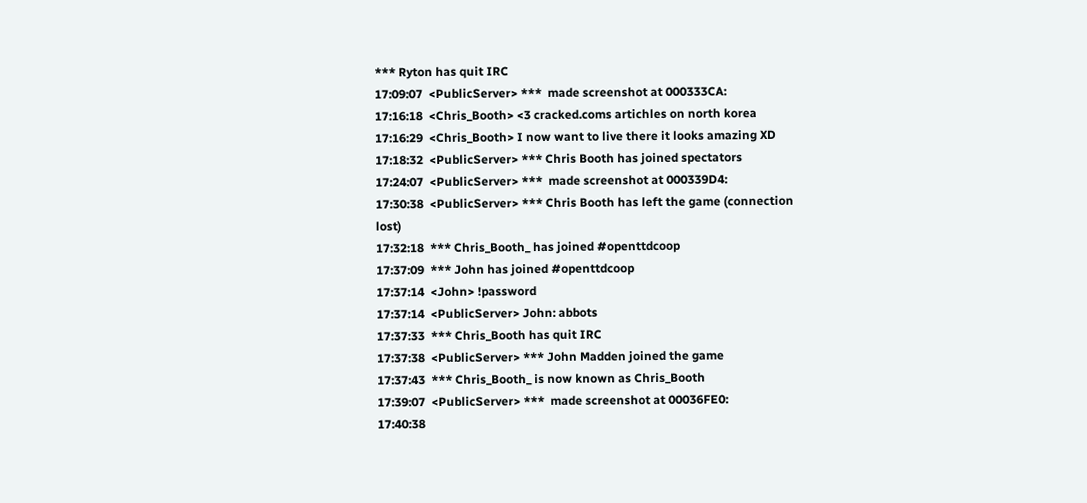*** Ryton has quit IRC
17:09:07  <PublicServer> ***  made screenshot at 000333CA:
17:16:18  <Chris_Booth> <3 cracked.coms artichles on north korea
17:16:29  <Chris_Booth> I now want to live there it looks amazing XD
17:18:32  <PublicServer> *** Chris Booth has joined spectators
17:24:07  <PublicServer> ***  made screenshot at 000339D4:
17:30:38  <PublicServer> *** Chris Booth has left the game (connection lost)
17:32:18  *** Chris_Booth_ has joined #openttdcoop
17:37:09  *** John has joined #openttdcoop
17:37:14  <John> !password
17:37:14  <PublicServer> John: abbots
17:37:33  *** Chris_Booth has quit IRC
17:37:38  <PublicServer> *** John Madden joined the game
17:37:43  *** Chris_Booth_ is now known as Chris_Booth
17:39:07  <PublicServer> ***  made screenshot at 00036FE0:
17:40:38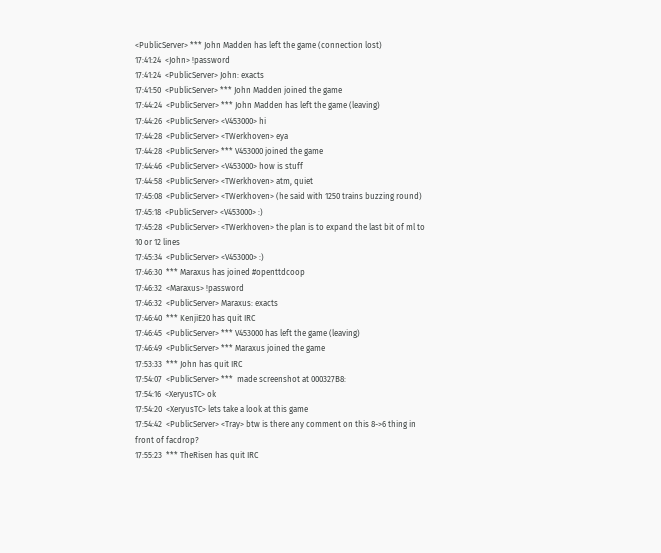<PublicServer> *** John Madden has left the game (connection lost)
17:41:24  <John> !password
17:41:24  <PublicServer> John: exacts
17:41:50  <PublicServer> *** John Madden joined the game
17:44:24  <PublicServer> *** John Madden has left the game (leaving)
17:44:26  <PublicServer> <V453000> hi
17:44:28  <PublicServer> <TWerkhoven> eya
17:44:28  <PublicServer> *** V453000 joined the game
17:44:46  <PublicServer> <V453000> how is stuff
17:44:58  <PublicServer> <TWerkhoven> atm, quiet
17:45:08  <PublicServer> <TWerkhoven> (he said with 1250 trains buzzing round)
17:45:18  <PublicServer> <V453000> :)
17:45:28  <PublicServer> <TWerkhoven> the plan is to expand the last bit of ml to 10 or 12 lines
17:45:34  <PublicServer> <V453000> :)
17:46:30  *** Maraxus has joined #openttdcoop
17:46:32  <Maraxus> !password
17:46:32  <PublicServer> Maraxus: exacts
17:46:40  *** KenjiE20 has quit IRC
17:46:45  <PublicServer> *** V453000 has left the game (leaving)
17:46:49  <PublicServer> *** Maraxus joined the game
17:53:33  *** John has quit IRC
17:54:07  <PublicServer> ***  made screenshot at 000327B8:
17:54:16  <XeryusTC> ok
17:54:20  <XeryusTC> lets take a look at this game
17:54:42  <PublicServer> <Tray> btw is there any comment on this 8->6 thing in front of facdrop?
17:55:23  *** TheRisen has quit IRC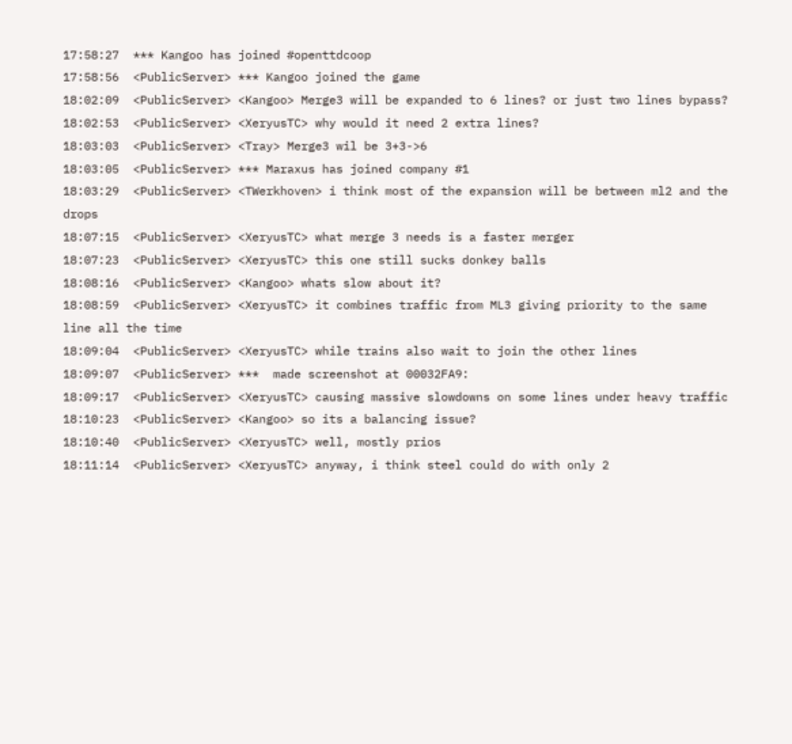17:58:27  *** Kangoo has joined #openttdcoop
17:58:56  <PublicServer> *** Kangoo joined the game
18:02:09  <PublicServer> <Kangoo> Merge3 will be expanded to 6 lines? or just two lines bypass?
18:02:53  <PublicServer> <XeryusTC> why would it need 2 extra lines?
18:03:03  <PublicServer> <Tray> Merge3 wil be 3+3->6
18:03:05  <PublicServer> *** Maraxus has joined company #1
18:03:29  <PublicServer> <TWerkhoven> i think most of the expansion will be between ml2 and the drops
18:07:15  <PublicServer> <XeryusTC> what merge 3 needs is a faster merger
18:07:23  <PublicServer> <XeryusTC> this one still sucks donkey balls
18:08:16  <PublicServer> <Kangoo> whats slow about it?
18:08:59  <PublicServer> <XeryusTC> it combines traffic from ML3 giving priority to the same line all the time
18:09:04  <PublicServer> <XeryusTC> while trains also wait to join the other lines
18:09:07  <PublicServer> ***  made screenshot at 00032FA9:
18:09:17  <PublicServer> <XeryusTC> causing massive slowdowns on some lines under heavy traffic
18:10:23  <PublicServer> <Kangoo> so its a balancing issue?
18:10:40  <PublicServer> <XeryusTC> well, mostly prios
18:11:14  <PublicServer> <XeryusTC> anyway, i think steel could do with only 2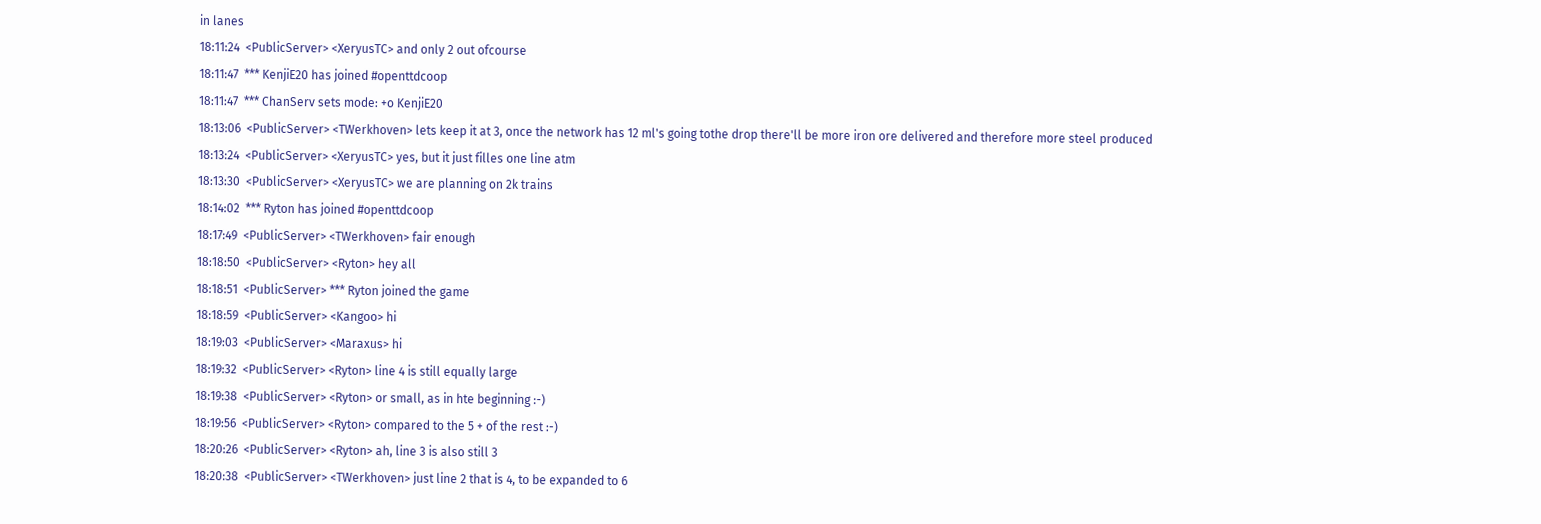in lanes
18:11:24  <PublicServer> <XeryusTC> and only 2 out ofcourse
18:11:47  *** KenjiE20 has joined #openttdcoop
18:11:47  *** ChanServ sets mode: +o KenjiE20
18:13:06  <PublicServer> <TWerkhoven> lets keep it at 3, once the network has 12 ml's going tothe drop there'll be more iron ore delivered and therefore more steel produced
18:13:24  <PublicServer> <XeryusTC> yes, but it just filles one line atm
18:13:30  <PublicServer> <XeryusTC> we are planning on 2k trains
18:14:02  *** Ryton has joined #openttdcoop
18:17:49  <PublicServer> <TWerkhoven> fair enough
18:18:50  <PublicServer> <Ryton> hey all
18:18:51  <PublicServer> *** Ryton joined the game
18:18:59  <PublicServer> <Kangoo> hi
18:19:03  <PublicServer> <Maraxus> hi
18:19:32  <PublicServer> <Ryton> line 4 is still equally large
18:19:38  <PublicServer> <Ryton> or small, as in hte beginning :-)
18:19:56  <PublicServer> <Ryton> compared to the 5 + of the rest :-)
18:20:26  <PublicServer> <Ryton> ah, line 3 is also still 3
18:20:38  <PublicServer> <TWerkhoven> just line 2 that is 4, to be expanded to 6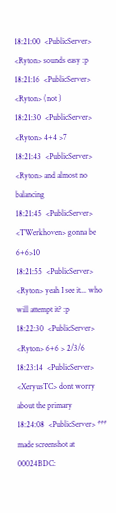18:21:00  <PublicServer> <Ryton> sounds easy :p
18:21:16  <PublicServer> <Ryton> (not )
18:21:30  <PublicServer> <Ryton> 4+4 >7
18:21:43  <PublicServer> <Ryton> and almost no balancing
18:21:45  <PublicServer> <TWerkhoven> gonna be 6+6>10
18:21:55  <PublicServer> <Ryton> yeah I see it... who will attempt it? :p
18:22:30  <PublicServer> <Ryton> 6+6 > 2/3/6
18:23:14  <PublicServer> <XeryusTC> dont worry about the primary
18:24:08  <PublicServer> ***  made screenshot at 00024BDC: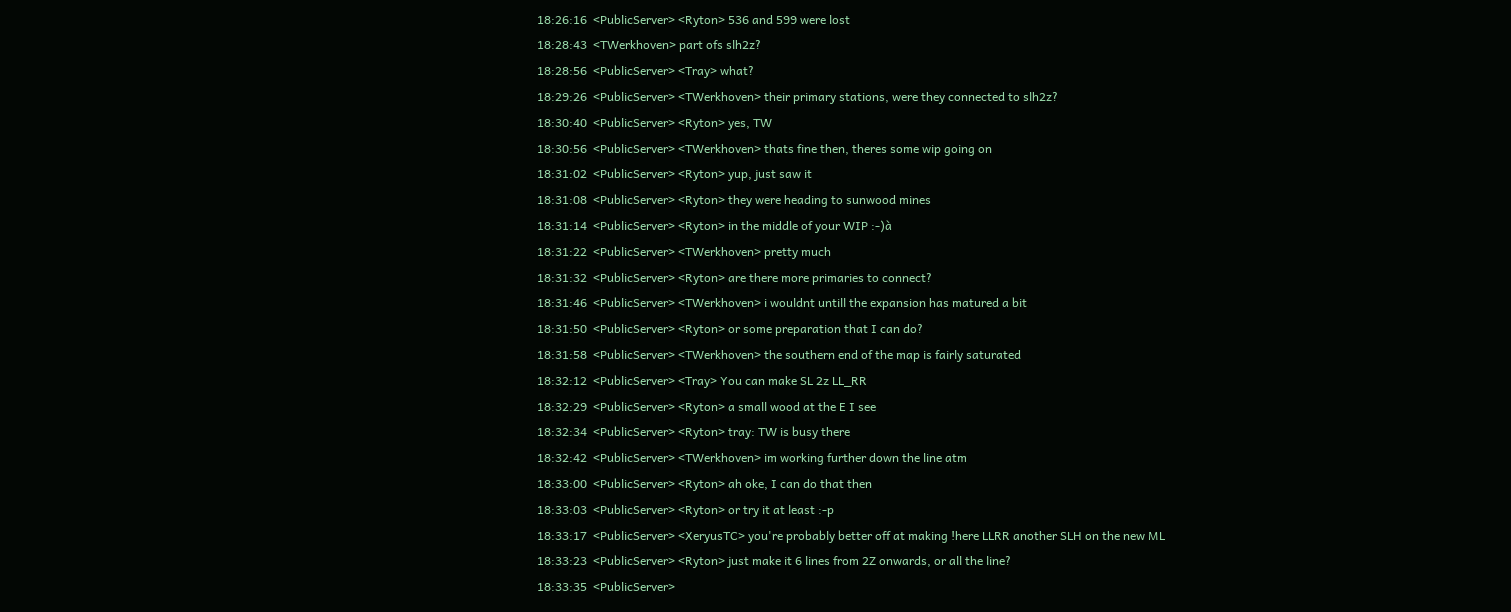18:26:16  <PublicServer> <Ryton> 536 and 599 were lost
18:28:43  <TWerkhoven> part ofs slh2z?
18:28:56  <PublicServer> <Tray> what?
18:29:26  <PublicServer> <TWerkhoven> their primary stations, were they connected to slh2z?
18:30:40  <PublicServer> <Ryton> yes, TW
18:30:56  <PublicServer> <TWerkhoven> thats fine then, theres some wip going on
18:31:02  <PublicServer> <Ryton> yup, just saw it
18:31:08  <PublicServer> <Ryton> they were heading to sunwood mines
18:31:14  <PublicServer> <Ryton> in the middle of your WIP :-)à
18:31:22  <PublicServer> <TWerkhoven> pretty much
18:31:32  <PublicServer> <Ryton> are there more primaries to connect?
18:31:46  <PublicServer> <TWerkhoven> i wouldnt untill the expansion has matured a bit
18:31:50  <PublicServer> <Ryton> or some preparation that I can do?
18:31:58  <PublicServer> <TWerkhoven> the southern end of the map is fairly saturated
18:32:12  <PublicServer> <Tray> You can make SL 2z LL_RR
18:32:29  <PublicServer> <Ryton> a small wood at the E I see
18:32:34  <PublicServer> <Ryton> tray: TW is busy there
18:32:42  <PublicServer> <TWerkhoven> im working further down the line atm
18:33:00  <PublicServer> <Ryton> ah oke, I can do that then
18:33:03  <PublicServer> <Ryton> or try it at least :-p
18:33:17  <PublicServer> <XeryusTC> you're probably better off at making !here LLRR another SLH on the new ML
18:33:23  <PublicServer> <Ryton> just make it 6 lines from 2Z onwards, or all the line?
18:33:35  <PublicServer>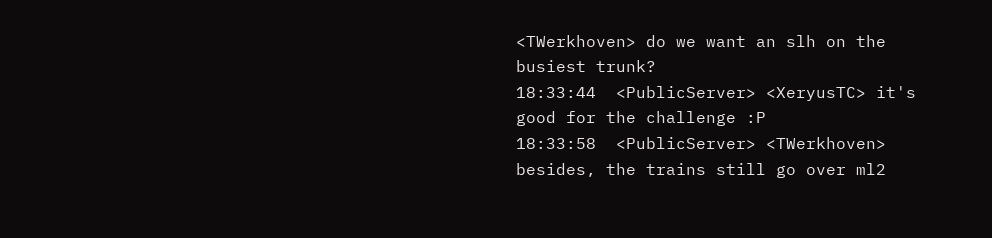<TWerkhoven> do we want an slh on the busiest trunk?
18:33:44  <PublicServer> <XeryusTC> it's good for the challenge :P
18:33:58  <PublicServer> <TWerkhoven> besides, the trains still go over ml2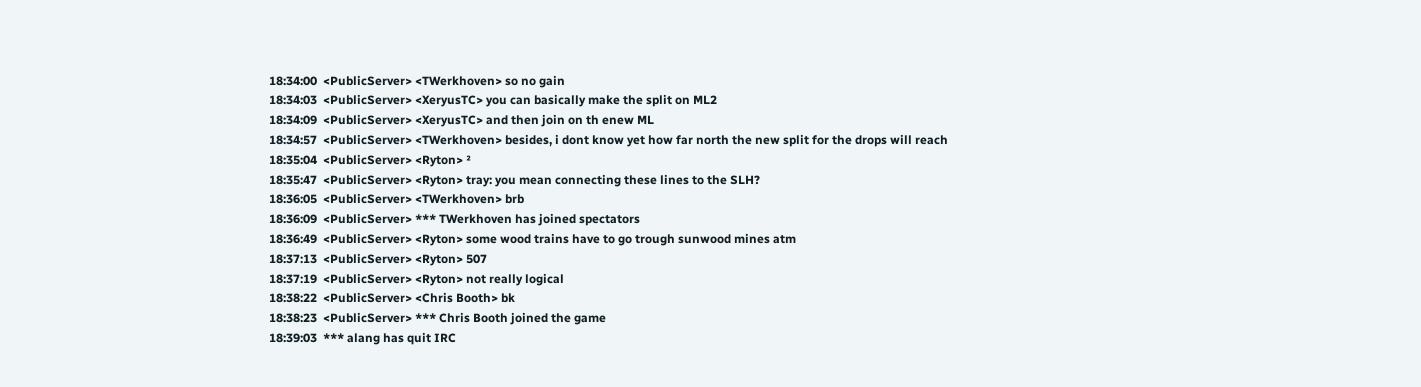18:34:00  <PublicServer> <TWerkhoven> so no gain
18:34:03  <PublicServer> <XeryusTC> you can basically make the split on ML2
18:34:09  <PublicServer> <XeryusTC> and then join on th enew ML
18:34:57  <PublicServer> <TWerkhoven> besides, i dont know yet how far north the new split for the drops will reach
18:35:04  <PublicServer> <Ryton> ²
18:35:47  <PublicServer> <Ryton> tray: you mean connecting these lines to the SLH?
18:36:05  <PublicServer> <TWerkhoven> brb
18:36:09  <PublicServer> *** TWerkhoven has joined spectators
18:36:49  <PublicServer> <Ryton> some wood trains have to go trough sunwood mines atm
18:37:13  <PublicServer> <Ryton> 507
18:37:19  <PublicServer> <Ryton> not really logical
18:38:22  <PublicServer> <Chris Booth> bk
18:38:23  <PublicServer> *** Chris Booth joined the game
18:39:03  *** alang has quit IRC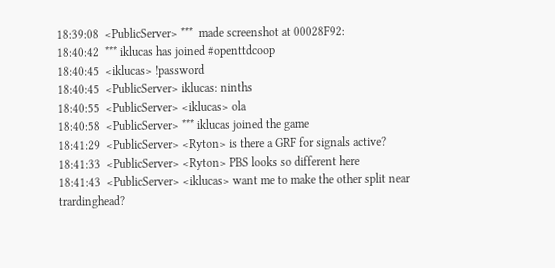18:39:08  <PublicServer> ***  made screenshot at 00028F92:
18:40:42  *** iklucas has joined #openttdcoop
18:40:45  <iklucas> !password
18:40:45  <PublicServer> iklucas: ninths
18:40:55  <PublicServer> <iklucas> ola
18:40:58  <PublicServer> *** iklucas joined the game
18:41:29  <PublicServer> <Ryton> is there a GRF for signals active?
18:41:33  <PublicServer> <Ryton> PBS looks so different here
18:41:43  <PublicServer> <iklucas> want me to make the other split near trardinghead?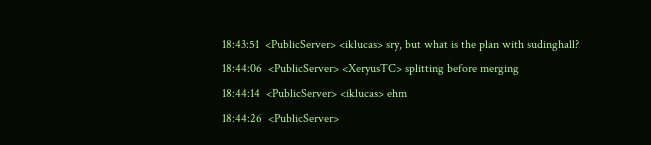18:43:51  <PublicServer> <iklucas> sry, but what is the plan with sudinghall?
18:44:06  <PublicServer> <XeryusTC> splitting before merging
18:44:14  <PublicServer> <iklucas> ehm
18:44:26  <PublicServer>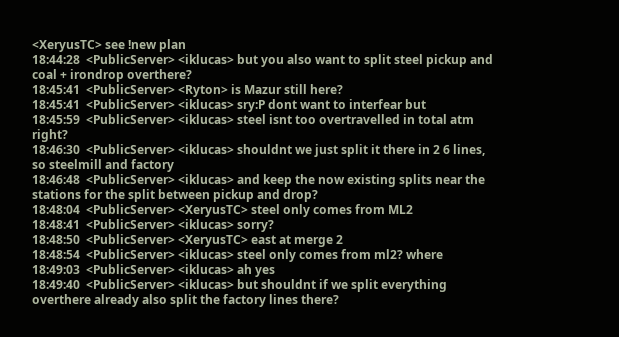<XeryusTC> see !new plan
18:44:28  <PublicServer> <iklucas> but you also want to split steel pickup and coal + irondrop overthere?
18:45:41  <PublicServer> <Ryton> is Mazur still here?
18:45:41  <PublicServer> <iklucas> sry:P dont want to interfear but
18:45:59  <PublicServer> <iklucas> steel isnt too overtravelled in total atm right?
18:46:30  <PublicServer> <iklucas> shouldnt we just split it there in 2 6 lines, so steelmill and factory
18:46:48  <PublicServer> <iklucas> and keep the now existing splits near the stations for the split between pickup and drop?
18:48:04  <PublicServer> <XeryusTC> steel only comes from ML2
18:48:41  <PublicServer> <iklucas> sorry?
18:48:50  <PublicServer> <XeryusTC> east at merge 2
18:48:54  <PublicServer> <iklucas> steel only comes from ml2? where
18:49:03  <PublicServer> <iklucas> ah yes
18:49:40  <PublicServer> <iklucas> but shouldnt if we split everything overthere already also split the factory lines there?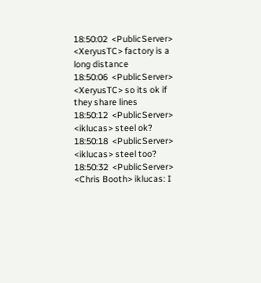18:50:02  <PublicServer> <XeryusTC> factory is a long distance
18:50:06  <PublicServer> <XeryusTC> so its ok if they share lines
18:50:12  <PublicServer> <iklucas> steel ok?
18:50:18  <PublicServer> <iklucas> steel too?
18:50:32  <PublicServer> <Chris Booth> iklucas: I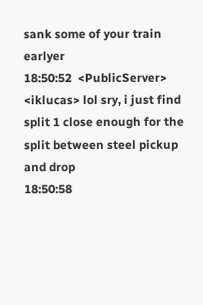sank some of your train earlyer
18:50:52  <PublicServer> <iklucas> lol sry, i just find split 1 close enough for the split between steel pickup and drop
18:50:58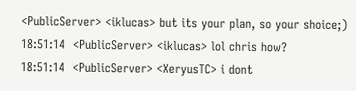<PublicServer> <iklucas> but its your plan, so your shoice;)
18:51:14  <PublicServer> <iklucas> lol chris how?
18:51:14  <PublicServer> <XeryusTC> i dont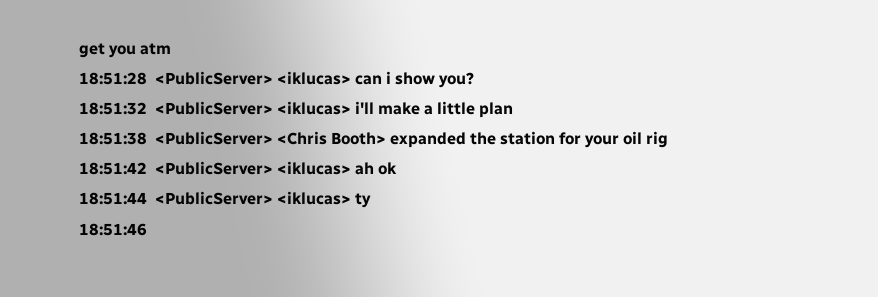get you atm
18:51:28  <PublicServer> <iklucas> can i show you?
18:51:32  <PublicServer> <iklucas> i'll make a little plan
18:51:38  <PublicServer> <Chris Booth> expanded the station for your oil rig
18:51:42  <PublicServer> <iklucas> ah ok
18:51:44  <PublicServer> <iklucas> ty
18:51:46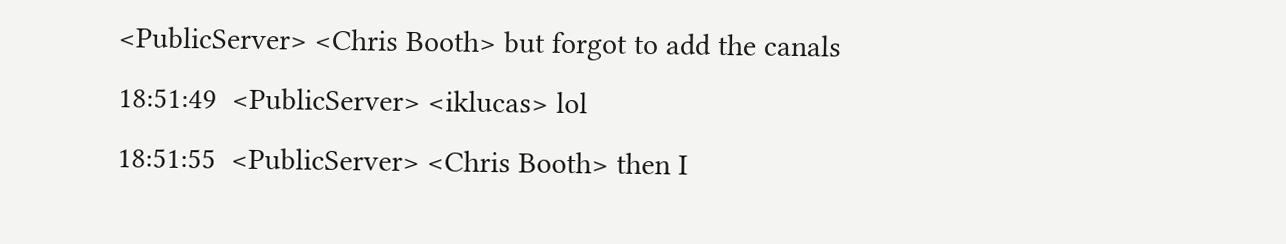<PublicServer> <Chris Booth> but forgot to add the canals
18:51:49  <PublicServer> <iklucas> lol
18:51:55  <PublicServer> <Chris Booth> then I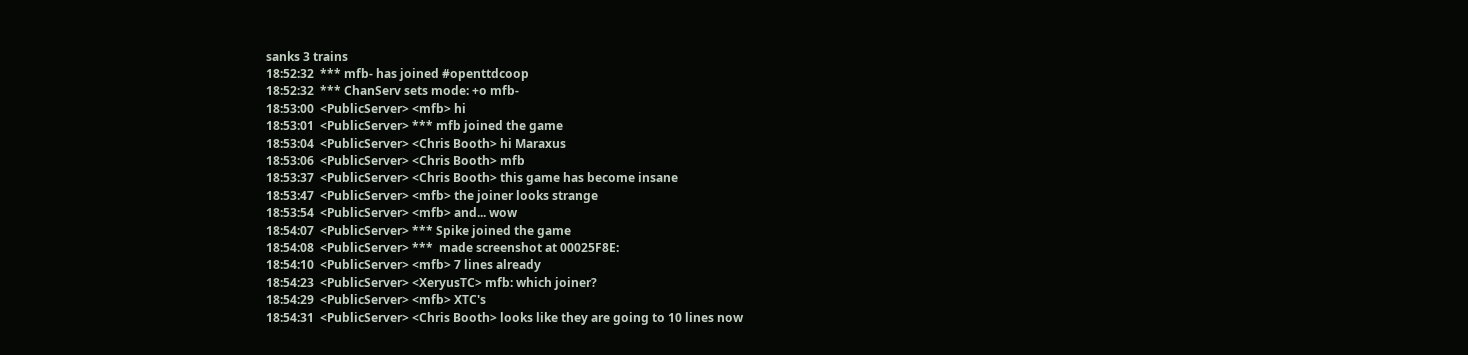sanks 3 trains
18:52:32  *** mfb- has joined #openttdcoop
18:52:32  *** ChanServ sets mode: +o mfb-
18:53:00  <PublicServer> <mfb> hi
18:53:01  <PublicServer> *** mfb joined the game
18:53:04  <PublicServer> <Chris Booth> hi Maraxus
18:53:06  <PublicServer> <Chris Booth> mfb
18:53:37  <PublicServer> <Chris Booth> this game has become insane
18:53:47  <PublicServer> <mfb> the joiner looks strange
18:53:54  <PublicServer> <mfb> and... wow
18:54:07  <PublicServer> *** Spike joined the game
18:54:08  <PublicServer> ***  made screenshot at 00025F8E:
18:54:10  <PublicServer> <mfb> 7 lines already
18:54:23  <PublicServer> <XeryusTC> mfb: which joiner?
18:54:29  <PublicServer> <mfb> XTC's
18:54:31  <PublicServer> <Chris Booth> looks like they are going to 10 lines now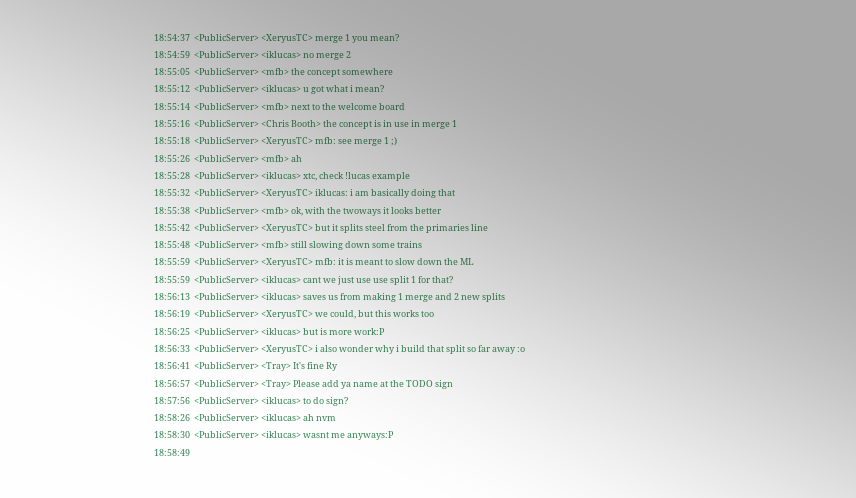18:54:37  <PublicServer> <XeryusTC> merge 1 you mean?
18:54:59  <PublicServer> <iklucas> no merge 2
18:55:05  <PublicServer> <mfb> the concept somewhere
18:55:12  <PublicServer> <iklucas> u got what i mean?
18:55:14  <PublicServer> <mfb> next to the welcome board
18:55:16  <PublicServer> <Chris Booth> the concept is in use in merge 1
18:55:18  <PublicServer> <XeryusTC> mfb: see merge 1 ;)
18:55:26  <PublicServer> <mfb> ah
18:55:28  <PublicServer> <iklucas> xtc, check !lucas example
18:55:32  <PublicServer> <XeryusTC> iklucas: i am basically doing that
18:55:38  <PublicServer> <mfb> ok, with the twoways it looks better
18:55:42  <PublicServer> <XeryusTC> but it splits steel from the primaries line
18:55:48  <PublicServer> <mfb> still slowing down some trains
18:55:59  <PublicServer> <XeryusTC> mfb: it is meant to slow down the ML
18:55:59  <PublicServer> <iklucas> cant we just use use split 1 for that?
18:56:13  <PublicServer> <iklucas> saves us from making 1 merge and 2 new splits
18:56:19  <PublicServer> <XeryusTC> we could, but this works too
18:56:25  <PublicServer> <iklucas> but is more work:P
18:56:33  <PublicServer> <XeryusTC> i also wonder why i build that split so far away :o
18:56:41  <PublicServer> <Tray> It's fine Ry
18:56:57  <PublicServer> <Tray> Please add ya name at the TODO sign
18:57:56  <PublicServer> <iklucas> to do sign?
18:58:26  <PublicServer> <iklucas> ah nvm
18:58:30  <PublicServer> <iklucas> wasnt me anyways:P
18:58:49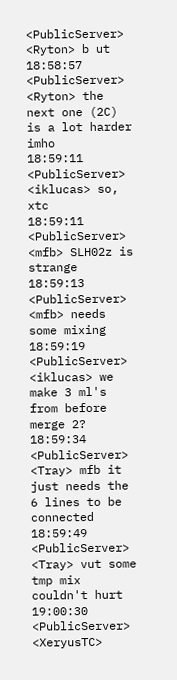<PublicServer> <Ryton> b ut
18:58:57  <PublicServer> <Ryton> the next one (2C) is a lot harder imho
18:59:11  <PublicServer> <iklucas> so, xtc
18:59:11  <PublicServer> <mfb> SLH02z is strange
18:59:13  <PublicServer> <mfb> needs some mixing
18:59:19  <PublicServer> <iklucas> we make 3 ml's from before merge 2?
18:59:34  <PublicServer> <Tray> mfb it just needs the 6 lines to be connected
18:59:49  <PublicServer> <Tray> vut some tmp mix couldn't hurt
19:00:30  <PublicServer> <XeryusTC>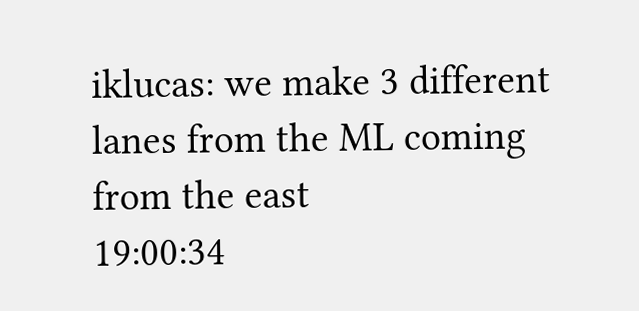iklucas: we make 3 different lanes from the ML coming from the east
19:00:34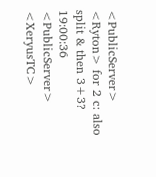<PublicServer> <Ryton> for 2 c: also split & then 3+3?
19:00:36  <PublicServer> <XeryusTC>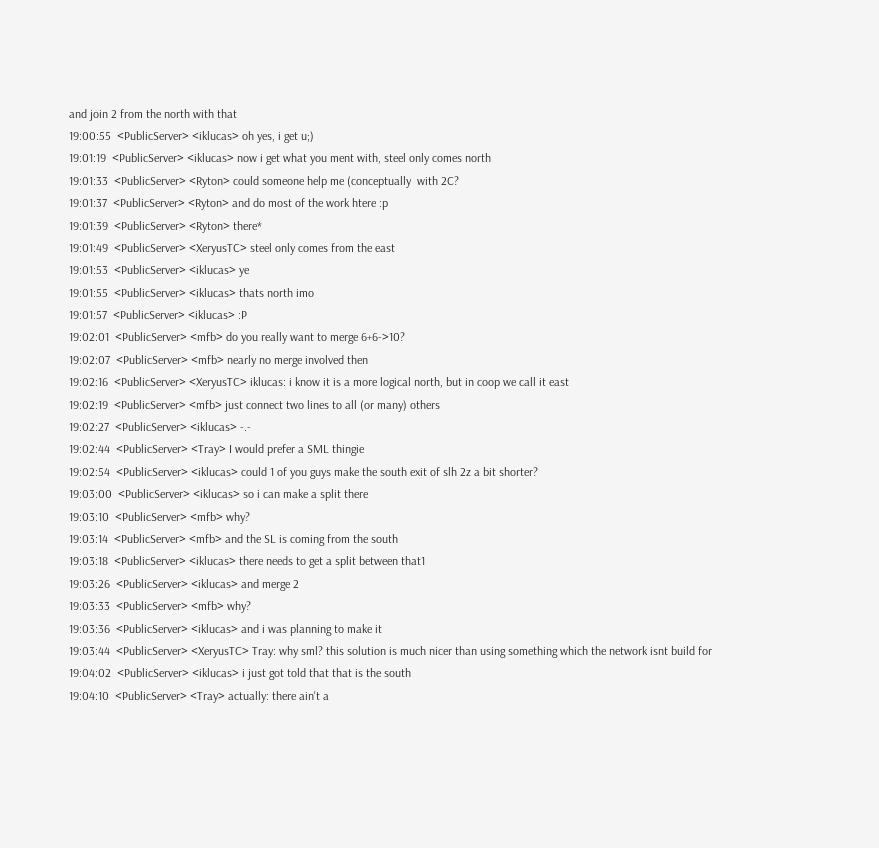and join 2 from the north with that
19:00:55  <PublicServer> <iklucas> oh yes, i get u;)
19:01:19  <PublicServer> <iklucas> now i get what you ment with, steel only comes north
19:01:33  <PublicServer> <Ryton> could someone help me (conceptually  with 2C?
19:01:37  <PublicServer> <Ryton> and do most of the work htere :p
19:01:39  <PublicServer> <Ryton> there*
19:01:49  <PublicServer> <XeryusTC> steel only comes from the east
19:01:53  <PublicServer> <iklucas> ye
19:01:55  <PublicServer> <iklucas> thats north imo
19:01:57  <PublicServer> <iklucas> :P
19:02:01  <PublicServer> <mfb> do you really want to merge 6+6->10?
19:02:07  <PublicServer> <mfb> nearly no merge involved then
19:02:16  <PublicServer> <XeryusTC> iklucas: i know it is a more logical north, but in coop we call it east
19:02:19  <PublicServer> <mfb> just connect two lines to all (or many) others
19:02:27  <PublicServer> <iklucas> -.-
19:02:44  <PublicServer> <Tray> I would prefer a SML thingie
19:02:54  <PublicServer> <iklucas> could 1 of you guys make the south exit of slh 2z a bit shorter?
19:03:00  <PublicServer> <iklucas> so i can make a split there
19:03:10  <PublicServer> <mfb> why?
19:03:14  <PublicServer> <mfb> and the SL is coming from the south
19:03:18  <PublicServer> <iklucas> there needs to get a split between that1
19:03:26  <PublicServer> <iklucas> and merge 2
19:03:33  <PublicServer> <mfb> why?
19:03:36  <PublicServer> <iklucas> and i was planning to make it
19:03:44  <PublicServer> <XeryusTC> Tray: why sml? this solution is much nicer than using something which the network isnt build for
19:04:02  <PublicServer> <iklucas> i just got told that that is the south
19:04:10  <PublicServer> <Tray> actually: there ain't a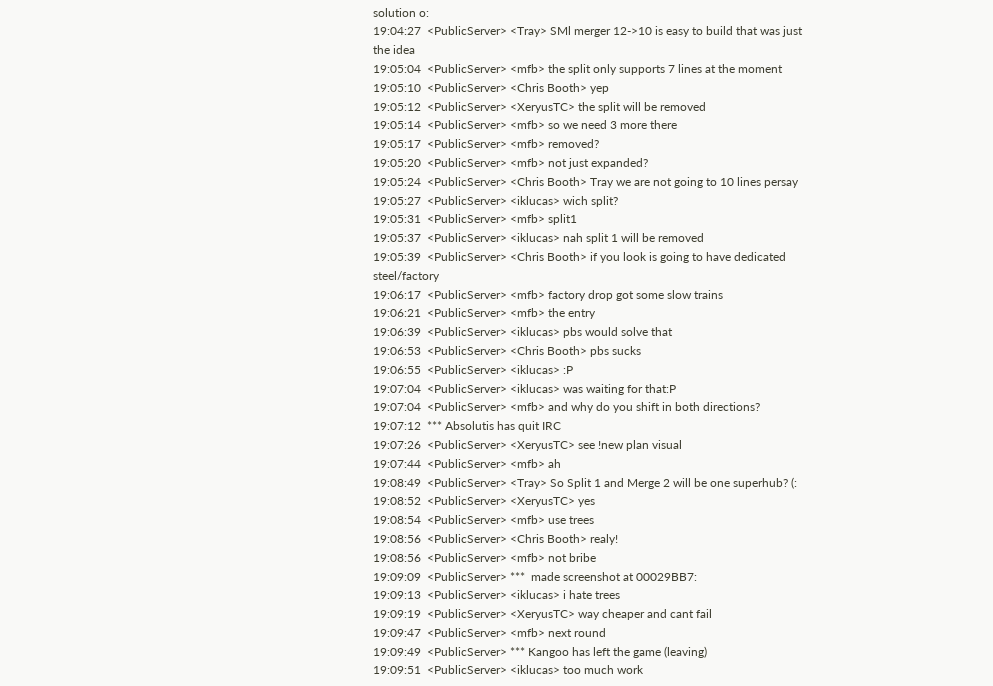solution o:
19:04:27  <PublicServer> <Tray> SMl merger 12->10 is easy to build that was just the idea
19:05:04  <PublicServer> <mfb> the split only supports 7 lines at the moment
19:05:10  <PublicServer> <Chris Booth> yep
19:05:12  <PublicServer> <XeryusTC> the split will be removed
19:05:14  <PublicServer> <mfb> so we need 3 more there
19:05:17  <PublicServer> <mfb> removed?
19:05:20  <PublicServer> <mfb> not just expanded?
19:05:24  <PublicServer> <Chris Booth> Tray we are not going to 10 lines persay
19:05:27  <PublicServer> <iklucas> wich split?
19:05:31  <PublicServer> <mfb> split1
19:05:37  <PublicServer> <iklucas> nah split 1 will be removed
19:05:39  <PublicServer> <Chris Booth> if you look is going to have dedicated steel/factory
19:06:17  <PublicServer> <mfb> factory drop got some slow trains
19:06:21  <PublicServer> <mfb> the entry
19:06:39  <PublicServer> <iklucas> pbs would solve that
19:06:53  <PublicServer> <Chris Booth> pbs sucks
19:06:55  <PublicServer> <iklucas> :P
19:07:04  <PublicServer> <iklucas> was waiting for that:P
19:07:04  <PublicServer> <mfb> and why do you shift in both directions?
19:07:12  *** Absolutis has quit IRC
19:07:26  <PublicServer> <XeryusTC> see !new plan visual
19:07:44  <PublicServer> <mfb> ah
19:08:49  <PublicServer> <Tray> So Split 1 and Merge 2 will be one superhub? (:
19:08:52  <PublicServer> <XeryusTC> yes
19:08:54  <PublicServer> <mfb> use trees
19:08:56  <PublicServer> <Chris Booth> realy!
19:08:56  <PublicServer> <mfb> not bribe
19:09:09  <PublicServer> ***  made screenshot at 00029BB7:
19:09:13  <PublicServer> <iklucas> i hate trees
19:09:19  <PublicServer> <XeryusTC> way cheaper and cant fail
19:09:47  <PublicServer> <mfb> next round
19:09:49  <PublicServer> *** Kangoo has left the game (leaving)
19:09:51  <PublicServer> <iklucas> too much work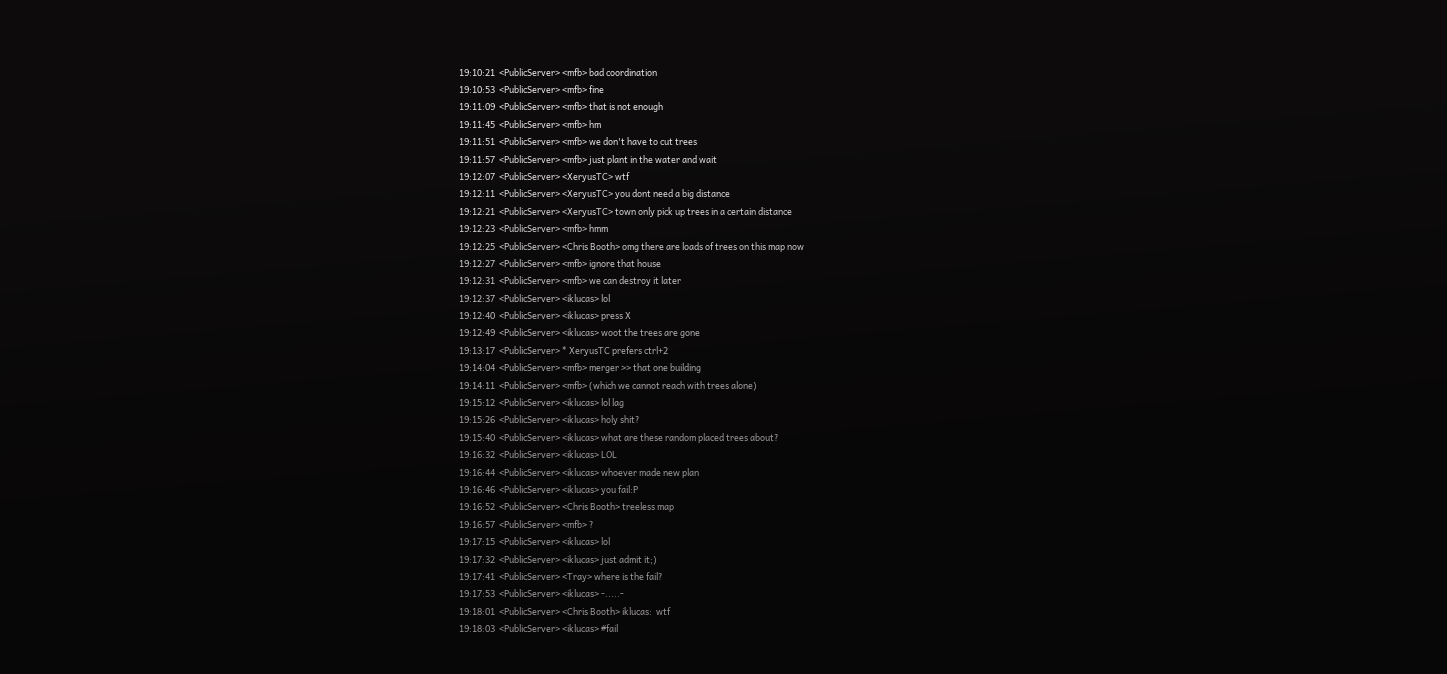19:10:21  <PublicServer> <mfb> bad coordination
19:10:53  <PublicServer> <mfb> fine
19:11:09  <PublicServer> <mfb> that is not enough
19:11:45  <PublicServer> <mfb> hm
19:11:51  <PublicServer> <mfb> we don't have to cut trees
19:11:57  <PublicServer> <mfb> just plant in the water and wait
19:12:07  <PublicServer> <XeryusTC> wtf
19:12:11  <PublicServer> <XeryusTC> you dont need a big distance
19:12:21  <PublicServer> <XeryusTC> town only pick up trees in a certain distance
19:12:23  <PublicServer> <mfb> hmm
19:12:25  <PublicServer> <Chris Booth> omg there are loads of trees on this map now
19:12:27  <PublicServer> <mfb> ignore that house
19:12:31  <PublicServer> <mfb> we can destroy it later
19:12:37  <PublicServer> <iklucas> lol
19:12:40  <PublicServer> <iklucas> press X
19:12:49  <PublicServer> <iklucas> woot the trees are gone
19:13:17  <PublicServer> * XeryusTC prefers ctrl+2
19:14:04  <PublicServer> <mfb> merger >> that one building
19:14:11  <PublicServer> <mfb> (which we cannot reach with trees alone)
19:15:12  <PublicServer> <iklucas> lol lag
19:15:26  <PublicServer> <iklucas> holy shit?
19:15:40  <PublicServer> <iklucas> what are these random placed trees about?
19:16:32  <PublicServer> <iklucas> LOL
19:16:44  <PublicServer> <iklucas> whoever made new plan
19:16:46  <PublicServer> <iklucas> you fail:P
19:16:52  <PublicServer> <Chris Booth> treeless map
19:16:57  <PublicServer> <mfb> ?
19:17:15  <PublicServer> <iklucas> lol
19:17:32  <PublicServer> <iklucas> just admit it;)
19:17:41  <PublicServer> <Tray> where is the fail?
19:17:53  <PublicServer> <iklucas> -.....-
19:18:01  <PublicServer> <Chris Booth> iklucas:  wtf
19:18:03  <PublicServer> <iklucas> #fail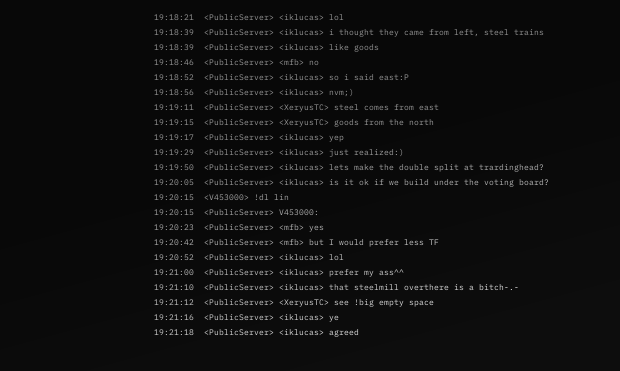19:18:21  <PublicServer> <iklucas> lol
19:18:39  <PublicServer> <iklucas> i thought they came from left, steel trains
19:18:39  <PublicServer> <iklucas> like goods
19:18:46  <PublicServer> <mfb> no
19:18:52  <PublicServer> <iklucas> so i said east:P
19:18:56  <PublicServer> <iklucas> nvm;)
19:19:11  <PublicServer> <XeryusTC> steel comes from east
19:19:15  <PublicServer> <XeryusTC> goods from the north
19:19:17  <PublicServer> <iklucas> yep
19:19:29  <PublicServer> <iklucas> just realized:)
19:19:50  <PublicServer> <iklucas> lets make the double split at trardinghead?
19:20:05  <PublicServer> <iklucas> is it ok if we build under the voting board?
19:20:15  <V453000> !dl lin
19:20:15  <PublicServer> V453000:
19:20:23  <PublicServer> <mfb> yes
19:20:42  <PublicServer> <mfb> but I would prefer less TF
19:20:52  <PublicServer> <iklucas> lol
19:21:00  <PublicServer> <iklucas> prefer my ass^^
19:21:10  <PublicServer> <iklucas> that steelmill overthere is a bitch-.-
19:21:12  <PublicServer> <XeryusTC> see !big empty space
19:21:16  <PublicServer> <iklucas> ye
19:21:18  <PublicServer> <iklucas> agreed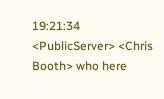19:21:34  <PublicServer> <Chris Booth> who here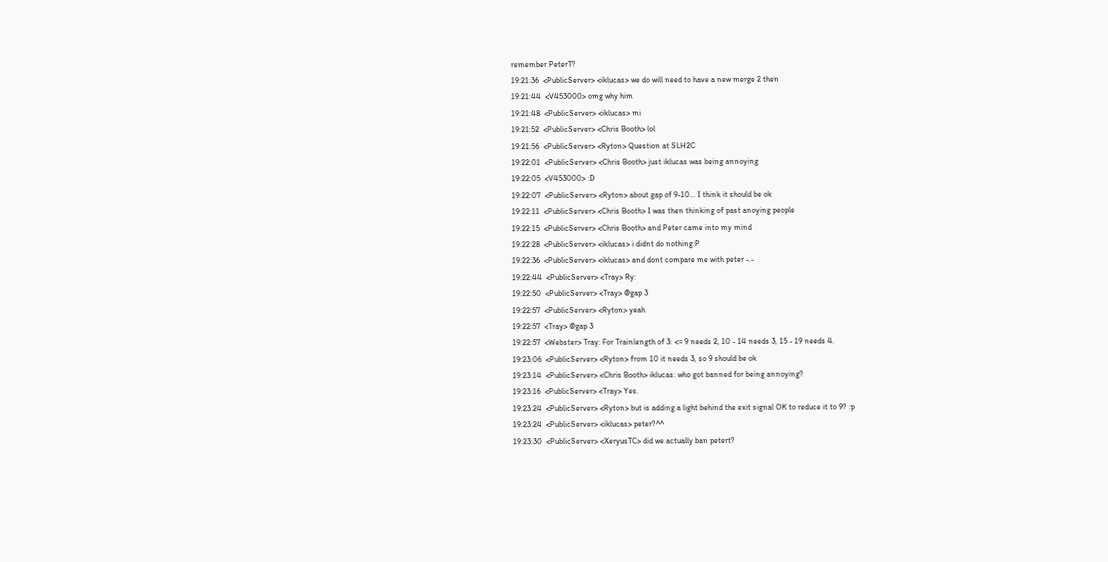remember PeterT?
19:21:36  <PublicServer> <iklucas> we do will need to have a new merge 2 then
19:21:44  <V453000> omg why him
19:21:48  <PublicServer> <iklucas> mi
19:21:52  <PublicServer> <Chris Booth> lol
19:21:56  <PublicServer> <Ryton> Question at SLH2C
19:22:01  <PublicServer> <Chris Booth> just iklucas was being annoying
19:22:05  <V453000> :D
19:22:07  <PublicServer> <Ryton> about gap of 9-10... I think it should be ok
19:22:11  <PublicServer> <Chris Booth> I was then thinking of past anoying people
19:22:15  <PublicServer> <Chris Booth> and Peter came into my mind
19:22:28  <PublicServer> <iklucas> i didnt do nothing:P
19:22:36  <PublicServer> <iklucas> and dont compare me with peter -.-
19:22:44  <PublicServer> <Tray> Ry:
19:22:50  <PublicServer> <Tray> @gap 3
19:22:57  <PublicServer> <Ryton> yeah
19:22:57  <Tray> @gap 3
19:22:57  <Webster> Tray: For Trainlength of 3: <= 9 needs 2, 10 - 14 needs 3, 15 - 19 needs 4.
19:23:06  <PublicServer> <Ryton> from 10 it needs 3, so 9 should be ok
19:23:14  <PublicServer> <Chris Booth> iklucas: who got banned for being annoying?
19:23:16  <PublicServer> <Tray> Yes.
19:23:24  <PublicServer> <Ryton> but is adding a light behind the exit signal OK to reduce it to 9? :p
19:23:24  <PublicServer> <iklucas> peter?^^
19:23:30  <PublicServer> <XeryusTC> did we actually ban petert?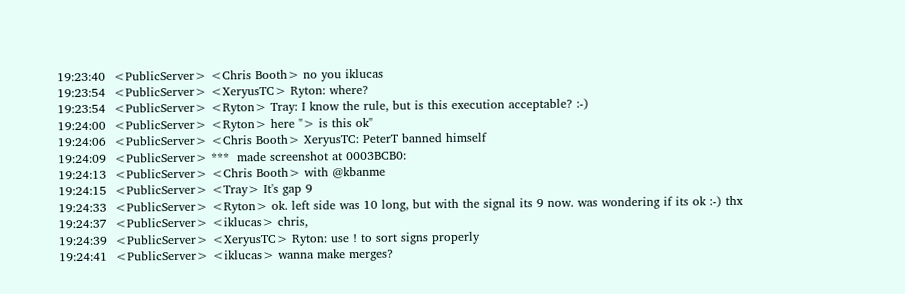19:23:40  <PublicServer> <Chris Booth> no you iklucas
19:23:54  <PublicServer> <XeryusTC> Ryton: where?
19:23:54  <PublicServer> <Ryton> Tray: I know the rule, but is this execution acceptable? :-)
19:24:00  <PublicServer> <Ryton> here "> is this ok"
19:24:06  <PublicServer> <Chris Booth> XeryusTC: PeterT banned himself
19:24:09  <PublicServer> ***  made screenshot at 0003BCB0:
19:24:13  <PublicServer> <Chris Booth> with @kbanme
19:24:15  <PublicServer> <Tray> It's gap 9
19:24:33  <PublicServer> <Ryton> ok. left side was 10 long, but with the signal its 9 now. was wondering if its ok :-) thx
19:24:37  <PublicServer> <iklucas> chris,
19:24:39  <PublicServer> <XeryusTC> Ryton: use ! to sort signs properly
19:24:41  <PublicServer> <iklucas> wanna make merges?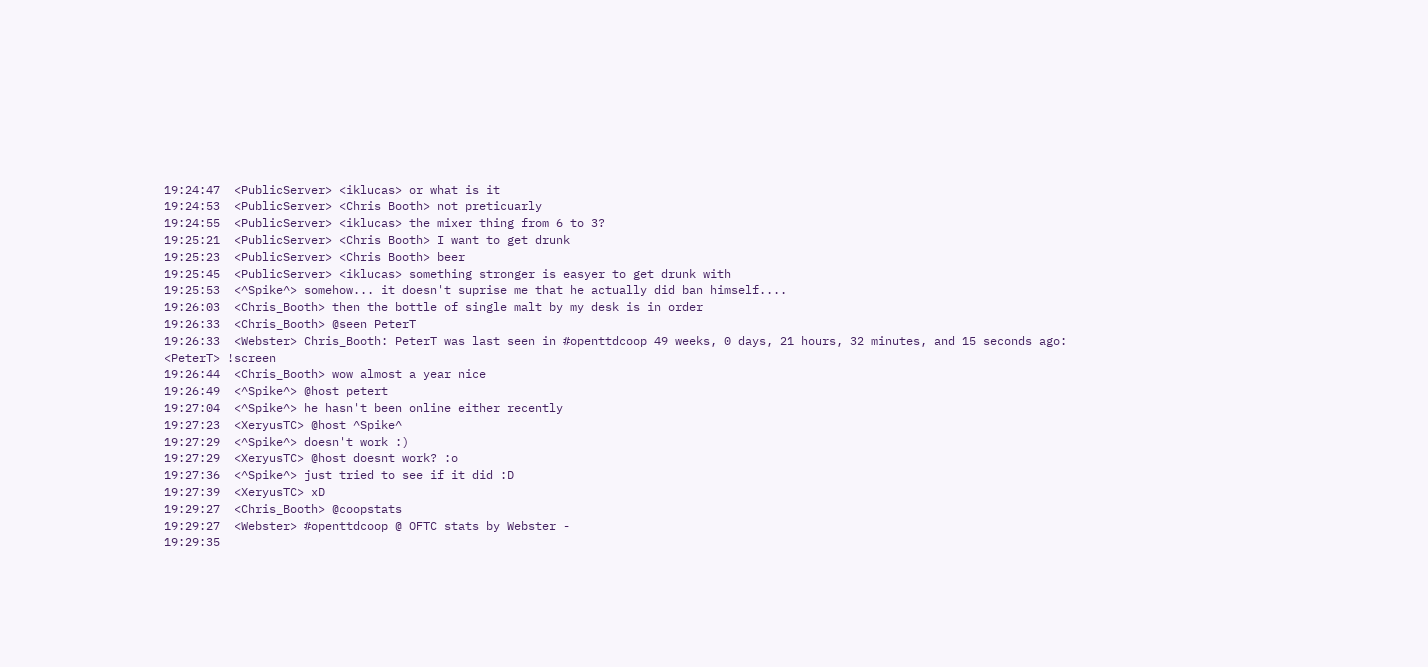19:24:47  <PublicServer> <iklucas> or what is it
19:24:53  <PublicServer> <Chris Booth> not preticuarly
19:24:55  <PublicServer> <iklucas> the mixer thing from 6 to 3?
19:25:21  <PublicServer> <Chris Booth> I want to get drunk
19:25:23  <PublicServer> <Chris Booth> beer
19:25:45  <PublicServer> <iklucas> something stronger is easyer to get drunk with
19:25:53  <^Spike^> somehow... it doesn't suprise me that he actually did ban himself....
19:26:03  <Chris_Booth> then the bottle of single malt by my desk is in order
19:26:33  <Chris_Booth> @seen PeterT
19:26:33  <Webster> Chris_Booth: PeterT was last seen in #openttdcoop 49 weeks, 0 days, 21 hours, 32 minutes, and 15 seconds ago: <PeterT> !screen
19:26:44  <Chris_Booth> wow almost a year nice
19:26:49  <^Spike^> @host petert
19:27:04  <^Spike^> he hasn't been online either recently
19:27:23  <XeryusTC> @host ^Spike^
19:27:29  <^Spike^> doesn't work :)
19:27:29  <XeryusTC> @host doesnt work? :o
19:27:36  <^Spike^> just tried to see if it did :D
19:27:39  <XeryusTC> xD
19:29:27  <Chris_Booth> @coopstats
19:29:27  <Webster> #openttdcoop @ OFTC stats by Webster -
19:29:35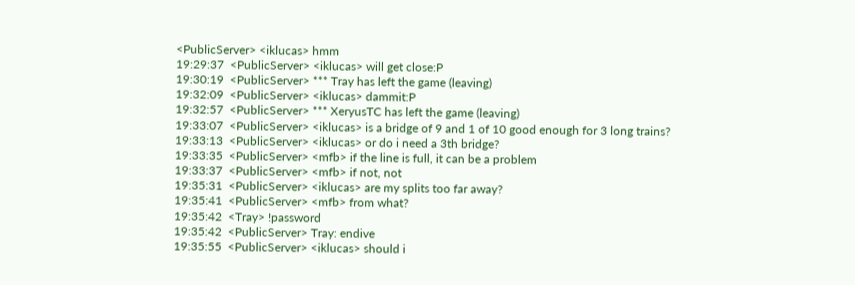<PublicServer> <iklucas> hmm
19:29:37  <PublicServer> <iklucas> will get close:P
19:30:19  <PublicServer> *** Tray has left the game (leaving)
19:32:09  <PublicServer> <iklucas> dammit:P
19:32:57  <PublicServer> *** XeryusTC has left the game (leaving)
19:33:07  <PublicServer> <iklucas> is a bridge of 9 and 1 of 10 good enough for 3 long trains?
19:33:13  <PublicServer> <iklucas> or do i need a 3th bridge?
19:33:35  <PublicServer> <mfb> if the line is full, it can be a problem
19:33:37  <PublicServer> <mfb> if not, not
19:35:31  <PublicServer> <iklucas> are my splits too far away?
19:35:41  <PublicServer> <mfb> from what?
19:35:42  <Tray> !password
19:35:42  <PublicServer> Tray: endive
19:35:55  <PublicServer> <iklucas> should i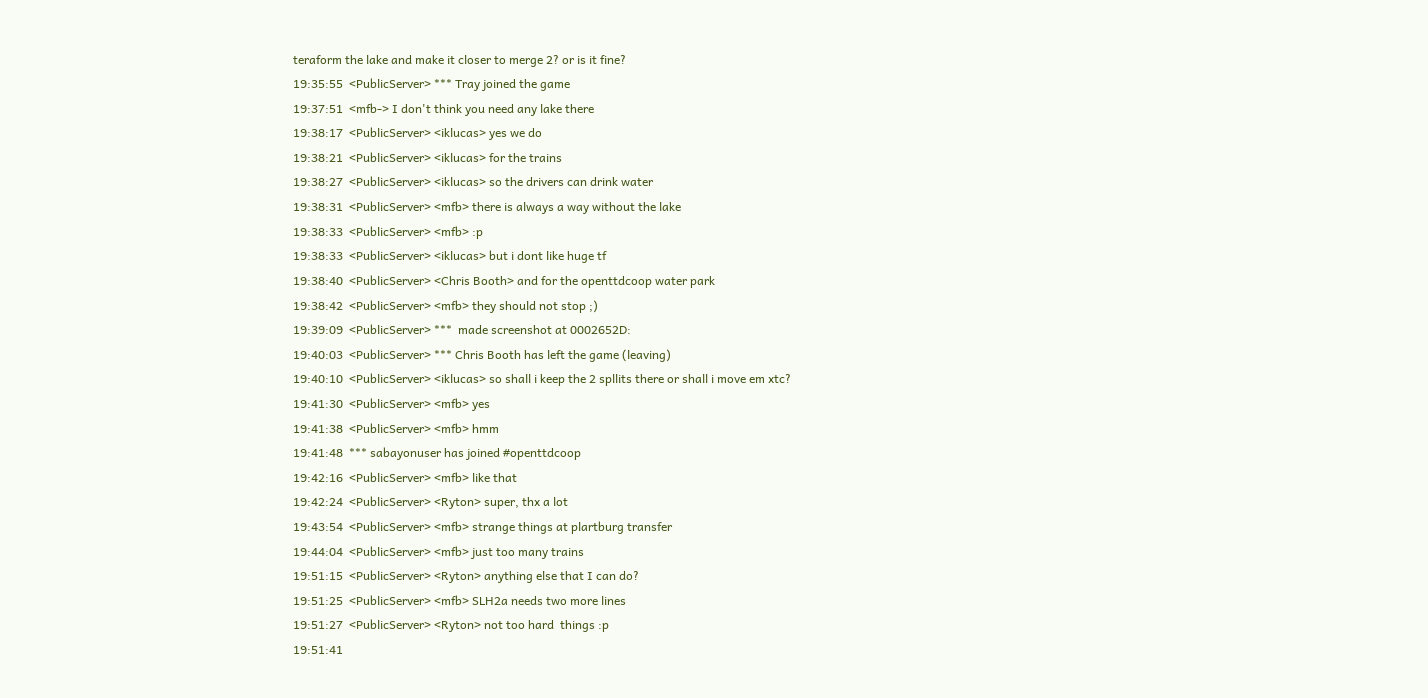teraform the lake and make it closer to merge 2? or is it fine?
19:35:55  <PublicServer> *** Tray joined the game
19:37:51  <mfb-> I don't think you need any lake there
19:38:17  <PublicServer> <iklucas> yes we do
19:38:21  <PublicServer> <iklucas> for the trains
19:38:27  <PublicServer> <iklucas> so the drivers can drink water
19:38:31  <PublicServer> <mfb> there is always a way without the lake
19:38:33  <PublicServer> <mfb> :p
19:38:33  <PublicServer> <iklucas> but i dont like huge tf
19:38:40  <PublicServer> <Chris Booth> and for the openttdcoop water park
19:38:42  <PublicServer> <mfb> they should not stop ;)
19:39:09  <PublicServer> ***  made screenshot at 0002652D:
19:40:03  <PublicServer> *** Chris Booth has left the game (leaving)
19:40:10  <PublicServer> <iklucas> so shall i keep the 2 spllits there or shall i move em xtc?
19:41:30  <PublicServer> <mfb> yes
19:41:38  <PublicServer> <mfb> hmm
19:41:48  *** sabayonuser has joined #openttdcoop
19:42:16  <PublicServer> <mfb> like that
19:42:24  <PublicServer> <Ryton> super, thx a lot
19:43:54  <PublicServer> <mfb> strange things at plartburg transfer
19:44:04  <PublicServer> <mfb> just too many trains
19:51:15  <PublicServer> <Ryton> anything else that I can do?
19:51:25  <PublicServer> <mfb> SLH2a needs two more lines
19:51:27  <PublicServer> <Ryton> not too hard  things :p
19:51:41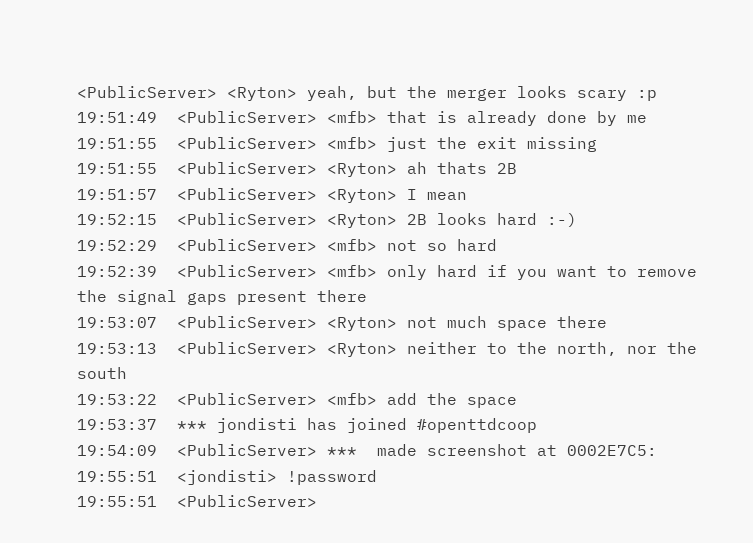<PublicServer> <Ryton> yeah, but the merger looks scary :p
19:51:49  <PublicServer> <mfb> that is already done by me
19:51:55  <PublicServer> <mfb> just the exit missing
19:51:55  <PublicServer> <Ryton> ah thats 2B
19:51:57  <PublicServer> <Ryton> I mean
19:52:15  <PublicServer> <Ryton> 2B looks hard :-)
19:52:29  <PublicServer> <mfb> not so hard
19:52:39  <PublicServer> <mfb> only hard if you want to remove the signal gaps present there
19:53:07  <PublicServer> <Ryton> not much space there
19:53:13  <PublicServer> <Ryton> neither to the north, nor the south
19:53:22  <PublicServer> <mfb> add the space
19:53:37  *** jondisti has joined #openttdcoop
19:54:09  <PublicServer> ***  made screenshot at 0002E7C5:
19:55:51  <jondisti> !password
19:55:51  <PublicServer>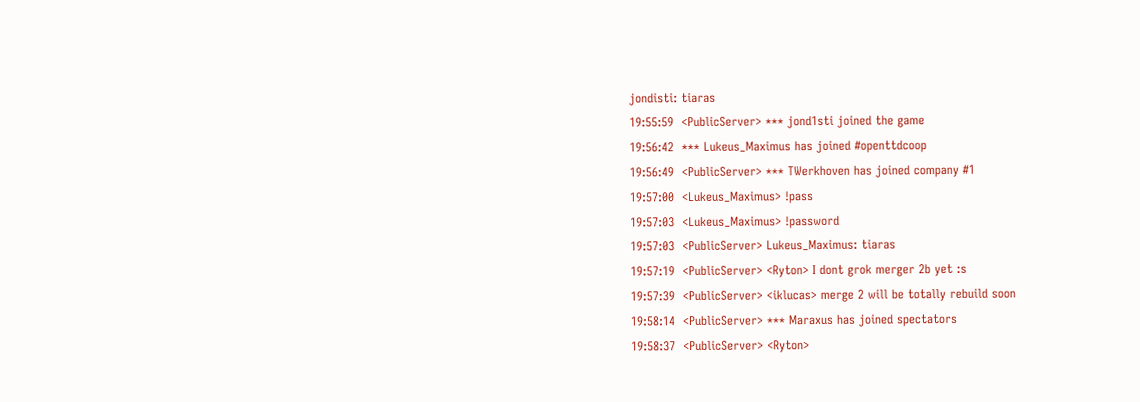jondisti: tiaras
19:55:59  <PublicServer> *** jond1sti joined the game
19:56:42  *** Lukeus_Maximus has joined #openttdcoop
19:56:49  <PublicServer> *** TWerkhoven has joined company #1
19:57:00  <Lukeus_Maximus> !pass
19:57:03  <Lukeus_Maximus> !password
19:57:03  <PublicServer> Lukeus_Maximus: tiaras
19:57:19  <PublicServer> <Ryton> I dont grok merger 2b yet :s
19:57:39  <PublicServer> <iklucas> merge 2 will be totally rebuild soon
19:58:14  <PublicServer> *** Maraxus has joined spectators
19:58:37  <PublicServer> <Ryton>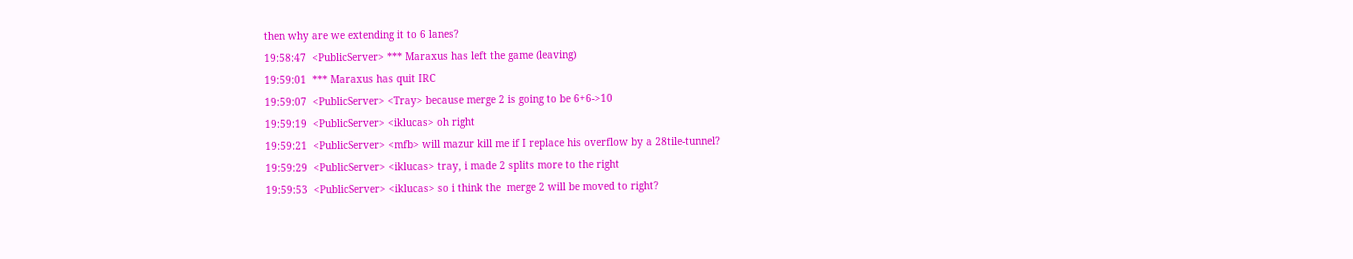then why are we extending it to 6 lanes?
19:58:47  <PublicServer> *** Maraxus has left the game (leaving)
19:59:01  *** Maraxus has quit IRC
19:59:07  <PublicServer> <Tray> because merge 2 is going to be 6+6->10
19:59:19  <PublicServer> <iklucas> oh right
19:59:21  <PublicServer> <mfb> will mazur kill me if I replace his overflow by a 28tile-tunnel?
19:59:29  <PublicServer> <iklucas> tray, i made 2 splits more to the right
19:59:53  <PublicServer> <iklucas> so i think the  merge 2 will be moved to right?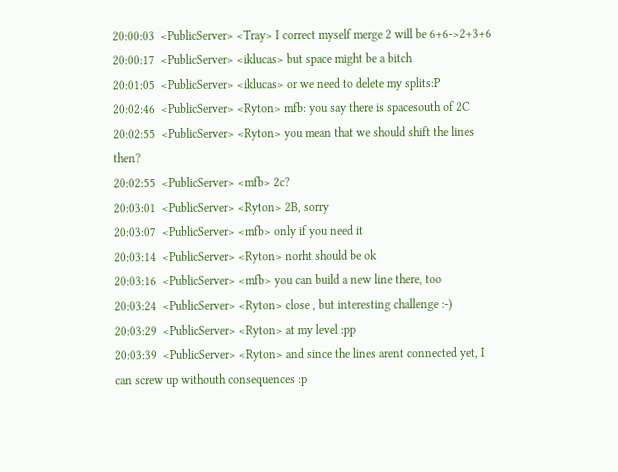20:00:03  <PublicServer> <Tray> I correct myself merge 2 will be 6+6->2+3+6
20:00:17  <PublicServer> <iklucas> but space might be a bitch
20:01:05  <PublicServer> <iklucas> or we need to delete my splits:P
20:02:46  <PublicServer> <Ryton> mfb: you say there is spacesouth of 2C
20:02:55  <PublicServer> <Ryton> you mean that we should shift the lines then?
20:02:55  <PublicServer> <mfb> 2c?
20:03:01  <PublicServer> <Ryton> 2B, sorry
20:03:07  <PublicServer> <mfb> only if you need it
20:03:14  <PublicServer> <Ryton> norht should be ok
20:03:16  <PublicServer> <mfb> you can build a new line there, too
20:03:24  <PublicServer> <Ryton> close , but interesting challenge :-)
20:03:29  <PublicServer> <Ryton> at my level :pp
20:03:39  <PublicServer> <Ryton> and since the lines arent connected yet, I can screw up withouth consequences :p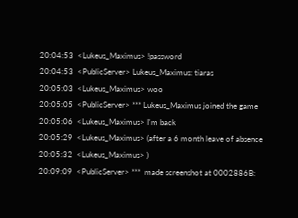20:04:53  <Lukeus_Maximus> !password
20:04:53  <PublicServer> Lukeus_Maximus: tiaras
20:05:03  <Lukeus_Maximus> woo
20:05:05  <PublicServer> *** Lukeus_Maximus joined the game
20:05:06  <Lukeus_Maximus> I'm back
20:05:29  <Lukeus_Maximus> (after a 6 month leave of absence
20:05:32  <Lukeus_Maximus> )
20:09:09  <PublicServer> ***  made screenshot at 0002886B: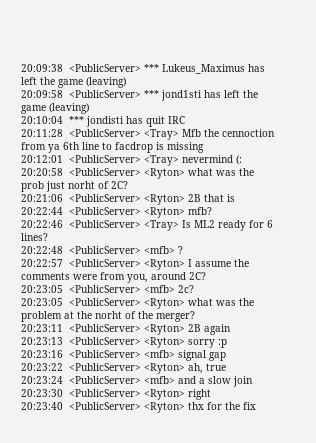20:09:38  <PublicServer> *** Lukeus_Maximus has left the game (leaving)
20:09:58  <PublicServer> *** jond1sti has left the game (leaving)
20:10:04  *** jondisti has quit IRC
20:11:28  <PublicServer> <Tray> Mfb the cennoction from ya 6th line to facdrop is missing
20:12:01  <PublicServer> <Tray> nevermind (:
20:20:58  <PublicServer> <Ryton> what was the prob just norht of 2C?
20:21:06  <PublicServer> <Ryton> 2B that is
20:22:44  <PublicServer> <Ryton> mfb?
20:22:46  <PublicServer> <Tray> Is ML2 ready for 6 lines?
20:22:48  <PublicServer> <mfb> ?
20:22:57  <PublicServer> <Ryton> I assume the comments were from you, around 2C?
20:23:05  <PublicServer> <mfb> 2c?
20:23:05  <PublicServer> <Ryton> what was the problem at the norht of the merger?
20:23:11  <PublicServer> <Ryton> 2B again
20:23:13  <PublicServer> <Ryton> sorry :p
20:23:16  <PublicServer> <mfb> signal gap
20:23:22  <PublicServer> <Ryton> ah, true
20:23:24  <PublicServer> <mfb> and a slow join
20:23:30  <PublicServer> <Ryton> right
20:23:40  <PublicServer> <Ryton> thx for the fix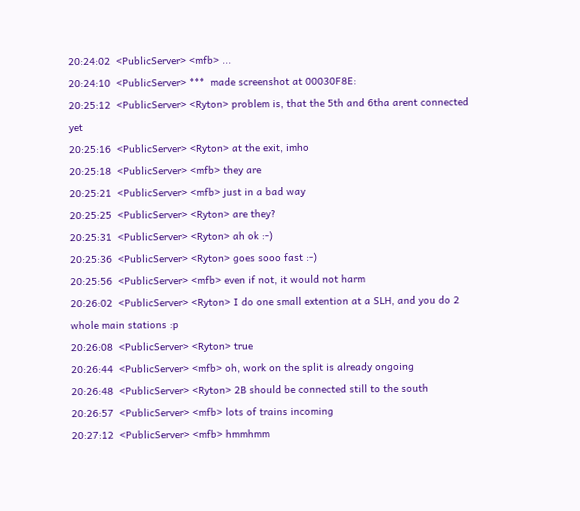20:24:02  <PublicServer> <mfb> ...
20:24:10  <PublicServer> ***  made screenshot at 00030F8E:
20:25:12  <PublicServer> <Ryton> problem is, that the 5th and 6tha arent connected yet
20:25:16  <PublicServer> <Ryton> at the exit, imho
20:25:18  <PublicServer> <mfb> they are
20:25:21  <PublicServer> <mfb> just in a bad way
20:25:25  <PublicServer> <Ryton> are they?
20:25:31  <PublicServer> <Ryton> ah ok :-)
20:25:36  <PublicServer> <Ryton> goes sooo fast :-)
20:25:56  <PublicServer> <mfb> even if not, it would not harm
20:26:02  <PublicServer> <Ryton> I do one small extention at a SLH, and you do 2 whole main stations :p
20:26:08  <PublicServer> <Ryton> true
20:26:44  <PublicServer> <mfb> oh, work on the split is already ongoing
20:26:48  <PublicServer> <Ryton> 2B should be connected still to the south
20:26:57  <PublicServer> <mfb> lots of trains incoming
20:27:12  <PublicServer> <mfb> hmmhmm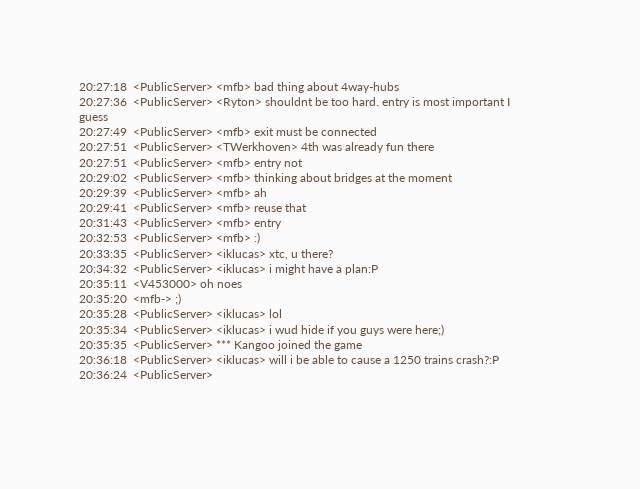20:27:18  <PublicServer> <mfb> bad thing about 4way-hubs
20:27:36  <PublicServer> <Ryton> shouldnt be too hard. entry is most important I guess
20:27:49  <PublicServer> <mfb> exit must be connected
20:27:51  <PublicServer> <TWerkhoven> 4th was already fun there
20:27:51  <PublicServer> <mfb> entry not
20:29:02  <PublicServer> <mfb> thinking about bridges at the moment
20:29:39  <PublicServer> <mfb> ah
20:29:41  <PublicServer> <mfb> reuse that
20:31:43  <PublicServer> <mfb> entry
20:32:53  <PublicServer> <mfb> :)
20:33:35  <PublicServer> <iklucas> xtc, u there?
20:34:32  <PublicServer> <iklucas> i might have a plan:P
20:35:11  <V453000> oh noes
20:35:20  <mfb-> ;)
20:35:28  <PublicServer> <iklucas> lol
20:35:34  <PublicServer> <iklucas> i wud hide if you guys were here;)
20:35:35  <PublicServer> *** Kangoo joined the game
20:36:18  <PublicServer> <iklucas> will i be able to cause a 1250 trains crash?:P
20:36:24  <PublicServer>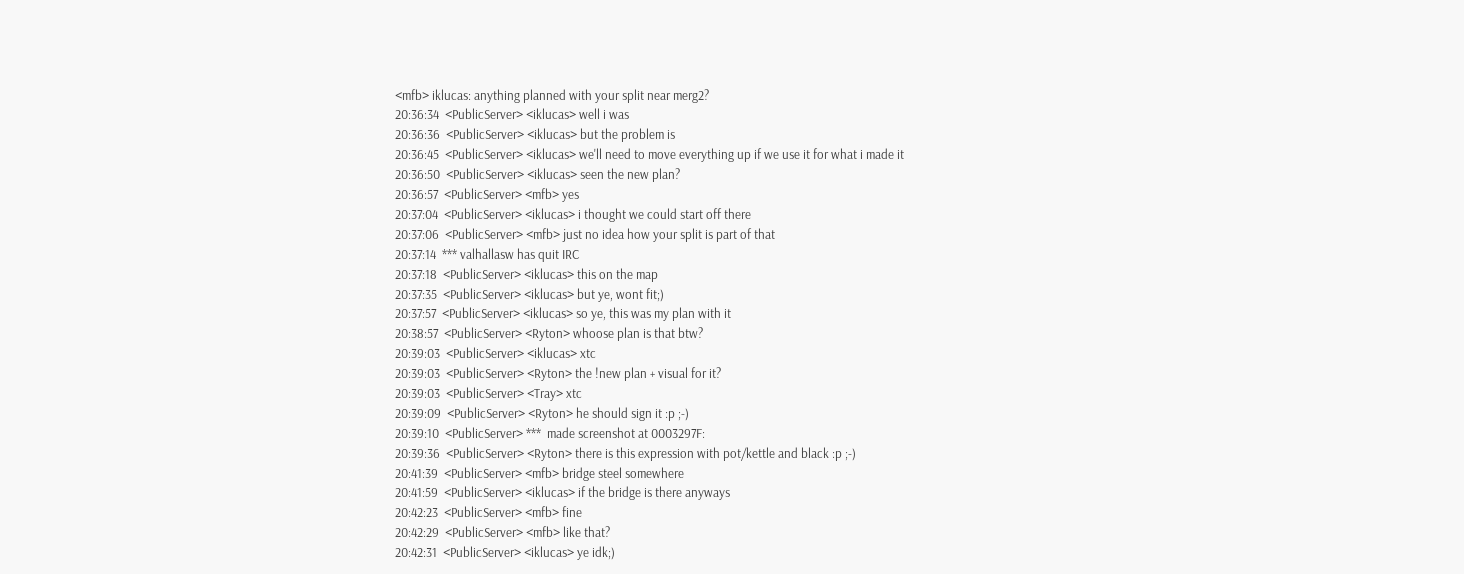<mfb> iklucas: anything planned with your split near merg2?
20:36:34  <PublicServer> <iklucas> well i was
20:36:36  <PublicServer> <iklucas> but the problem is
20:36:45  <PublicServer> <iklucas> we'll need to move everything up if we use it for what i made it
20:36:50  <PublicServer> <iklucas> seen the new plan?
20:36:57  <PublicServer> <mfb> yes
20:37:04  <PublicServer> <iklucas> i thought we could start off there
20:37:06  <PublicServer> <mfb> just no idea how your split is part of that
20:37:14  *** valhallasw has quit IRC
20:37:18  <PublicServer> <iklucas> this on the map
20:37:35  <PublicServer> <iklucas> but ye, wont fit;)
20:37:57  <PublicServer> <iklucas> so ye, this was my plan with it
20:38:57  <PublicServer> <Ryton> whoose plan is that btw?
20:39:03  <PublicServer> <iklucas> xtc
20:39:03  <PublicServer> <Ryton> the !new plan + visual for it?
20:39:03  <PublicServer> <Tray> xtc
20:39:09  <PublicServer> <Ryton> he should sign it :p ;-)
20:39:10  <PublicServer> ***  made screenshot at 0003297F:
20:39:36  <PublicServer> <Ryton> there is this expression with pot/kettle and black :p ;-)
20:41:39  <PublicServer> <mfb> bridge steel somewhere
20:41:59  <PublicServer> <iklucas> if the bridge is there anyways
20:42:23  <PublicServer> <mfb> fine
20:42:29  <PublicServer> <mfb> like that?
20:42:31  <PublicServer> <iklucas> ye idk;)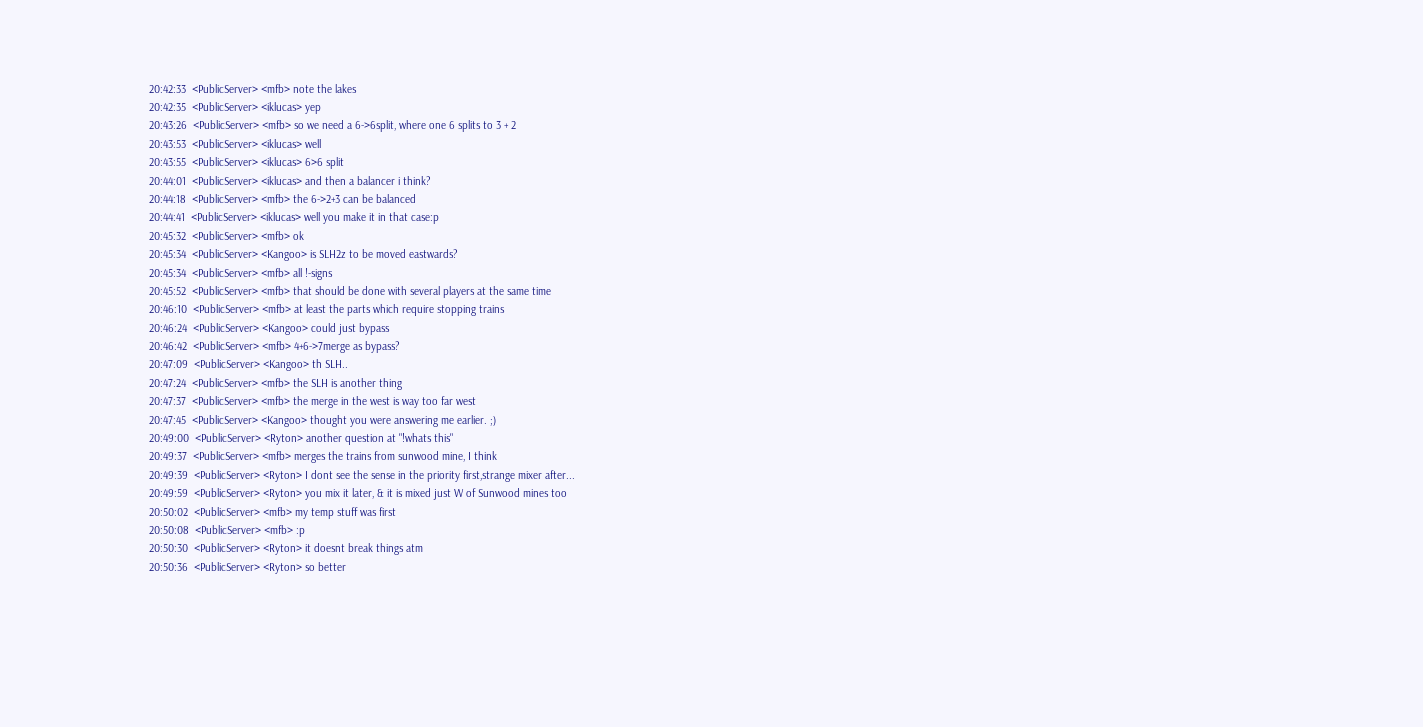20:42:33  <PublicServer> <mfb> note the lakes
20:42:35  <PublicServer> <iklucas> yep
20:43:26  <PublicServer> <mfb> so we need a 6->6split, where one 6 splits to 3 + 2
20:43:53  <PublicServer> <iklucas> well
20:43:55  <PublicServer> <iklucas> 6>6 split
20:44:01  <PublicServer> <iklucas> and then a balancer i think?
20:44:18  <PublicServer> <mfb> the 6->2+3 can be balanced
20:44:41  <PublicServer> <iklucas> well you make it in that case:p
20:45:32  <PublicServer> <mfb> ok
20:45:34  <PublicServer> <Kangoo> is SLH2z to be moved eastwards?
20:45:34  <PublicServer> <mfb> all !-signs
20:45:52  <PublicServer> <mfb> that should be done with several players at the same time
20:46:10  <PublicServer> <mfb> at least the parts which require stopping trains
20:46:24  <PublicServer> <Kangoo> could just bypass
20:46:42  <PublicServer> <mfb> 4+6->7merge as bypass?
20:47:09  <PublicServer> <Kangoo> th SLH..
20:47:24  <PublicServer> <mfb> the SLH is another thing
20:47:37  <PublicServer> <mfb> the merge in the west is way too far west
20:47:45  <PublicServer> <Kangoo> thought you were answering me earlier. ;)
20:49:00  <PublicServer> <Ryton> another question at "!whats this"
20:49:37  <PublicServer> <mfb> merges the trains from sunwood mine, I think
20:49:39  <PublicServer> <Ryton> I dont see the sense in the priority first,strange mixer after...
20:49:59  <PublicServer> <Ryton> you mix it later, & it is mixed just W of Sunwood mines too
20:50:02  <PublicServer> <mfb> my temp stuff was first
20:50:08  <PublicServer> <mfb> :p
20:50:30  <PublicServer> <Ryton> it doesnt break things atm
20:50:36  <PublicServer> <Ryton> so better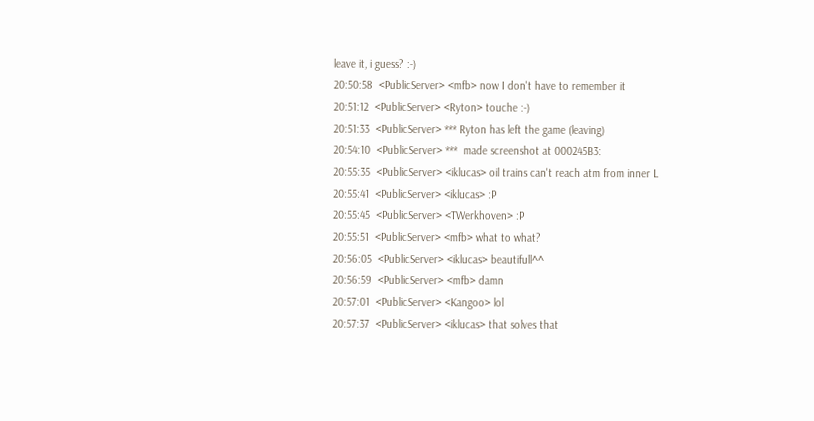leave it, i guess? :-)
20:50:58  <PublicServer> <mfb> now I don't have to remember it
20:51:12  <PublicServer> <Ryton> touche :-)
20:51:33  <PublicServer> *** Ryton has left the game (leaving)
20:54:10  <PublicServer> ***  made screenshot at 000245B3:
20:55:35  <PublicServer> <iklucas> oil trains can't reach atm from inner L
20:55:41  <PublicServer> <iklucas> :P
20:55:45  <PublicServer> <TWerkhoven> :P
20:55:51  <PublicServer> <mfb> what to what?
20:56:05  <PublicServer> <iklucas> beautifull^^
20:56:59  <PublicServer> <mfb> damn
20:57:01  <PublicServer> <Kangoo> lol
20:57:37  <PublicServer> <iklucas> that solves that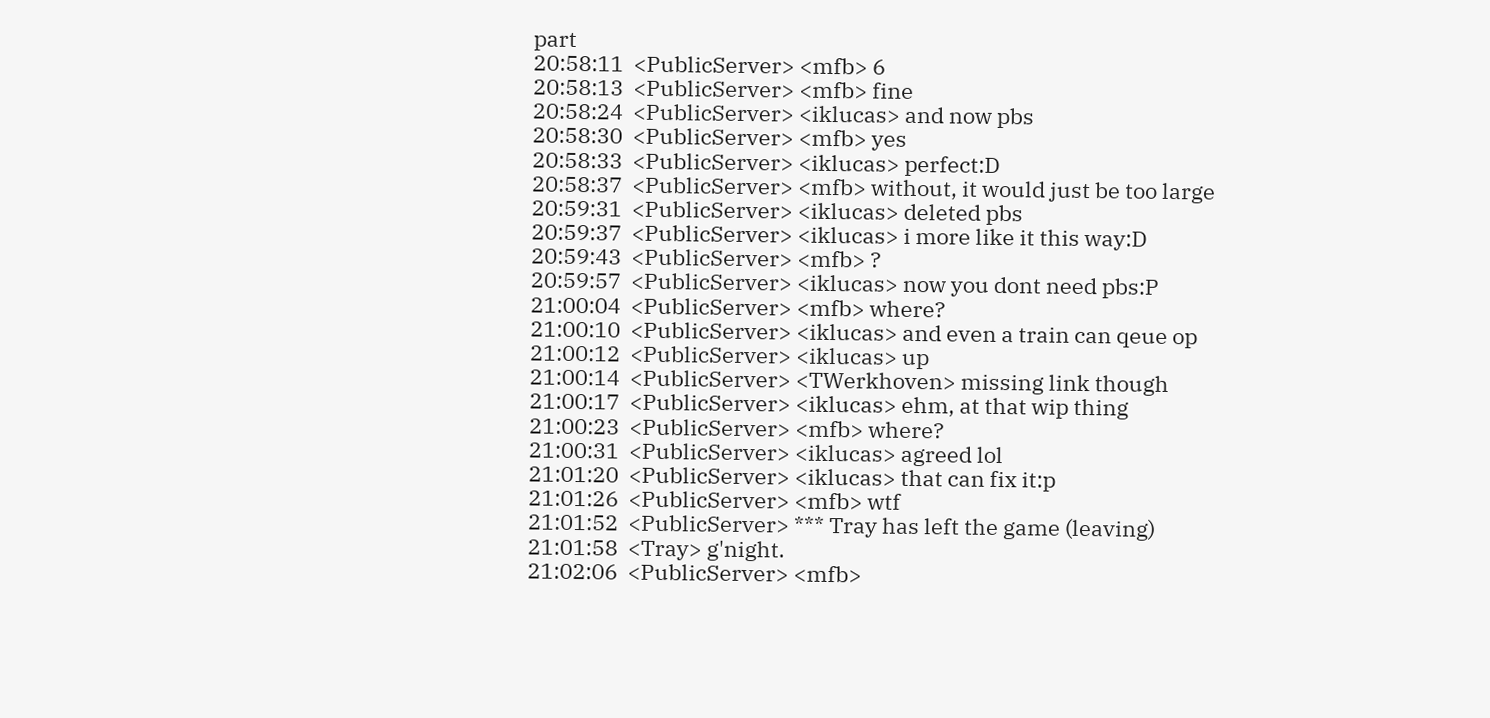part
20:58:11  <PublicServer> <mfb> 6
20:58:13  <PublicServer> <mfb> fine
20:58:24  <PublicServer> <iklucas> and now pbs
20:58:30  <PublicServer> <mfb> yes
20:58:33  <PublicServer> <iklucas> perfect:D
20:58:37  <PublicServer> <mfb> without, it would just be too large
20:59:31  <PublicServer> <iklucas> deleted pbs
20:59:37  <PublicServer> <iklucas> i more like it this way:D
20:59:43  <PublicServer> <mfb> ?
20:59:57  <PublicServer> <iklucas> now you dont need pbs:P
21:00:04  <PublicServer> <mfb> where?
21:00:10  <PublicServer> <iklucas> and even a train can qeue op
21:00:12  <PublicServer> <iklucas> up
21:00:14  <PublicServer> <TWerkhoven> missing link though
21:00:17  <PublicServer> <iklucas> ehm, at that wip thing
21:00:23  <PublicServer> <mfb> where?
21:00:31  <PublicServer> <iklucas> agreed lol
21:01:20  <PublicServer> <iklucas> that can fix it:p
21:01:26  <PublicServer> <mfb> wtf
21:01:52  <PublicServer> *** Tray has left the game (leaving)
21:01:58  <Tray> g'night.
21:02:06  <PublicServer> <mfb>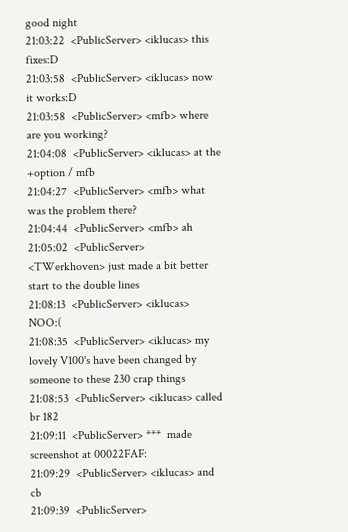good night
21:03:22  <PublicServer> <iklucas> this fixes:D
21:03:58  <PublicServer> <iklucas> now it works:D
21:03:58  <PublicServer> <mfb> where are you working?
21:04:08  <PublicServer> <iklucas> at the +option / mfb
21:04:27  <PublicServer> <mfb> what was the problem there?
21:04:44  <PublicServer> <mfb> ah
21:05:02  <PublicServer> <TWerkhoven> just made a bit better start to the double lines
21:08:13  <PublicServer> <iklucas> NOO:(
21:08:35  <PublicServer> <iklucas> my lovely V100's have been changed by someone to these 230 crap things
21:08:53  <PublicServer> <iklucas> called br 182
21:09:11  <PublicServer> ***  made screenshot at 00022FAF:
21:09:29  <PublicServer> <iklucas> and cb
21:09:39  <PublicServer>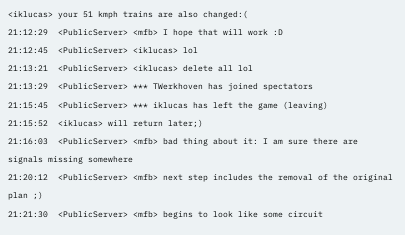<iklucas> your 51 kmph trains are also changed:(
21:12:29  <PublicServer> <mfb> I hope that will work :D
21:12:45  <PublicServer> <iklucas> lol
21:13:21  <PublicServer> <iklucas> delete all lol
21:13:29  <PublicServer> *** TWerkhoven has joined spectators
21:15:45  <PublicServer> *** iklucas has left the game (leaving)
21:15:52  <iklucas> will return later;)
21:16:03  <PublicServer> <mfb> bad thing about it: I am sure there are signals missing somewhere
21:20:12  <PublicServer> <mfb> next step includes the removal of the original plan ;)
21:21:30  <PublicServer> <mfb> begins to look like some circuit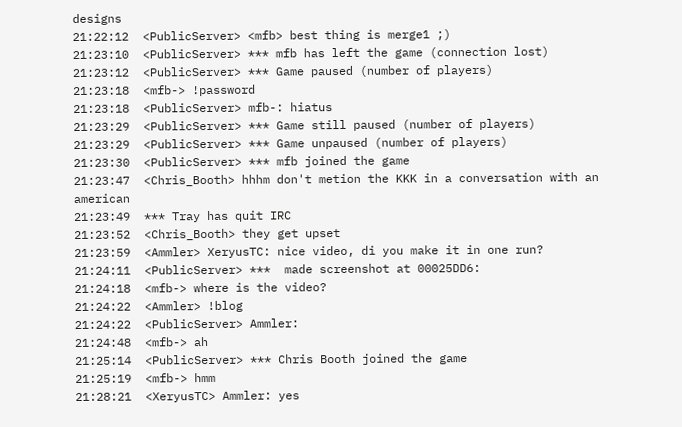designs
21:22:12  <PublicServer> <mfb> best thing is merge1 ;)
21:23:10  <PublicServer> *** mfb has left the game (connection lost)
21:23:12  <PublicServer> *** Game paused (number of players)
21:23:18  <mfb-> !password
21:23:18  <PublicServer> mfb-: hiatus
21:23:29  <PublicServer> *** Game still paused (number of players)
21:23:29  <PublicServer> *** Game unpaused (number of players)
21:23:30  <PublicServer> *** mfb joined the game
21:23:47  <Chris_Booth> hhhm don't metion the KKK in a conversation with an american
21:23:49  *** Tray has quit IRC
21:23:52  <Chris_Booth> they get upset
21:23:59  <Ammler> XeryusTC: nice video, di you make it in one run?
21:24:11  <PublicServer> ***  made screenshot at 00025DD6:
21:24:18  <mfb-> where is the video?
21:24:22  <Ammler> !blog
21:24:22  <PublicServer> Ammler:
21:24:48  <mfb-> ah
21:25:14  <PublicServer> *** Chris Booth joined the game
21:25:19  <mfb-> hmm
21:28:21  <XeryusTC> Ammler: yes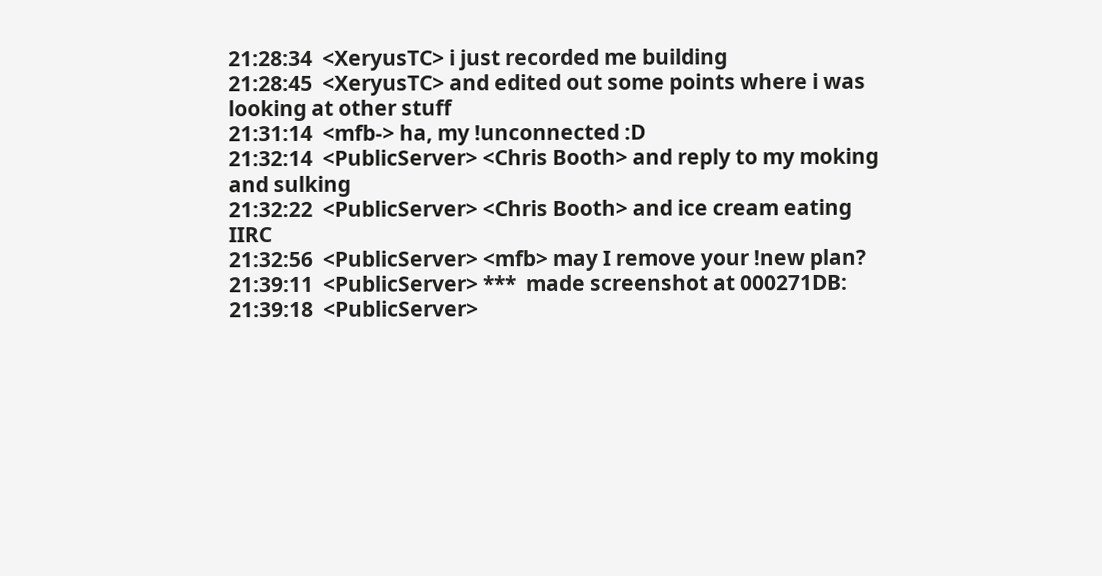21:28:34  <XeryusTC> i just recorded me building
21:28:45  <XeryusTC> and edited out some points where i was looking at other stuff
21:31:14  <mfb-> ha, my !unconnected :D
21:32:14  <PublicServer> <Chris Booth> and reply to my moking and sulking
21:32:22  <PublicServer> <Chris Booth> and ice cream eating IIRC
21:32:56  <PublicServer> <mfb> may I remove your !new plan?
21:39:11  <PublicServer> ***  made screenshot at 000271DB:
21:39:18  <PublicServer>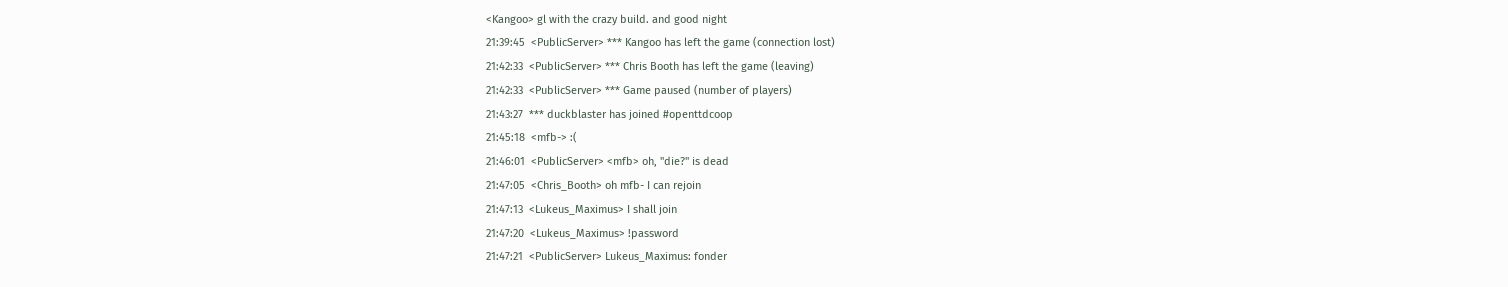<Kangoo> gl with the crazy build. and good night
21:39:45  <PublicServer> *** Kangoo has left the game (connection lost)
21:42:33  <PublicServer> *** Chris Booth has left the game (leaving)
21:42:33  <PublicServer> *** Game paused (number of players)
21:43:27  *** duckblaster has joined #openttdcoop
21:45:18  <mfb-> :(
21:46:01  <PublicServer> <mfb> oh, "die?" is dead
21:47:05  <Chris_Booth> oh mfb- I can rejoin
21:47:13  <Lukeus_Maximus> I shall join
21:47:20  <Lukeus_Maximus> !password
21:47:21  <PublicServer> Lukeus_Maximus: fonder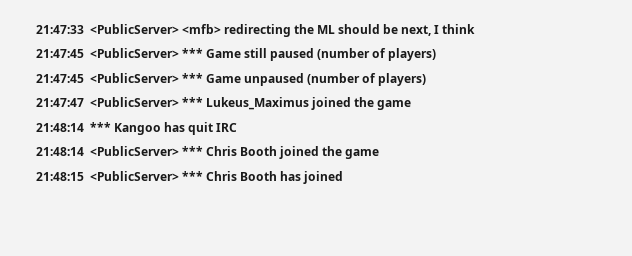21:47:33  <PublicServer> <mfb> redirecting the ML should be next, I think
21:47:45  <PublicServer> *** Game still paused (number of players)
21:47:45  <PublicServer> *** Game unpaused (number of players)
21:47:47  <PublicServer> *** Lukeus_Maximus joined the game
21:48:14  *** Kangoo has quit IRC
21:48:14  <PublicServer> *** Chris Booth joined the game
21:48:15  <PublicServer> *** Chris Booth has joined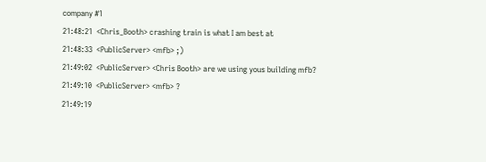company #1
21:48:21  <Chris_Booth> crashing train is what I am best at
21:48:33  <PublicServer> <mfb> ;)
21:49:02  <PublicServer> <Chris Booth> are we using yous building mfb?
21:49:10  <PublicServer> <mfb> ?
21:49:19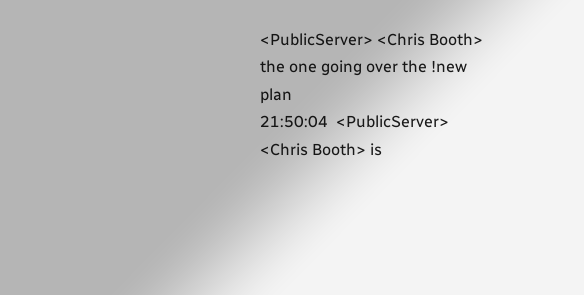<PublicServer> <Chris Booth> the one going over the !new plan
21:50:04  <PublicServer> <Chris Booth> is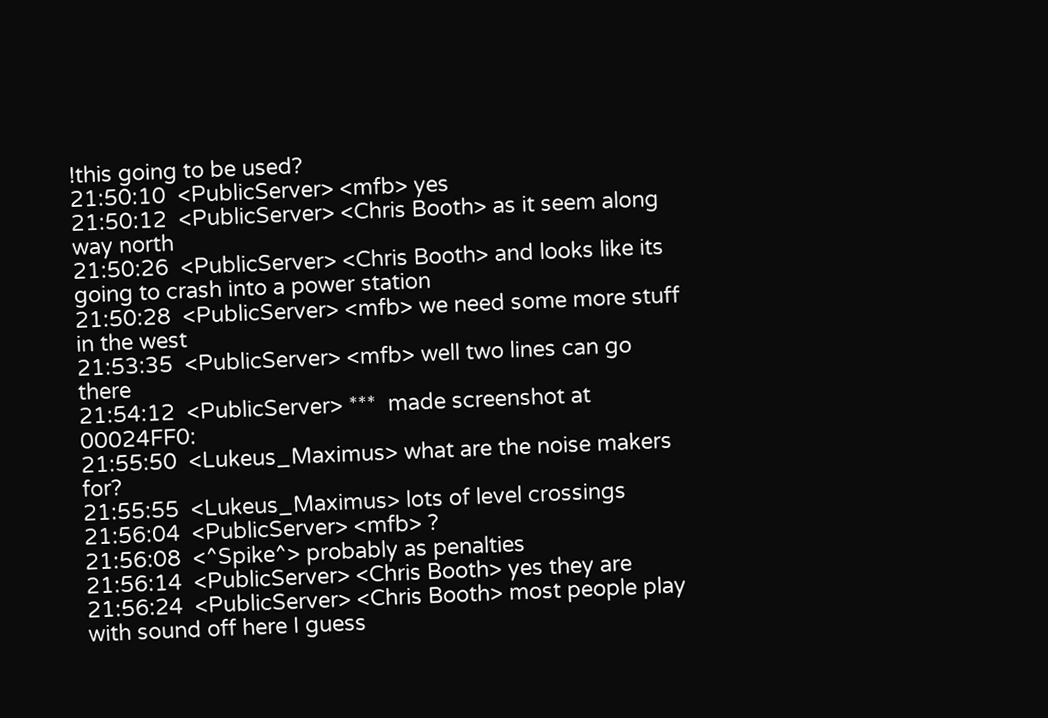!this going to be used?
21:50:10  <PublicServer> <mfb> yes
21:50:12  <PublicServer> <Chris Booth> as it seem along way north
21:50:26  <PublicServer> <Chris Booth> and looks like its going to crash into a power station
21:50:28  <PublicServer> <mfb> we need some more stuff in the west
21:53:35  <PublicServer> <mfb> well two lines can go there
21:54:12  <PublicServer> ***  made screenshot at 00024FF0:
21:55:50  <Lukeus_Maximus> what are the noise makers for?
21:55:55  <Lukeus_Maximus> lots of level crossings
21:56:04  <PublicServer> <mfb> ?
21:56:08  <^Spike^> probably as penalties
21:56:14  <PublicServer> <Chris Booth> yes they are
21:56:24  <PublicServer> <Chris Booth> most people play with sound off here I guess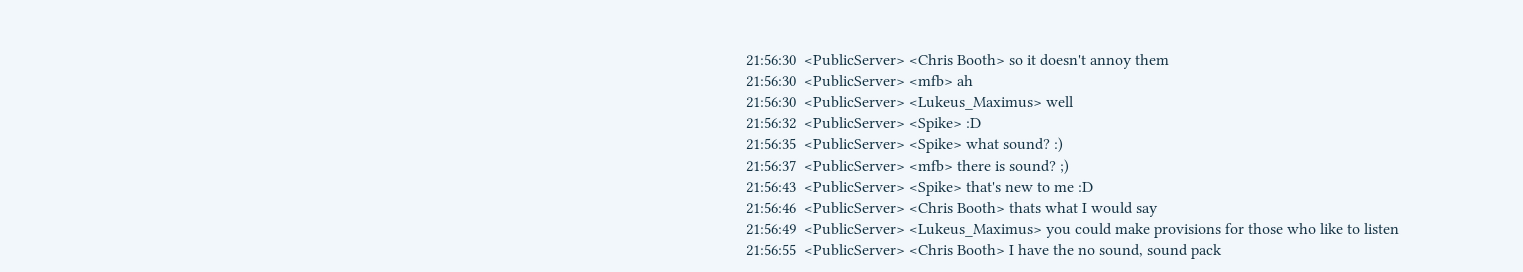21:56:30  <PublicServer> <Chris Booth> so it doesn't annoy them
21:56:30  <PublicServer> <mfb> ah
21:56:30  <PublicServer> <Lukeus_Maximus> well
21:56:32  <PublicServer> <Spike> :D
21:56:35  <PublicServer> <Spike> what sound? :)
21:56:37  <PublicServer> <mfb> there is sound? ;)
21:56:43  <PublicServer> <Spike> that's new to me :D
21:56:46  <PublicServer> <Chris Booth> thats what I would say
21:56:49  <PublicServer> <Lukeus_Maximus> you could make provisions for those who like to listen
21:56:55  <PublicServer> <Chris Booth> I have the no sound, sound pack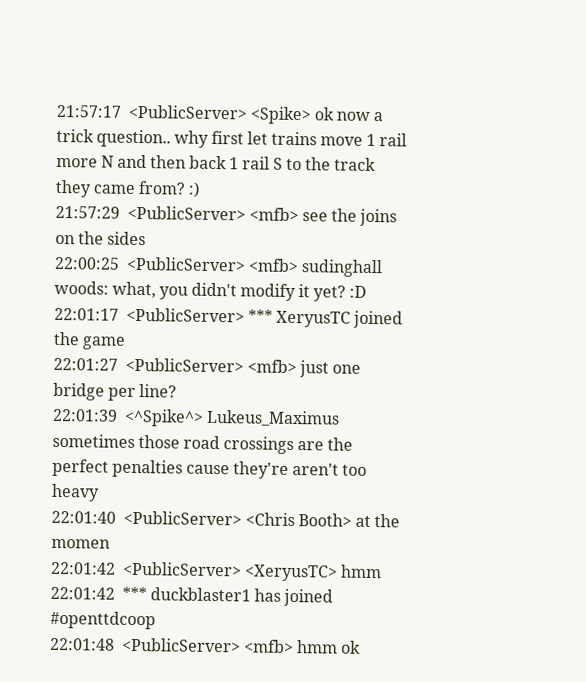21:57:17  <PublicServer> <Spike> ok now a trick question.. why first let trains move 1 rail more N and then back 1 rail S to the track they came from? :)
21:57:29  <PublicServer> <mfb> see the joins on the sides
22:00:25  <PublicServer> <mfb> sudinghall woods: what, you didn't modify it yet? :D
22:01:17  <PublicServer> *** XeryusTC joined the game
22:01:27  <PublicServer> <mfb> just one bridge per line?
22:01:39  <^Spike^> Lukeus_Maximus sometimes those road crossings are the perfect penalties cause they're aren't too heavy
22:01:40  <PublicServer> <Chris Booth> at the momen
22:01:42  <PublicServer> <XeryusTC> hmm
22:01:42  *** duckblaster1 has joined #openttdcoop
22:01:48  <PublicServer> <mfb> hmm ok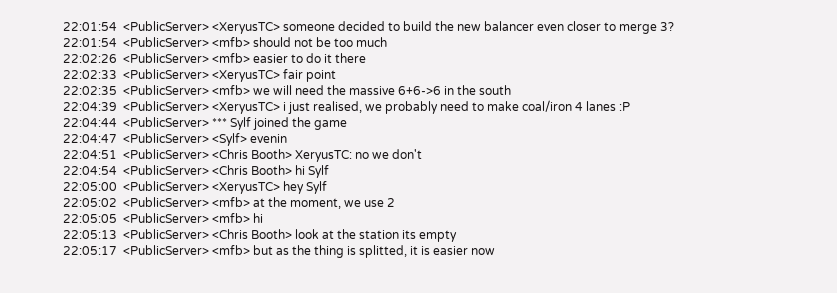22:01:54  <PublicServer> <XeryusTC> someone decided to build the new balancer even closer to merge 3?
22:01:54  <PublicServer> <mfb> should not be too much
22:02:26  <PublicServer> <mfb> easier to do it there
22:02:33  <PublicServer> <XeryusTC> fair point
22:02:35  <PublicServer> <mfb> we will need the massive 6+6->6 in the south
22:04:39  <PublicServer> <XeryusTC> i just realised, we probably need to make coal/iron 4 lanes :P
22:04:44  <PublicServer> *** Sylf joined the game
22:04:47  <PublicServer> <Sylf> evenin
22:04:51  <PublicServer> <Chris Booth> XeryusTC: no we don't
22:04:54  <PublicServer> <Chris Booth> hi Sylf
22:05:00  <PublicServer> <XeryusTC> hey Sylf
22:05:02  <PublicServer> <mfb> at the moment, we use 2
22:05:05  <PublicServer> <mfb> hi
22:05:13  <PublicServer> <Chris Booth> look at the station its empty
22:05:17  <PublicServer> <mfb> but as the thing is splitted, it is easier now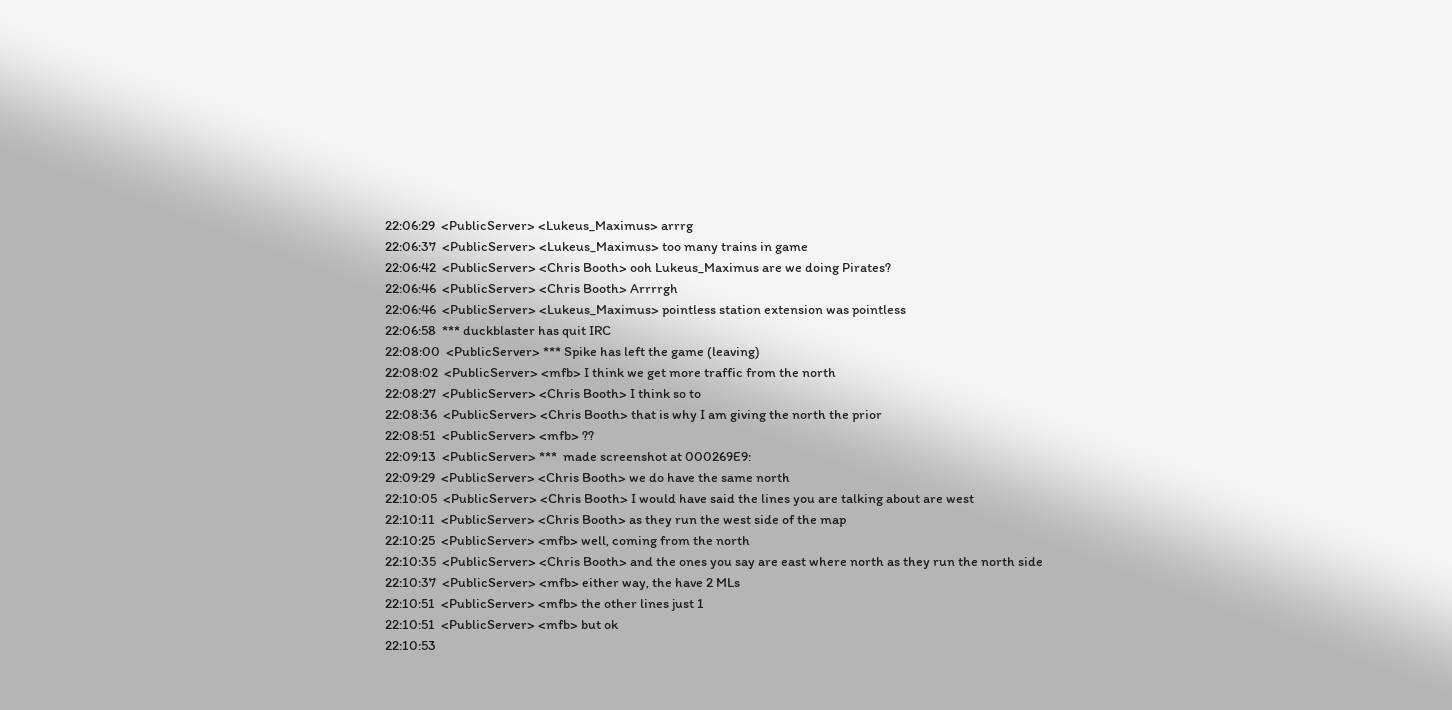22:06:29  <PublicServer> <Lukeus_Maximus> arrrg
22:06:37  <PublicServer> <Lukeus_Maximus> too many trains in game
22:06:42  <PublicServer> <Chris Booth> ooh Lukeus_Maximus are we doing Pirates?
22:06:46  <PublicServer> <Chris Booth> Arrrrgh
22:06:46  <PublicServer> <Lukeus_Maximus> pointless station extension was pointless
22:06:58  *** duckblaster has quit IRC
22:08:00  <PublicServer> *** Spike has left the game (leaving)
22:08:02  <PublicServer> <mfb> I think we get more traffic from the north
22:08:27  <PublicServer> <Chris Booth> I think so to
22:08:36  <PublicServer> <Chris Booth> that is why I am giving the north the prior
22:08:51  <PublicServer> <mfb> ??
22:09:13  <PublicServer> ***  made screenshot at 000269E9:
22:09:29  <PublicServer> <Chris Booth> we do have the same north
22:10:05  <PublicServer> <Chris Booth> I would have said the lines you are talking about are west
22:10:11  <PublicServer> <Chris Booth> as they run the west side of the map
22:10:25  <PublicServer> <mfb> well, coming from the north
22:10:35  <PublicServer> <Chris Booth> and the ones you say are east where north as they run the north side
22:10:37  <PublicServer> <mfb> either way, the have 2 MLs
22:10:51  <PublicServer> <mfb> the other lines just 1
22:10:51  <PublicServer> <mfb> but ok
22:10:53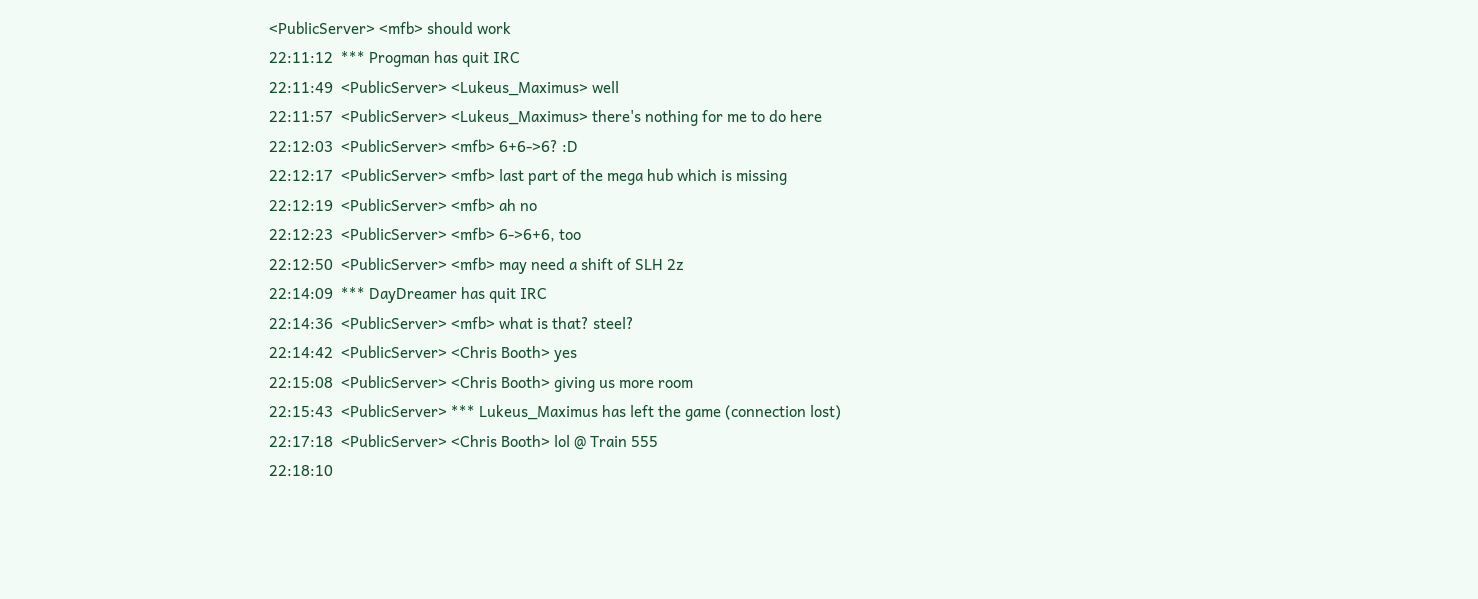<PublicServer> <mfb> should work
22:11:12  *** Progman has quit IRC
22:11:49  <PublicServer> <Lukeus_Maximus> well
22:11:57  <PublicServer> <Lukeus_Maximus> there's nothing for me to do here
22:12:03  <PublicServer> <mfb> 6+6->6? :D
22:12:17  <PublicServer> <mfb> last part of the mega hub which is missing
22:12:19  <PublicServer> <mfb> ah no
22:12:23  <PublicServer> <mfb> 6->6+6, too
22:12:50  <PublicServer> <mfb> may need a shift of SLH 2z
22:14:09  *** DayDreamer has quit IRC
22:14:36  <PublicServer> <mfb> what is that? steel?
22:14:42  <PublicServer> <Chris Booth> yes
22:15:08  <PublicServer> <Chris Booth> giving us more room
22:15:43  <PublicServer> *** Lukeus_Maximus has left the game (connection lost)
22:17:18  <PublicServer> <Chris Booth> lol @ Train 555
22:18:10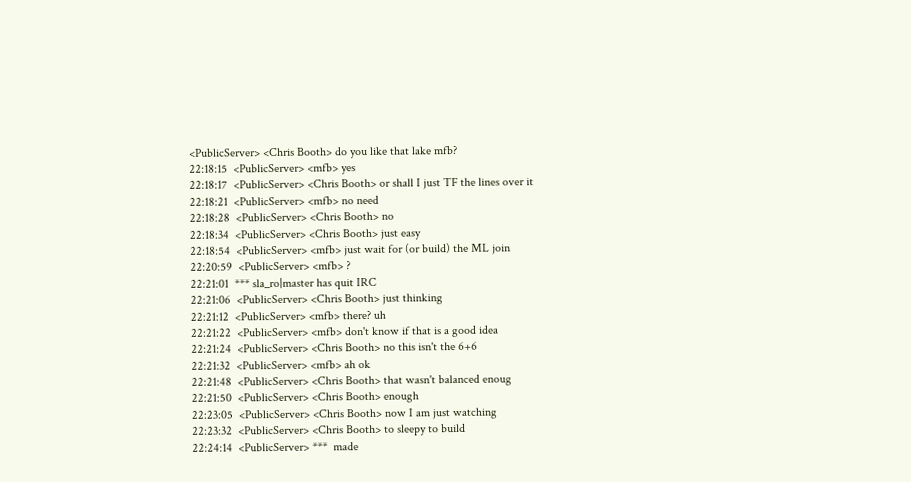<PublicServer> <Chris Booth> do you like that lake mfb?
22:18:15  <PublicServer> <mfb> yes
22:18:17  <PublicServer> <Chris Booth> or shall I just TF the lines over it
22:18:21  <PublicServer> <mfb> no need
22:18:28  <PublicServer> <Chris Booth> no
22:18:34  <PublicServer> <Chris Booth> just easy
22:18:54  <PublicServer> <mfb> just wait for (or build) the ML join
22:20:59  <PublicServer> <mfb> ?
22:21:01  *** sla_ro|master has quit IRC
22:21:06  <PublicServer> <Chris Booth> just thinking
22:21:12  <PublicServer> <mfb> there? uh
22:21:22  <PublicServer> <mfb> don't know if that is a good idea
22:21:24  <PublicServer> <Chris Booth> no this isn't the 6+6
22:21:32  <PublicServer> <mfb> ah ok
22:21:48  <PublicServer> <Chris Booth> that wasn't balanced enoug
22:21:50  <PublicServer> <Chris Booth> enough
22:23:05  <PublicServer> <Chris Booth> now I am just watching
22:23:32  <PublicServer> <Chris Booth> to sleepy to build
22:24:14  <PublicServer> ***  made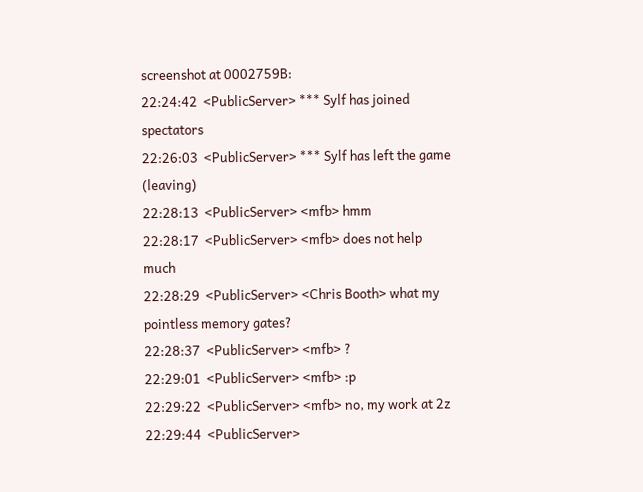screenshot at 0002759B:
22:24:42  <PublicServer> *** Sylf has joined spectators
22:26:03  <PublicServer> *** Sylf has left the game (leaving)
22:28:13  <PublicServer> <mfb> hmm
22:28:17  <PublicServer> <mfb> does not help much
22:28:29  <PublicServer> <Chris Booth> what my pointless memory gates?
22:28:37  <PublicServer> <mfb> ?
22:29:01  <PublicServer> <mfb> :p
22:29:22  <PublicServer> <mfb> no, my work at 2z
22:29:44  <PublicServer>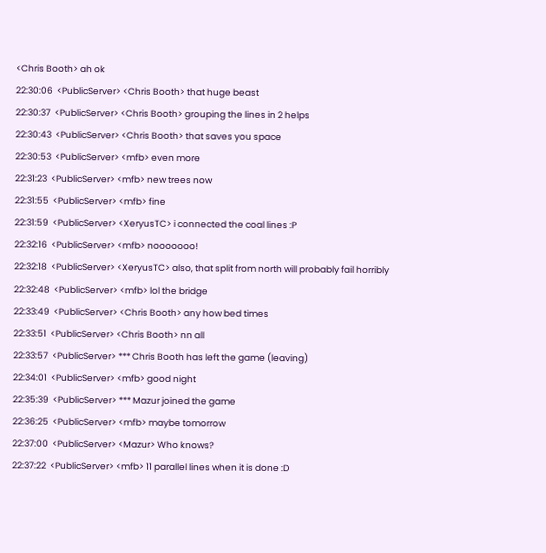<Chris Booth> ah ok
22:30:06  <PublicServer> <Chris Booth> that huge beast
22:30:37  <PublicServer> <Chris Booth> grouping the lines in 2 helps
22:30:43  <PublicServer> <Chris Booth> that saves you space
22:30:53  <PublicServer> <mfb> even more
22:31:23  <PublicServer> <mfb> new trees now
22:31:55  <PublicServer> <mfb> fine
22:31:59  <PublicServer> <XeryusTC> i connected the coal lines :P
22:32:16  <PublicServer> <mfb> nooooooo!
22:32:18  <PublicServer> <XeryusTC> also, that split from north will probably fail horribly
22:32:48  <PublicServer> <mfb> lol the bridge
22:33:49  <PublicServer> <Chris Booth> any how bed times
22:33:51  <PublicServer> <Chris Booth> nn all
22:33:57  <PublicServer> *** Chris Booth has left the game (leaving)
22:34:01  <PublicServer> <mfb> good night
22:35:39  <PublicServer> *** Mazur joined the game
22:36:25  <PublicServer> <mfb> maybe tomorrow
22:37:00  <PublicServer> <Mazur> Who knows?
22:37:22  <PublicServer> <mfb> 11 parallel lines when it is done :D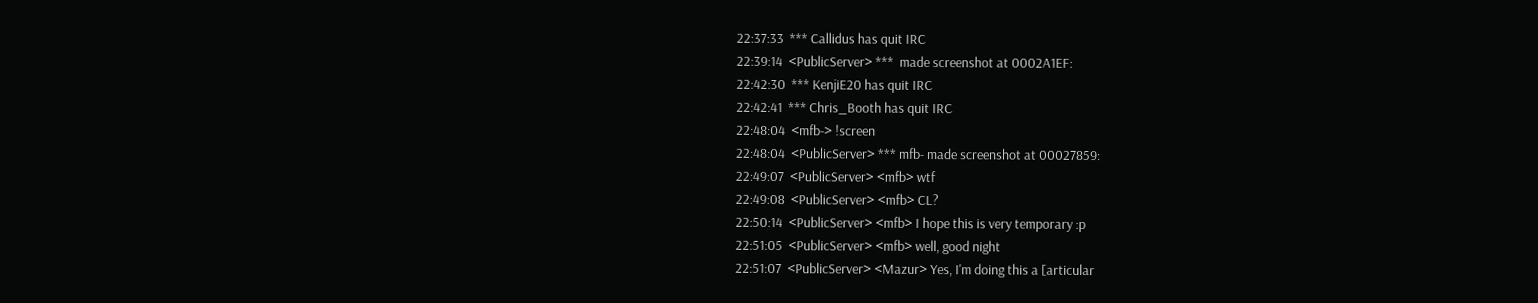22:37:33  *** Callidus has quit IRC
22:39:14  <PublicServer> ***  made screenshot at 0002A1EF:
22:42:30  *** KenjiE20 has quit IRC
22:42:41  *** Chris_Booth has quit IRC
22:48:04  <mfb-> !screen
22:48:04  <PublicServer> *** mfb- made screenshot at 00027859:
22:49:07  <PublicServer> <mfb> wtf
22:49:08  <PublicServer> <mfb> CL?
22:50:14  <PublicServer> <mfb> I hope this is very temporary :p
22:51:05  <PublicServer> <mfb> well, good night
22:51:07  <PublicServer> <Mazur> Yes, I'm doing this a [articular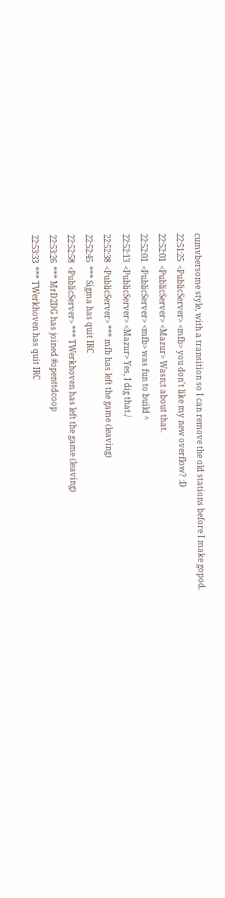cumvbersome style, with a transition so I can remove the old stations before I make gopod.
22:51:25  <PublicServer> <mfb> you don't like my new overflow? :D
22:52:01  <PublicServer> <Mazur> Wasn;t about that.
22:52:01  <PublicServer> <mfb> was fun to build ^
22:52:13  <PublicServer> <Mazur> Yes, I dig that./
22:52:38  <PublicServer> *** mfb has left the game (leaving)
22:52:45  *** Sigma has quit IRC
22:52:58  <PublicServer> *** TWerkhoven has left the game (leaving)
22:53:26  *** MrD2DG has joined #openttdcoop
22:53:33  *** TWerkhoven has quit IRC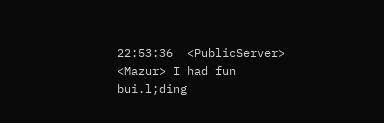22:53:36  <PublicServer> <Mazur> I had fun bui.l;ding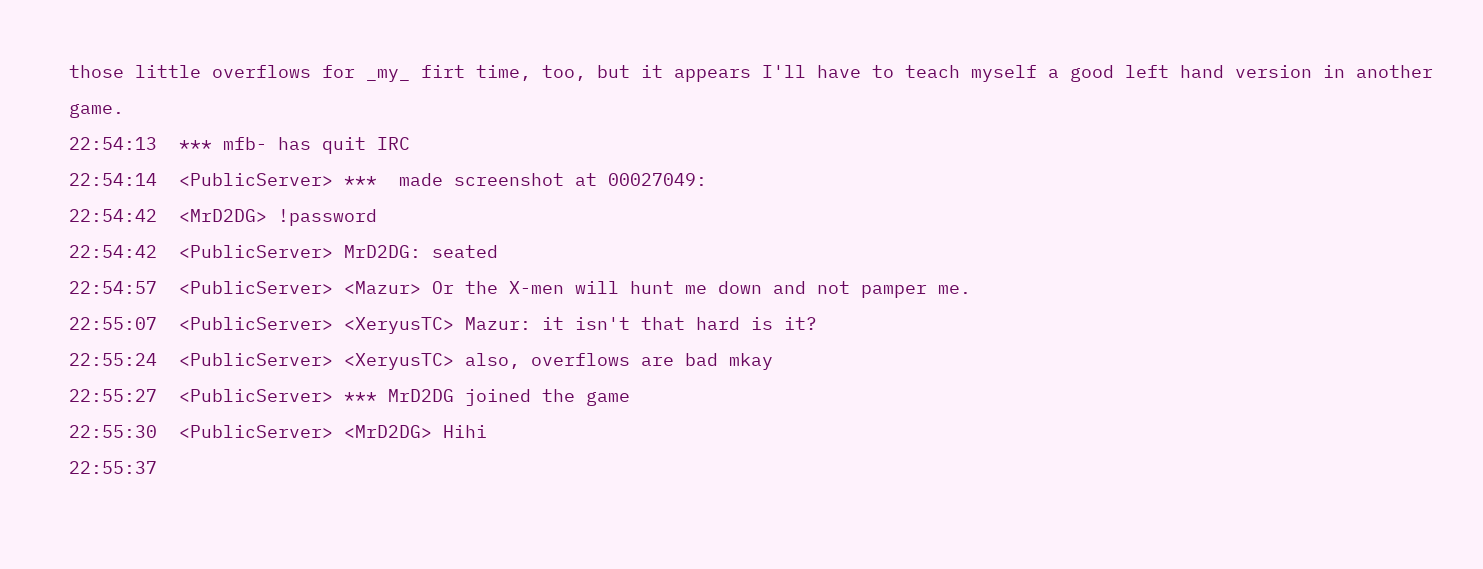those little overflows for _my_ firt time, too, but it appears I'll have to teach myself a good left hand version in another game.
22:54:13  *** mfb- has quit IRC
22:54:14  <PublicServer> ***  made screenshot at 00027049:
22:54:42  <MrD2DG> !password
22:54:42  <PublicServer> MrD2DG: seated
22:54:57  <PublicServer> <Mazur> Or the X-men will hunt me down and not pamper me.
22:55:07  <PublicServer> <XeryusTC> Mazur: it isn't that hard is it?
22:55:24  <PublicServer> <XeryusTC> also, overflows are bad mkay
22:55:27  <PublicServer> *** MrD2DG joined the game
22:55:30  <PublicServer> <MrD2DG> Hihi
22:55:37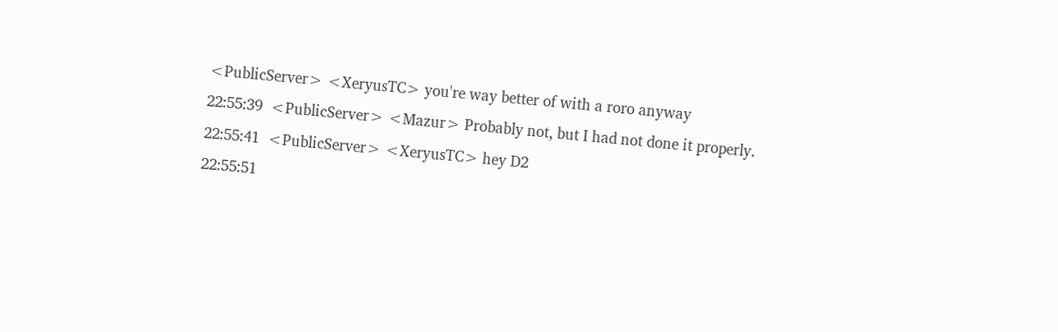<PublicServer> <XeryusTC> you're way better of with a roro anyway
22:55:39  <PublicServer> <Mazur> Probably not, but I had not done it properly.
22:55:41  <PublicServer> <XeryusTC> hey D2
22:55:51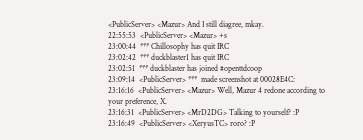<PublicServer> <Mazur> And I still diagree, mkay.
22:55:53  <PublicServer> <Mazur> +s
23:00:44  *** Chillosophy has quit IRC
23:02:42  *** duckblaster1 has quit IRC
23:02:51  *** duckblaster has joined #openttdcoop
23:09:14  <PublicServer> ***  made screenshot at 00028E4C:
23:16:16  <PublicServer> <Mazur> Well, Mazur 4 redone according to your preference, X.
23:16:31  <PublicServer> <MrD2DG> Talking to yourself? :P
23:16:49  <PublicServer> <XeryusTC> roro? :P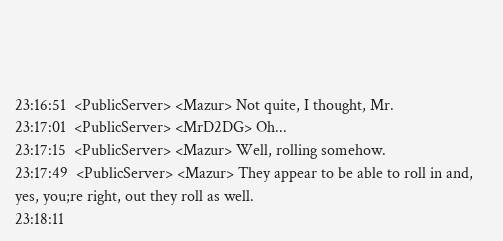23:16:51  <PublicServer> <Mazur> Not quite, I thought, Mr.
23:17:01  <PublicServer> <MrD2DG> Oh...
23:17:15  <PublicServer> <Mazur> Well, rolling somehow.
23:17:49  <PublicServer> <Mazur> They appear to be able to roll in and, yes, you;re right, out they roll as well.
23:18:11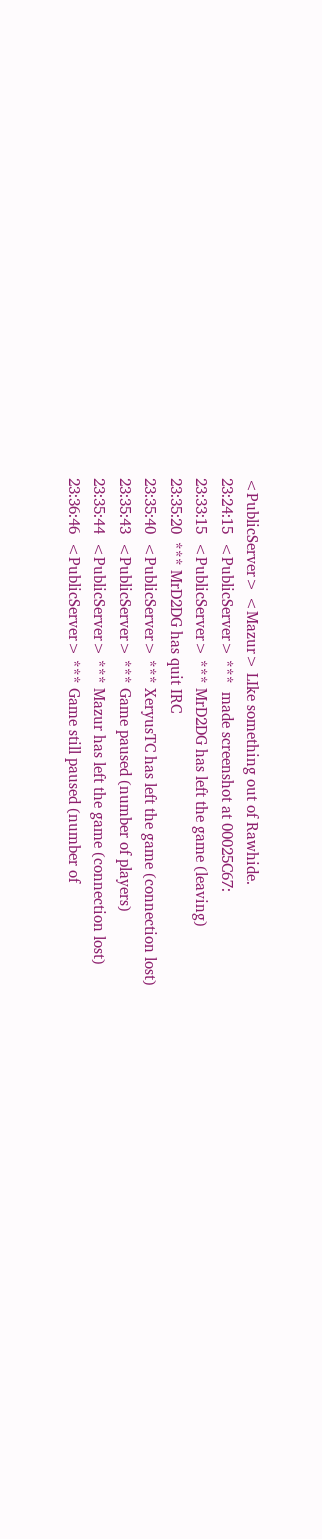<PublicServer> <Mazur> LIke something out of Rawhide.
23:24:15  <PublicServer> ***  made screenshot at 00025C67:
23:33:15  <PublicServer> *** MrD2DG has left the game (leaving)
23:35:20  *** MrD2DG has quit IRC
23:35:40  <PublicServer> *** XeryusTC has left the game (connection lost)
23:35:43  <PublicServer> *** Game paused (number of players)
23:35:44  <PublicServer> *** Mazur has left the game (connection lost)
23:36:46  <PublicServer> *** Game still paused (number of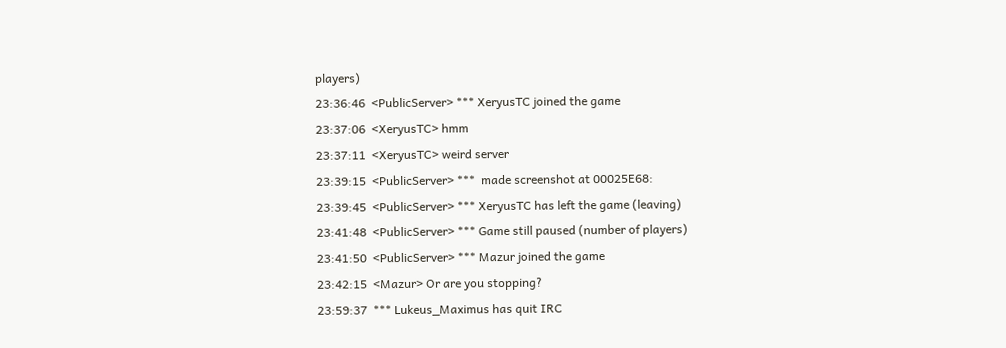players)
23:36:46  <PublicServer> *** XeryusTC joined the game
23:37:06  <XeryusTC> hmm
23:37:11  <XeryusTC> weird server
23:39:15  <PublicServer> ***  made screenshot at 00025E68:
23:39:45  <PublicServer> *** XeryusTC has left the game (leaving)
23:41:48  <PublicServer> *** Game still paused (number of players)
23:41:50  <PublicServer> *** Mazur joined the game
23:42:15  <Mazur> Or are you stopping?
23:59:37  *** Lukeus_Maximus has quit IRC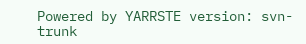Powered by YARRSTE version: svn-trunk